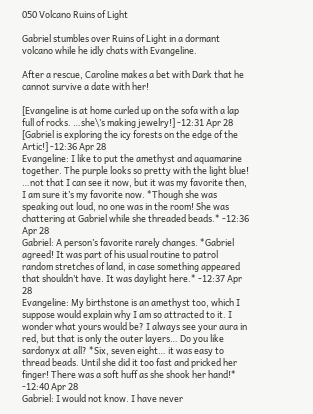050 Volcano Ruins of Light

Gabriel stumbles over Ruins of Light in a dormant volcano while he idly chats with Evangeline.

After a rescue, Caroline makes a bet with Dark that he cannot survive a date with her!

[Evangeline is at home curled up on the sofa with a lap full of rocks. …she\’s making jewelry!] -12:31 Apr 28
[Gabriel is exploring the icy forests on the edge of the Artic!] -12:36 Apr 28
Evangeline: I like to put the amethyst and aquamarine together. The purple looks so pretty with the light blue! …not that I can see it now, but it was my favorite then, I am sure it’s my favorite now. *Though she was speaking out loud, no one was in the room! She was chattering at Gabriel while she threaded beads.* -12:36 Apr 28
Gabriel: A person’s favorite rarely changes. *Gabriel agreed! It was part of his usual routine to patrol random stretches of land, in case something appeared that shouldn’t have. It was daylight here.* -12:37 Apr 28
Evangeline: My birthstone is an amethyst too, which I suppose would explain why I am so attracted to it. I wonder what yours would be? I always see your aura in red, but that is only the outer layers… Do you like sardonyx at all? *Six, seven eight… it was easy to thread beads. Until she did it too fast and pricked her finger! There was a soft huff as she shook her hand!* -12:40 Apr 28
Gabriel: I would not know. I have never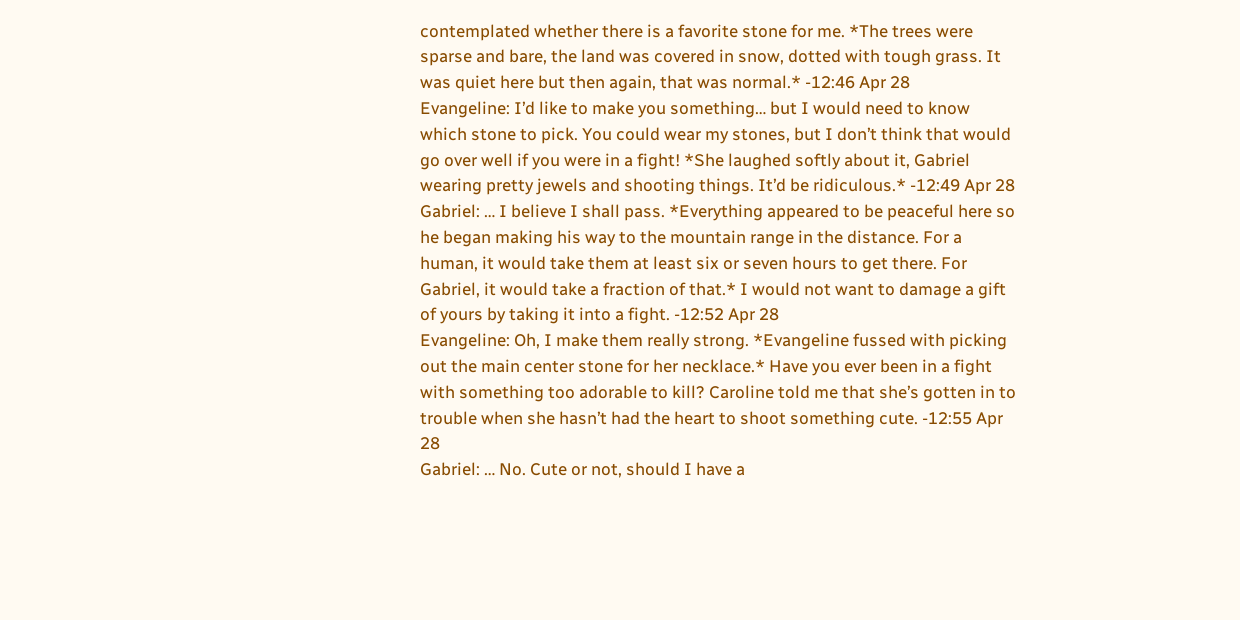contemplated whether there is a favorite stone for me. *The trees were sparse and bare, the land was covered in snow, dotted with tough grass. It was quiet here but then again, that was normal.* -12:46 Apr 28
Evangeline: I’d like to make you something… but I would need to know which stone to pick. You could wear my stones, but I don’t think that would go over well if you were in a fight! *She laughed softly about it, Gabriel wearing pretty jewels and shooting things. It’d be ridiculous.* -12:49 Apr 28
Gabriel: … I believe I shall pass. *Everything appeared to be peaceful here so he began making his way to the mountain range in the distance. For a human, it would take them at least six or seven hours to get there. For Gabriel, it would take a fraction of that.* I would not want to damage a gift of yours by taking it into a fight. -12:52 Apr 28
Evangeline: Oh, I make them really strong. *Evangeline fussed with picking out the main center stone for her necklace.* Have you ever been in a fight with something too adorable to kill? Caroline told me that she’s gotten in to trouble when she hasn’t had the heart to shoot something cute. -12:55 Apr 28
Gabriel: … No. Cute or not, should I have a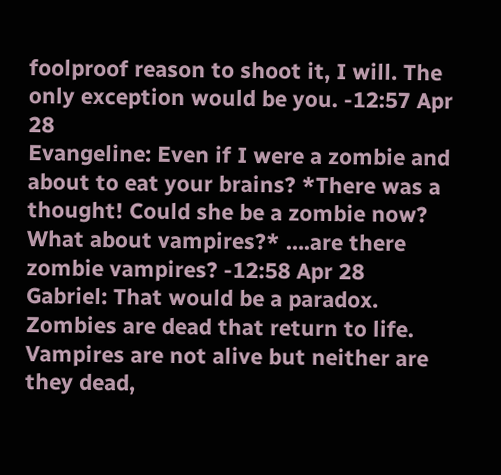foolproof reason to shoot it, I will. The only exception would be you. -12:57 Apr 28
Evangeline: Even if I were a zombie and about to eat your brains? *There was a thought! Could she be a zombie now? What about vampires?* ….are there zombie vampires? -12:58 Apr 28
Gabriel: That would be a paradox. Zombies are dead that return to life. Vampires are not alive but neither are they dead,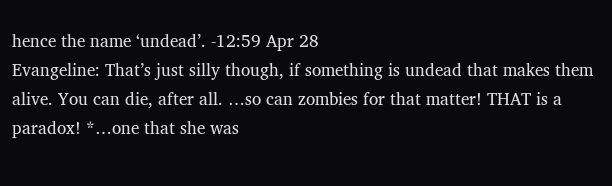hence the name ‘undead’. -12:59 Apr 28
Evangeline: That’s just silly though, if something is undead that makes them alive. You can die, after all. …so can zombies for that matter! THAT is a paradox! *…one that she was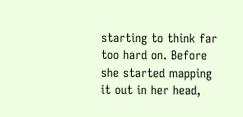starting to think far too hard on. Before she started mapping it out in her head,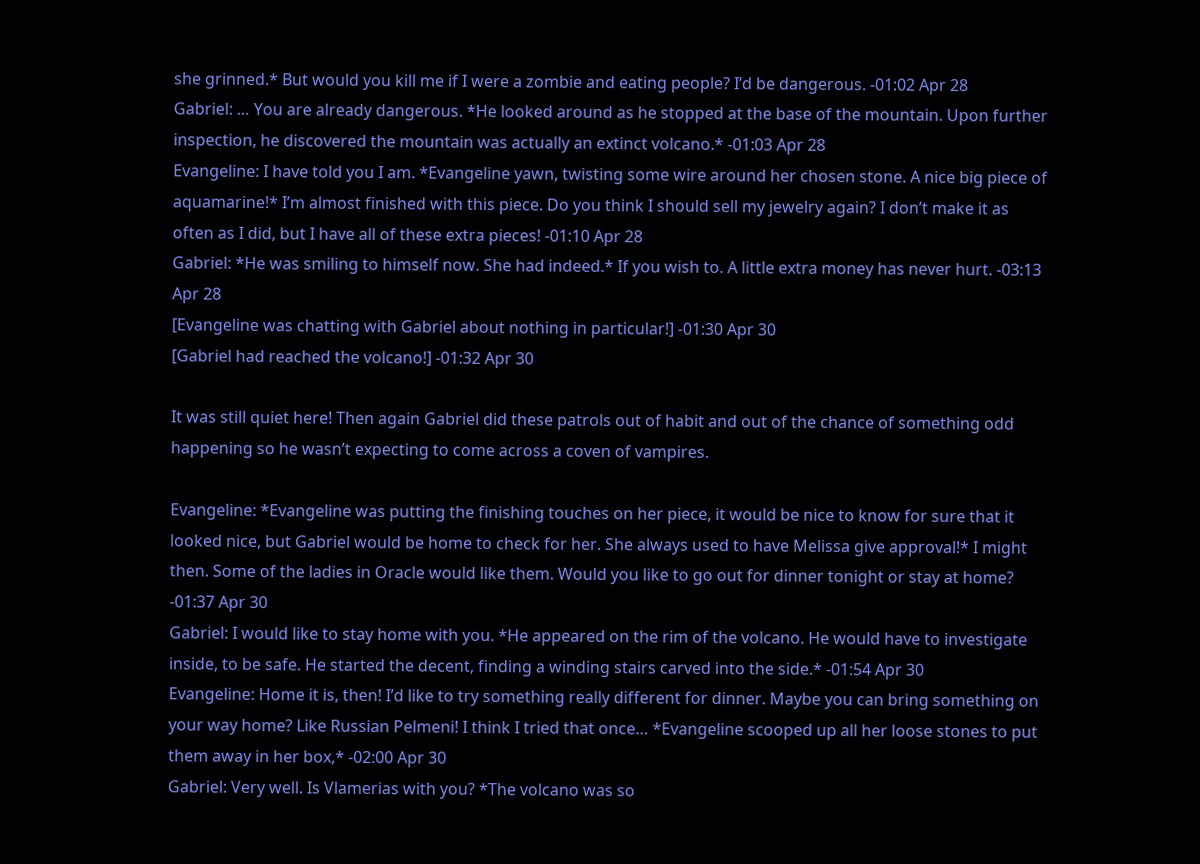she grinned.* But would you kill me if I were a zombie and eating people? I’d be dangerous. -01:02 Apr 28
Gabriel: … You are already dangerous. *He looked around as he stopped at the base of the mountain. Upon further inspection, he discovered the mountain was actually an extinct volcano.* -01:03 Apr 28
Evangeline: I have told you I am. *Evangeline yawn, twisting some wire around her chosen stone. A nice big piece of aquamarine!* I’m almost finished with this piece. Do you think I should sell my jewelry again? I don’t make it as often as I did, but I have all of these extra pieces! -01:10 Apr 28
Gabriel: *He was smiling to himself now. She had indeed.* If you wish to. A little extra money has never hurt. -03:13 Apr 28
[Evangeline was chatting with Gabriel about nothing in particular!] -01:30 Apr 30
[Gabriel had reached the volcano!] -01:32 Apr 30

It was still quiet here! Then again Gabriel did these patrols out of habit and out of the chance of something odd happening so he wasn’t expecting to come across a coven of vampires.

Evangeline: *Evangeline was putting the finishing touches on her piece, it would be nice to know for sure that it looked nice, but Gabriel would be home to check for her. She always used to have Melissa give approval!* I might then. Some of the ladies in Oracle would like them. Would you like to go out for dinner tonight or stay at home? -01:37 Apr 30
Gabriel: I would like to stay home with you. *He appeared on the rim of the volcano. He would have to investigate inside, to be safe. He started the decent, finding a winding stairs carved into the side.* -01:54 Apr 30
Evangeline: Home it is, then! I’d like to try something really different for dinner. Maybe you can bring something on your way home? Like Russian Pelmeni! I think I tried that once… *Evangeline scooped up all her loose stones to put them away in her box,* -02:00 Apr 30
Gabriel: Very well. Is Vlamerias with you? *The volcano was so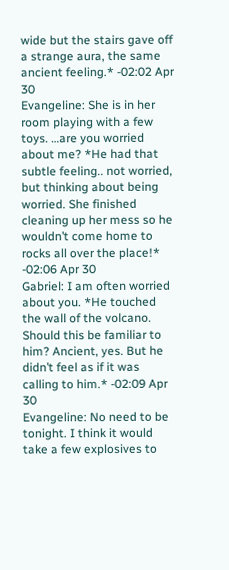wide but the stairs gave off a strange aura, the same ancient feeling.* -02:02 Apr 30
Evangeline: She is in her room playing with a few toys. …are you worried about me? *He had that subtle feeling.. not worried, but thinking about being worried. She finished cleaning up her mess so he wouldn’t come home to rocks all over the place!* -02:06 Apr 30
Gabriel: I am often worried about you. *He touched the wall of the volcano. Should this be familiar to him? Ancient, yes. But he didn’t feel as if it was calling to him.* -02:09 Apr 30
Evangeline: No need to be tonight. I think it would take a few explosives to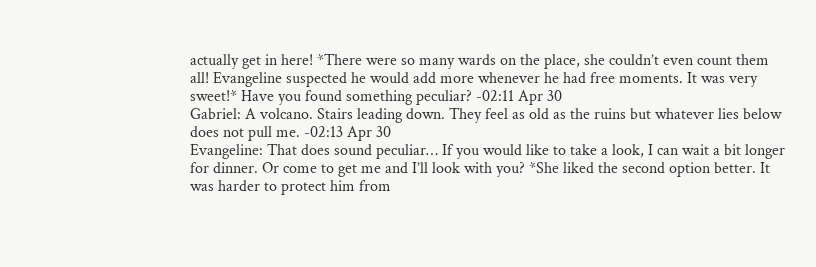actually get in here! *There were so many wards on the place, she couldn’t even count them all! Evangeline suspected he would add more whenever he had free moments. It was very sweet!* Have you found something peculiar? -02:11 Apr 30
Gabriel: A volcano. Stairs leading down. They feel as old as the ruins but whatever lies below does not pull me. -02:13 Apr 30
Evangeline: That does sound peculiar… If you would like to take a look, I can wait a bit longer for dinner. Or come to get me and I’ll look with you? *She liked the second option better. It was harder to protect him from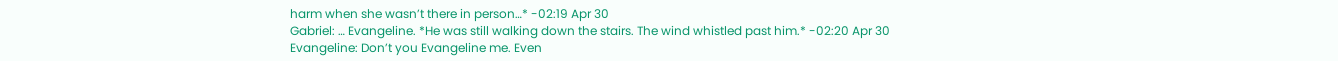harm when she wasn’t there in person…* -02:19 Apr 30
Gabriel: … Evangeline. *He was still walking down the stairs. The wind whistled past him.* -02:20 Apr 30
Evangeline: Don’t you Evangeline me. Even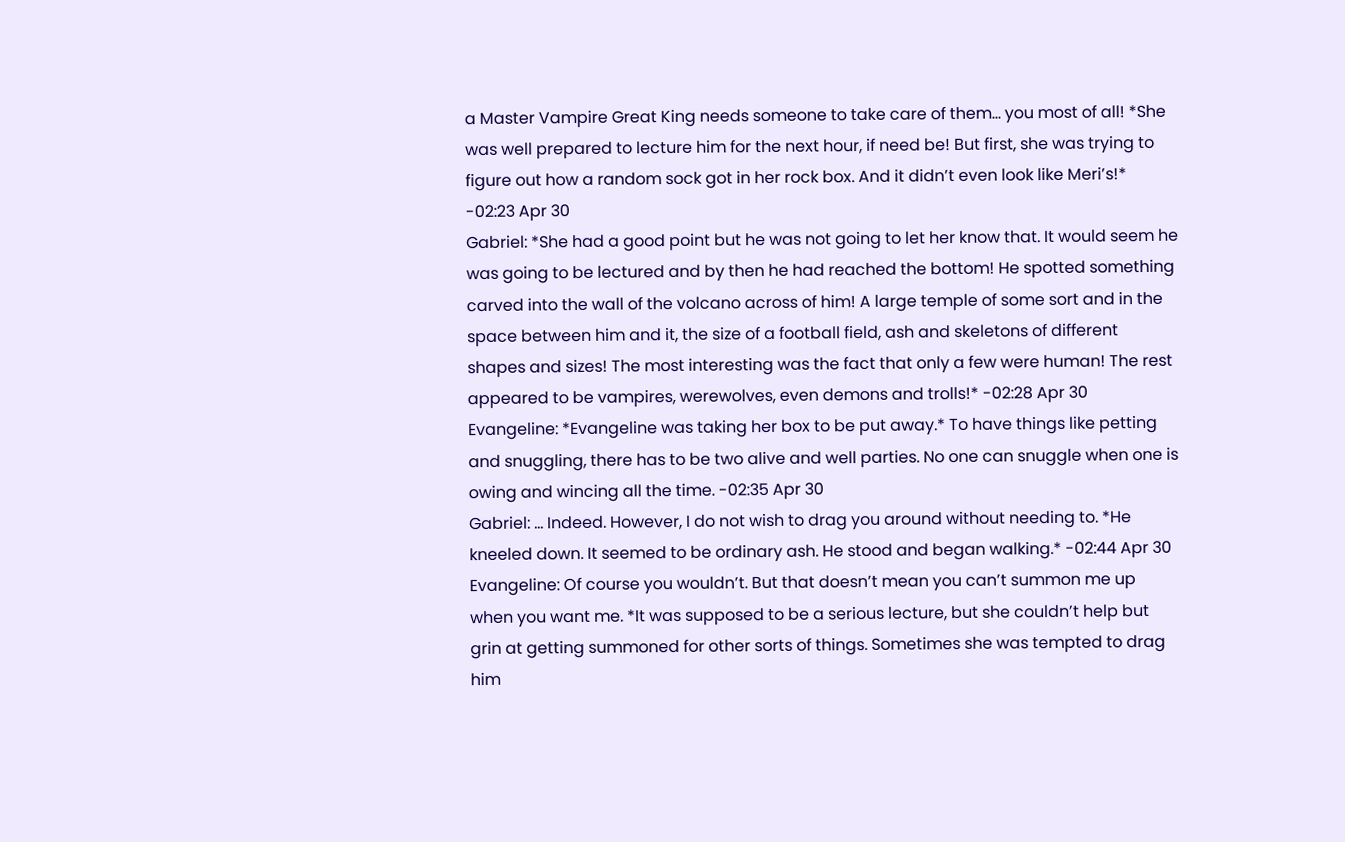a Master Vampire Great King needs someone to take care of them… you most of all! *She was well prepared to lecture him for the next hour, if need be! But first, she was trying to figure out how a random sock got in her rock box. And it didn’t even look like Meri’s!* -02:23 Apr 30
Gabriel: *She had a good point but he was not going to let her know that. It would seem he was going to be lectured and by then he had reached the bottom! He spotted something carved into the wall of the volcano across of him! A large temple of some sort and in the space between him and it, the size of a football field, ash and skeletons of different shapes and sizes! The most interesting was the fact that only a few were human! The rest appeared to be vampires, werewolves, even demons and trolls!* -02:28 Apr 30
Evangeline: *Evangeline was taking her box to be put away.* To have things like petting and snuggling, there has to be two alive and well parties. No one can snuggle when one is owing and wincing all the time. -02:35 Apr 30
Gabriel: … Indeed. However, I do not wish to drag you around without needing to. *He kneeled down. It seemed to be ordinary ash. He stood and began walking.* -02:44 Apr 30
Evangeline: Of course you wouldn’t. But that doesn’t mean you can’t summon me up when you want me. *It was supposed to be a serious lecture, but she couldn’t help but grin at getting summoned for other sorts of things. Sometimes she was tempted to drag him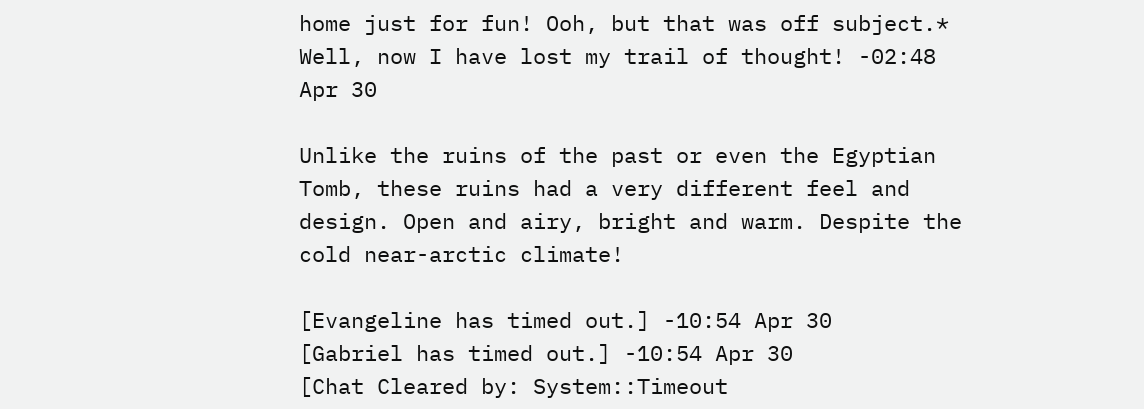home just for fun! Ooh, but that was off subject.* Well, now I have lost my trail of thought! -02:48 Apr 30

Unlike the ruins of the past or even the Egyptian Tomb, these ruins had a very different feel and design. Open and airy, bright and warm. Despite the cold near-arctic climate!

[Evangeline has timed out.] -10:54 Apr 30
[Gabriel has timed out.] -10:54 Apr 30
[Chat Cleared by: System::Timeout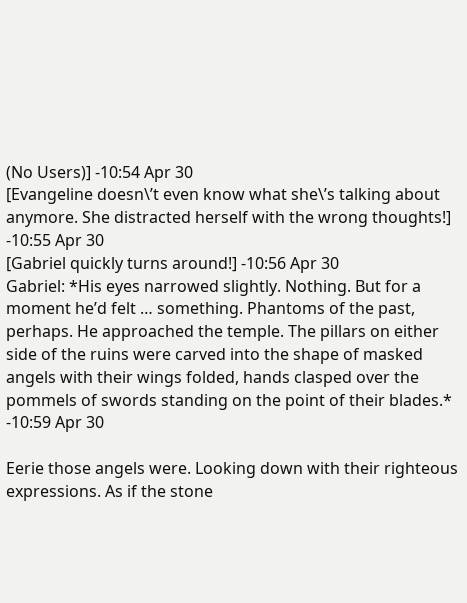(No Users)] -10:54 Apr 30
[Evangeline doesn\’t even know what she\’s talking about anymore. She distracted herself with the wrong thoughts!] -10:55 Apr 30
[Gabriel quickly turns around!] -10:56 Apr 30
Gabriel: *His eyes narrowed slightly. Nothing. But for a moment he’d felt … something. Phantoms of the past, perhaps. He approached the temple. The pillars on either side of the ruins were carved into the shape of masked angels with their wings folded, hands clasped over the pommels of swords standing on the point of their blades.* -10:59 Apr 30

Eerie those angels were. Looking down with their righteous expressions. As if the stone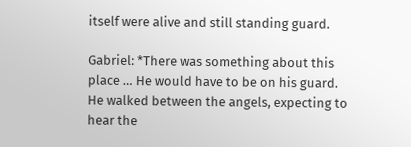itself were alive and still standing guard.

Gabriel: *There was something about this place … He would have to be on his guard. He walked between the angels, expecting to hear the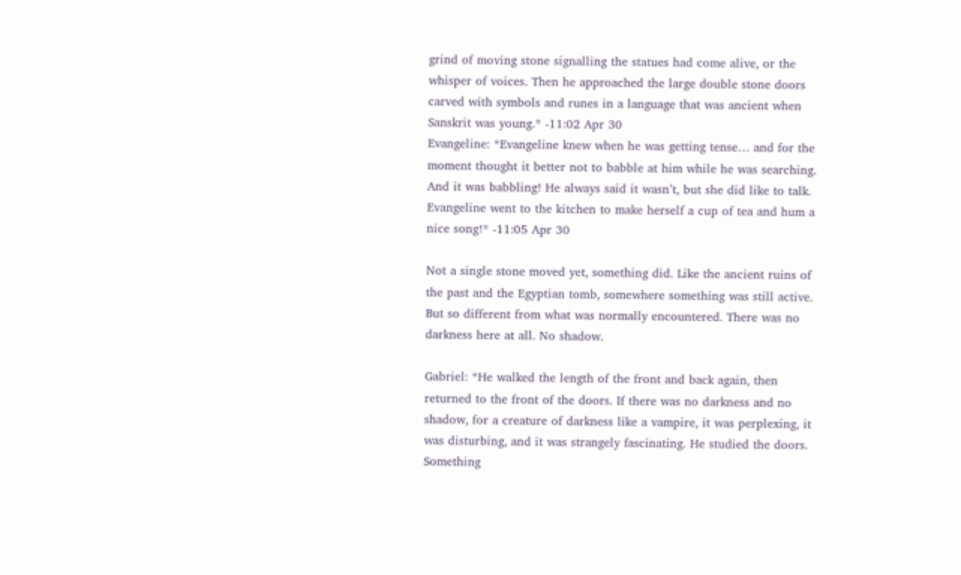grind of moving stone signalling the statues had come alive, or the whisper of voices. Then he approached the large double stone doors carved with symbols and runes in a language that was ancient when Sanskrit was young.* -11:02 Apr 30
Evangeline: *Evangeline knew when he was getting tense… and for the moment thought it better not to babble at him while he was searching. And it was babbling! He always said it wasn’t, but she did like to talk. Evangeline went to the kitchen to make herself a cup of tea and hum a nice song!* -11:05 Apr 30

Not a single stone moved yet, something did. Like the ancient ruins of the past and the Egyptian tomb, somewhere something was still active. But so different from what was normally encountered. There was no darkness here at all. No shadow.

Gabriel: *He walked the length of the front and back again, then returned to the front of the doors. If there was no darkness and no shadow, for a creature of darkness like a vampire, it was perplexing, it was disturbing, and it was strangely fascinating. He studied the doors. Something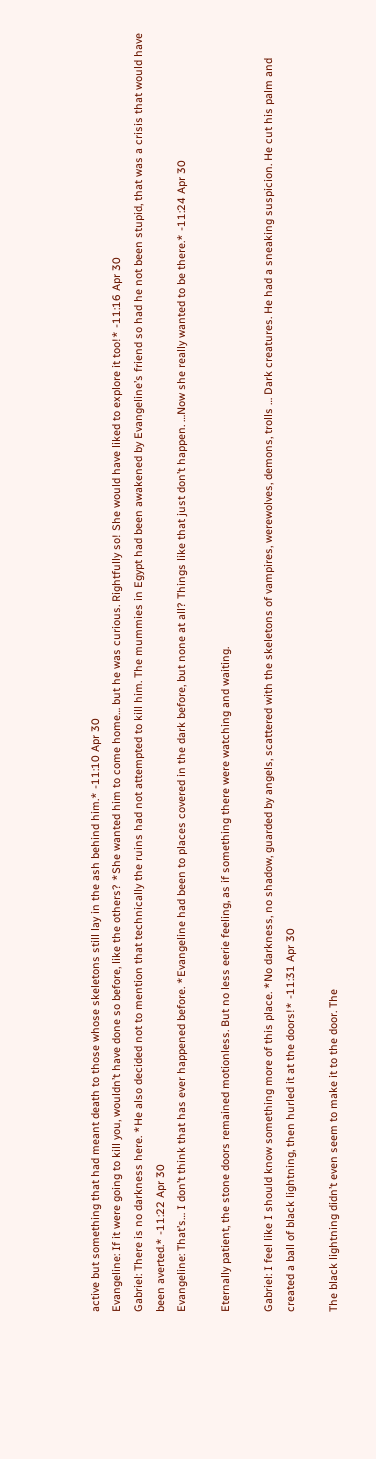active but something that had meant death to those whose skeletons still lay in the ash behind him.* -11:10 Apr 30
Evangeline: If it were going to kill you, wouldn’t have done so before, like the others? *She wanted him to come home… but he was curious. Rightfully so! She would have liked to explore it too!* -11:16 Apr 30
Gabriel: There is no darkness here. *He also decided not to mention that technically the ruins had not attempted to kill him. The mummies in Egypt had been awakened by Evangeline’s friend so had he not been stupid, that was a crisis that would have been averted.* -11:22 Apr 30
Evangeline: That’s… I don’t think that has ever happened before. *Evangeline had been to places covered in the dark before, but none at all? Things like that just don’t happen. …Now she really wanted to be there.* -11:24 Apr 30

Eternally patient, the stone doors remained motionless. But no less eerie feeling, as if something there were watching and waiting.

Gabriel: I feel like I should know something more of this place. *No darkness, no shadow, guarded by angels, scattered with the skeletons of vampires, werewolves, demons, trolls … Dark creatures. He had a sneaking suspicion. He cut his palm and created a ball of black lightning, then hurled it at the doors!* -11:31 Apr 30

The black lightning didn’t even seem to make it to the door. The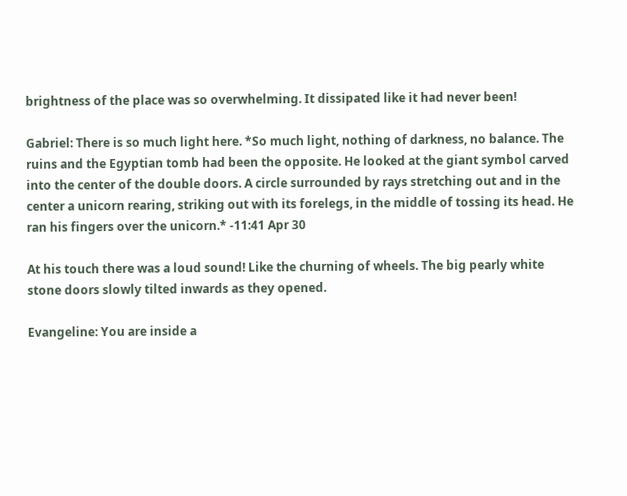brightness of the place was so overwhelming. It dissipated like it had never been!

Gabriel: There is so much light here. *So much light, nothing of darkness, no balance. The ruins and the Egyptian tomb had been the opposite. He looked at the giant symbol carved into the center of the double doors. A circle surrounded by rays stretching out and in the center a unicorn rearing, striking out with its forelegs, in the middle of tossing its head. He ran his fingers over the unicorn.* -11:41 Apr 30

At his touch there was a loud sound! Like the churning of wheels. The big pearly white stone doors slowly tilted inwards as they opened.

Evangeline: You are inside a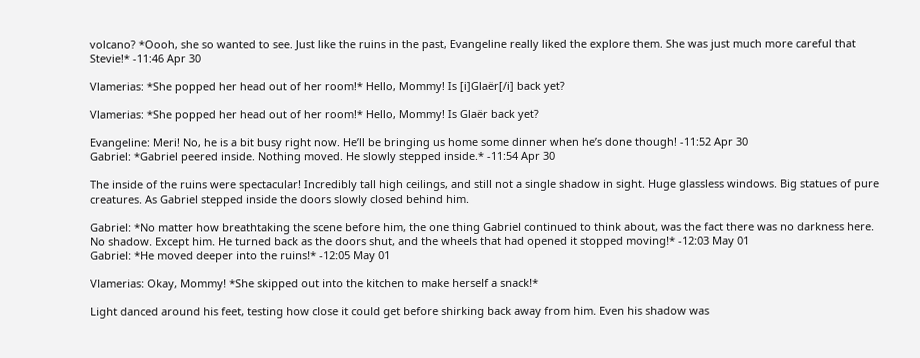volcano? *Oooh, she so wanted to see. Just like the ruins in the past, Evangeline really liked the explore them. She was just much more careful that Stevie!* -11:46 Apr 30

Vlamerias: *She popped her head out of her room!* Hello, Mommy! Is [i]Glaër[/i] back yet?

Vlamerias: *She popped her head out of her room!* Hello, Mommy! Is Glaër back yet?

Evangeline: Meri! No, he is a bit busy right now. He’ll be bringing us home some dinner when he’s done though! -11:52 Apr 30
Gabriel: *Gabriel peered inside. Nothing moved. He slowly stepped inside.* -11:54 Apr 30

The inside of the ruins were spectacular! Incredibly tall high ceilings, and still not a single shadow in sight. Huge glassless windows. Big statues of pure creatures. As Gabriel stepped inside the doors slowly closed behind him.

Gabriel: *No matter how breathtaking the scene before him, the one thing Gabriel continued to think about, was the fact there was no darkness here. No shadow. Except him. He turned back as the doors shut, and the wheels that had opened it stopped moving!* -12:03 May 01
Gabriel: *He moved deeper into the ruins!* -12:05 May 01

Vlamerias: Okay, Mommy! *She skipped out into the kitchen to make herself a snack!*

Light danced around his feet, testing how close it could get before shirking back away from him. Even his shadow was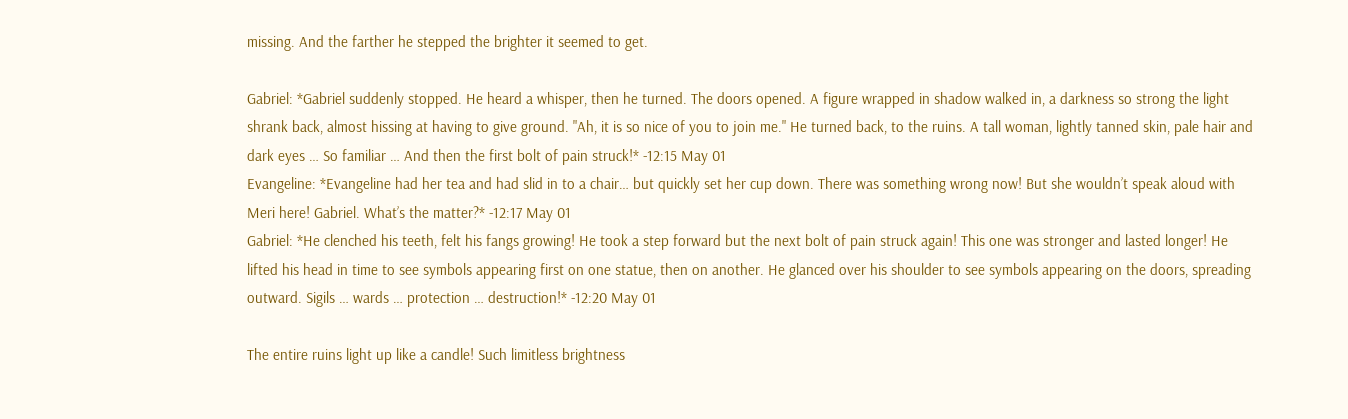missing. And the farther he stepped the brighter it seemed to get.

Gabriel: *Gabriel suddenly stopped. He heard a whisper, then he turned. The doors opened. A figure wrapped in shadow walked in, a darkness so strong the light shrank back, almost hissing at having to give ground. "Ah, it is so nice of you to join me." He turned back, to the ruins. A tall woman, lightly tanned skin, pale hair and dark eyes … So familiar … And then the first bolt of pain struck!* -12:15 May 01
Evangeline: *Evangeline had her tea and had slid in to a chair… but quickly set her cup down. There was something wrong now! But she wouldn’t speak aloud with Meri here! Gabriel. What’s the matter?* -12:17 May 01
Gabriel: *He clenched his teeth, felt his fangs growing! He took a step forward but the next bolt of pain struck again! This one was stronger and lasted longer! He lifted his head in time to see symbols appearing first on one statue, then on another. He glanced over his shoulder to see symbols appearing on the doors, spreading outward. Sigils … wards … protection … destruction!* -12:20 May 01

The entire ruins light up like a candle! Such limitless brightness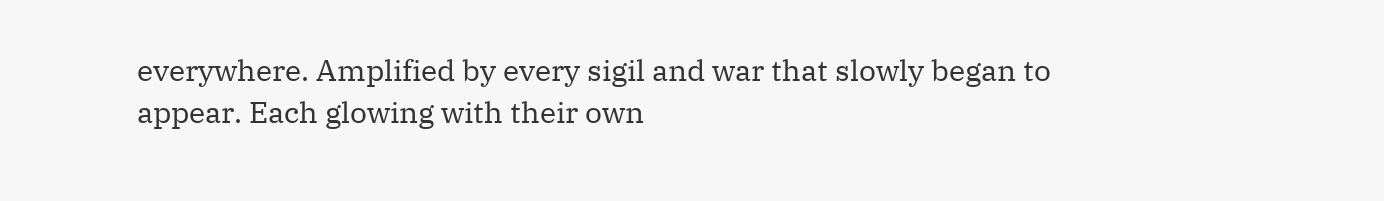everywhere. Amplified by every sigil and war that slowly began to appear. Each glowing with their own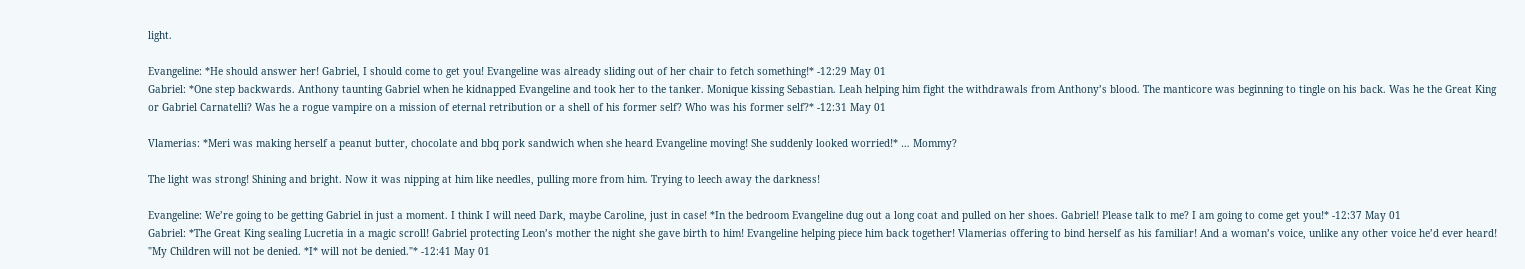light.

Evangeline: *He should answer her! Gabriel, I should come to get you! Evangeline was already sliding out of her chair to fetch something!* -12:29 May 01
Gabriel: *One step backwards. Anthony taunting Gabriel when he kidnapped Evangeline and took her to the tanker. Monique kissing Sebastian. Leah helping him fight the withdrawals from Anthony’s blood. The manticore was beginning to tingle on his back. Was he the Great King or Gabriel Carnatelli? Was he a rogue vampire on a mission of eternal retribution or a shell of his former self? Who was his former self?* -12:31 May 01

Vlamerias: *Meri was making herself a peanut butter, chocolate and bbq pork sandwich when she heard Evangeline moving! She suddenly looked worried!* … Mommy?

The light was strong! Shining and bright. Now it was nipping at him like needles, pulling more from him. Trying to leech away the darkness!

Evangeline: We’re going to be getting Gabriel in just a moment. I think I will need Dark, maybe Caroline, just in case! *In the bedroom Evangeline dug out a long coat and pulled on her shoes. Gabriel! Please talk to me? I am going to come get you!* -12:37 May 01
Gabriel: *The Great King sealing Lucretia in a magic scroll! Gabriel protecting Leon’s mother the night she gave birth to him! Evangeline helping piece him back together! Vlamerias offering to bind herself as his familiar! And a woman’s voice, unlike any other voice he’d ever heard! "My Children will not be denied. *I* will not be denied."* -12:41 May 01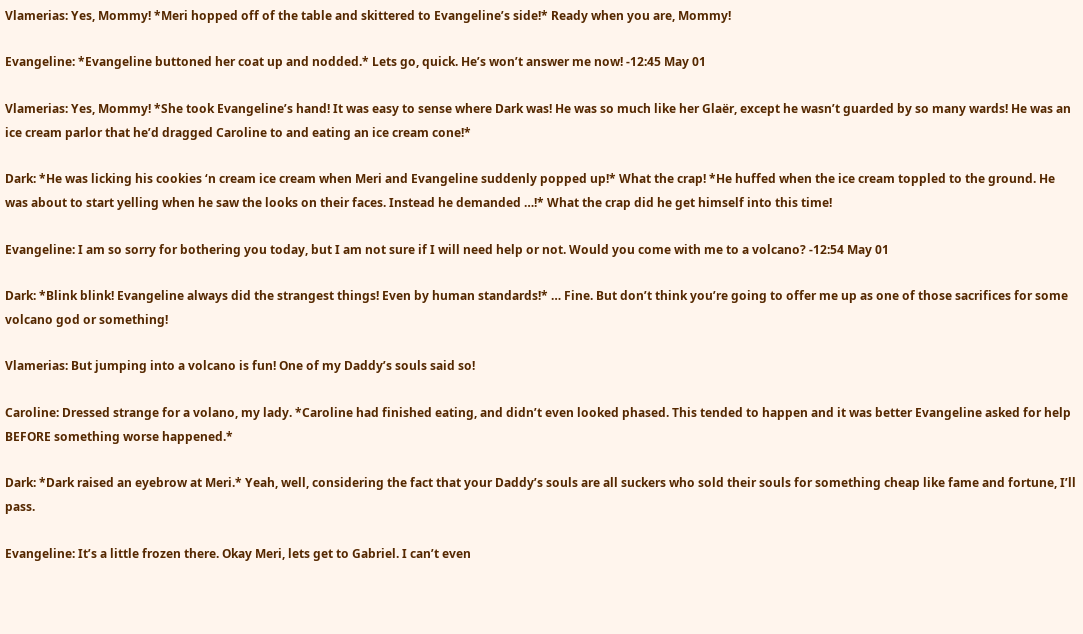Vlamerias: Yes, Mommy! *Meri hopped off of the table and skittered to Evangeline’s side!* Ready when you are, Mommy!

Evangeline: *Evangeline buttoned her coat up and nodded.* Lets go, quick. He’s won’t answer me now! -12:45 May 01

Vlamerias: Yes, Mommy! *She took Evangeline’s hand! It was easy to sense where Dark was! He was so much like her Glaër, except he wasn’t guarded by so many wards! He was an ice cream parlor that he’d dragged Caroline to and eating an ice cream cone!*

Dark: *He was licking his cookies ‘n cream ice cream when Meri and Evangeline suddenly popped up!* What the crap! *He huffed when the ice cream toppled to the ground. He was about to start yelling when he saw the looks on their faces. Instead he demanded …!* What the crap did he get himself into this time!

Evangeline: I am so sorry for bothering you today, but I am not sure if I will need help or not. Would you come with me to a volcano? -12:54 May 01

Dark: *Blink blink! Evangeline always did the strangest things! Even by human standards!* … Fine. But don’t think you’re going to offer me up as one of those sacrifices for some volcano god or something!

Vlamerias: But jumping into a volcano is fun! One of my Daddy’s souls said so!

Caroline: Dressed strange for a volano, my lady. *Caroline had finished eating, and didn’t even looked phased. This tended to happen and it was better Evangeline asked for help BEFORE something worse happened.*

Dark: *Dark raised an eyebrow at Meri.* Yeah, well, considering the fact that your Daddy’s souls are all suckers who sold their souls for something cheap like fame and fortune, I’ll pass.

Evangeline: It’s a little frozen there. Okay Meri, lets get to Gabriel. I can’t even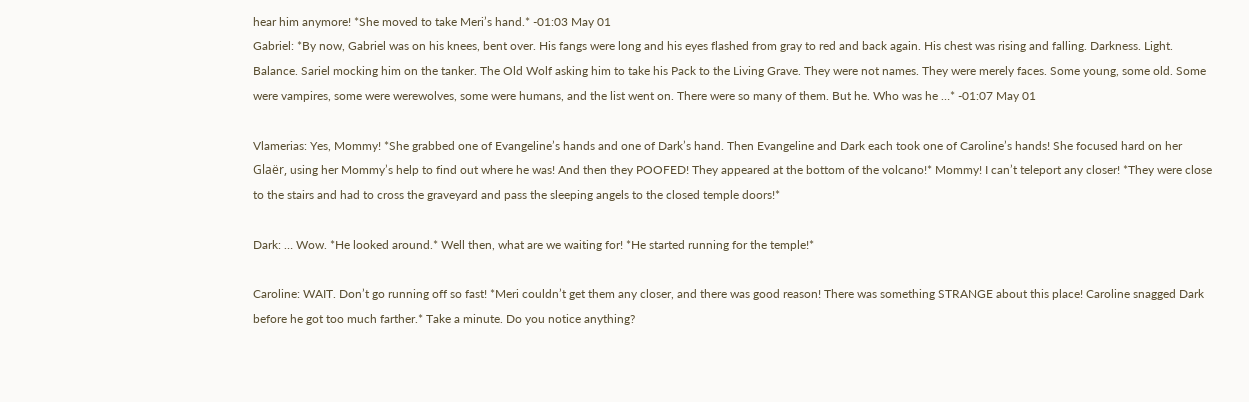hear him anymore! *She moved to take Meri’s hand.* -01:03 May 01
Gabriel: *By now, Gabriel was on his knees, bent over. His fangs were long and his eyes flashed from gray to red and back again. His chest was rising and falling. Darkness. Light. Balance. Sariel mocking him on the tanker. The Old Wolf asking him to take his Pack to the Living Grave. They were not names. They were merely faces. Some young, some old. Some were vampires, some were werewolves, some were humans, and the list went on. There were so many of them. But he. Who was he …* -01:07 May 01

Vlamerias: Yes, Mommy! *She grabbed one of Evangeline’s hands and one of Dark’s hand. Then Evangeline and Dark each took one of Caroline’s hands! She focused hard on her Glaër, using her Mommy’s help to find out where he was! And then they POOFED! They appeared at the bottom of the volcano!* Mommy! I can’t teleport any closer! *They were close to the stairs and had to cross the graveyard and pass the sleeping angels to the closed temple doors!*

Dark: … Wow. *He looked around.* Well then, what are we waiting for! *He started running for the temple!*

Caroline: WAIT. Don’t go running off so fast! *Meri couldn’t get them any closer, and there was good reason! There was something STRANGE about this place! Caroline snagged Dark before he got too much farther.* Take a minute. Do you notice anything?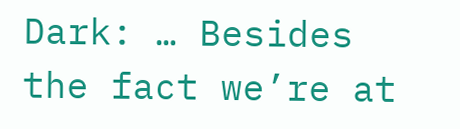Dark: … Besides the fact we’re at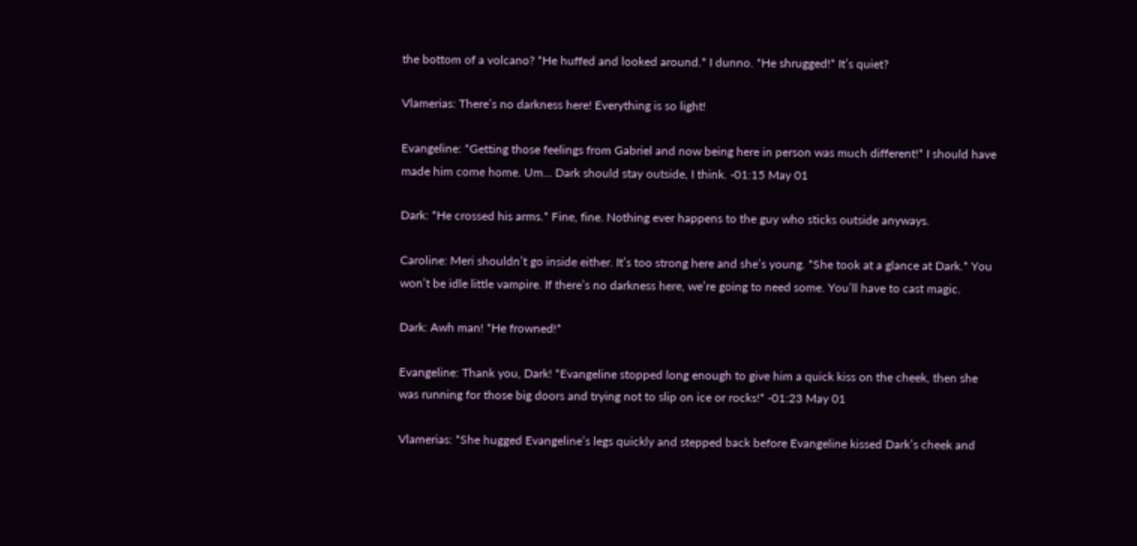the bottom of a volcano? *He huffed and looked around.* I dunno. *He shrugged!* It’s quiet?

Vlamerias: There’s no darkness here! Everything is so light!

Evangeline: *Getting those feelings from Gabriel and now being here in person was much different!* I should have made him come home. Um… Dark should stay outside, I think. -01:15 May 01

Dark: *He crossed his arms.* Fine, fine. Nothing ever happens to the guy who sticks outside anyways.

Caroline: Meri shouldn’t go inside either. It’s too strong here and she’s young. *She took at a glance at Dark.* You won’t be idle little vampire. If there’s no darkness here, we’re going to need some. You’ll have to cast magic.

Dark: Awh man! *He frowned!*

Evangeline: Thank you, Dark! *Evangeline stopped long enough to give him a quick kiss on the cheek, then she was running for those big doors and trying not to slip on ice or rocks!* -01:23 May 01

Vlamerias: *She hugged Evangeline’s legs quickly and stepped back before Evangeline kissed Dark’s cheek and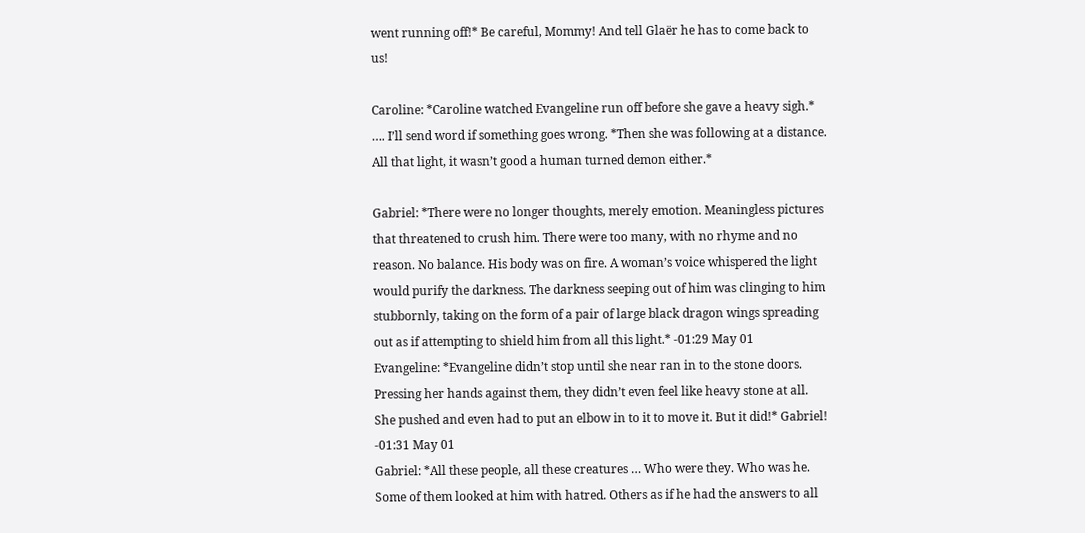went running off!* Be careful, Mommy! And tell Glaër he has to come back to us!

Caroline: *Caroline watched Evangeline run off before she gave a heavy sigh.* …. I’ll send word if something goes wrong. *Then she was following at a distance. All that light, it wasn’t good a human turned demon either.*

Gabriel: *There were no longer thoughts, merely emotion. Meaningless pictures that threatened to crush him. There were too many, with no rhyme and no reason. No balance. His body was on fire. A woman’s voice whispered the light would purify the darkness. The darkness seeping out of him was clinging to him stubbornly, taking on the form of a pair of large black dragon wings spreading out as if attempting to shield him from all this light.* -01:29 May 01
Evangeline: *Evangeline didn’t stop until she near ran in to the stone doors. Pressing her hands against them, they didn’t even feel like heavy stone at all. She pushed and even had to put an elbow in to it to move it. But it did!* Gabriel! -01:31 May 01
Gabriel: *All these people, all these creatures … Who were they. Who was he. Some of them looked at him with hatred. Others as if he had the answers to all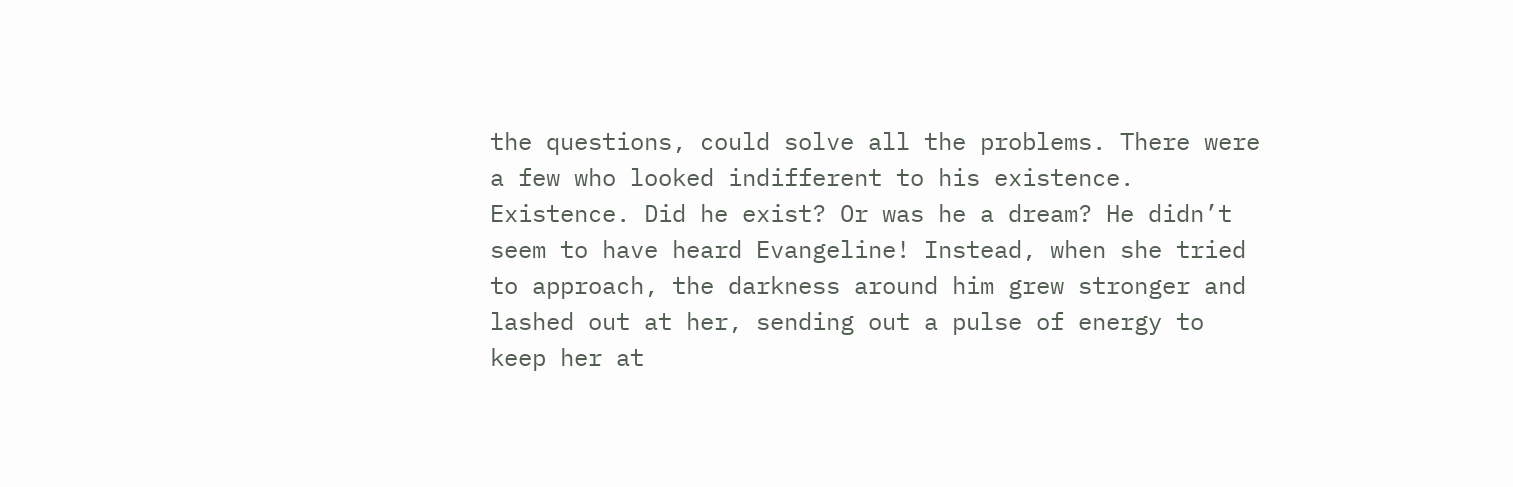the questions, could solve all the problems. There were a few who looked indifferent to his existence. Existence. Did he exist? Or was he a dream? He didn’t seem to have heard Evangeline! Instead, when she tried to approach, the darkness around him grew stronger and lashed out at her, sending out a pulse of energy to keep her at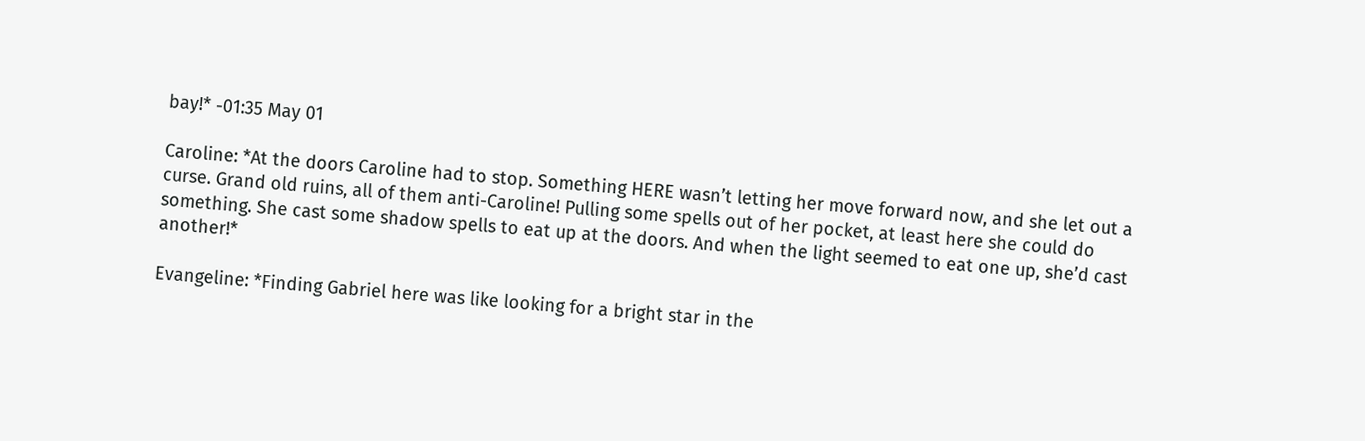bay!* -01:35 May 01

Caroline: *At the doors Caroline had to stop. Something HERE wasn’t letting her move forward now, and she let out a curse. Grand old ruins, all of them anti-Caroline! Pulling some spells out of her pocket, at least here she could do something. She cast some shadow spells to eat up at the doors. And when the light seemed to eat one up, she’d cast another!*

Evangeline: *Finding Gabriel here was like looking for a bright star in the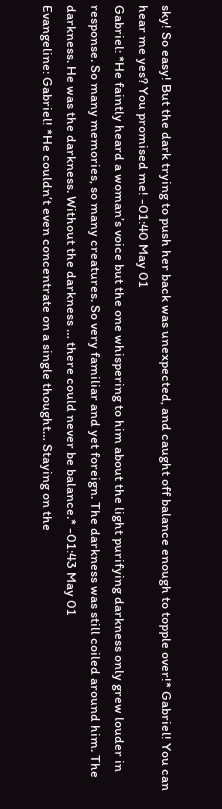sky! So easy! But the dark trying to push her back was unexpected, and caught off balance enough to topple over!* Gabriel! You can hear me yes? You promised me! -01:40 May 01
Gabriel: *He faintly heard a woman’s voice but the one whispering to him about the light purifying darkness only grew louder in response. So many memories, so many creatures. So very familiar and yet foreign. The darkness was still coiled around him. The darkness. He was the darkness. Without the darkness … there could never be balance.* -01:43 May 01
Evangeline: Gabriel! *He couldn’t even concentrate on a single thought… Staying on the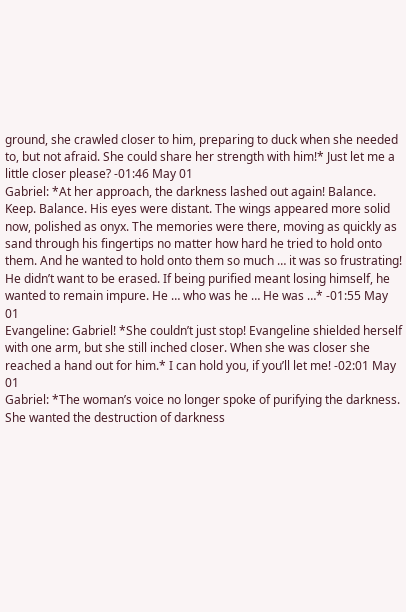ground, she crawled closer to him, preparing to duck when she needed to, but not afraid. She could share her strength with him!* Just let me a little closer please? -01:46 May 01
Gabriel: *At her approach, the darkness lashed out again! Balance. Keep. Balance. His eyes were distant. The wings appeared more solid now, polished as onyx. The memories were there, moving as quickly as sand through his fingertips no matter how hard he tried to hold onto them. And he wanted to hold onto them so much … it was so frustrating! He didn’t want to be erased. If being purified meant losing himself, he wanted to remain impure. He … who was he … He was …* -01:55 May 01
Evangeline: Gabriel! *She couldn’t just stop! Evangeline shielded herself with one arm, but she still inched closer. When she was closer she reached a hand out for him.* I can hold you, if you’ll let me! -02:01 May 01
Gabriel: *The woman’s voice no longer spoke of purifying the darkness. She wanted the destruction of darkness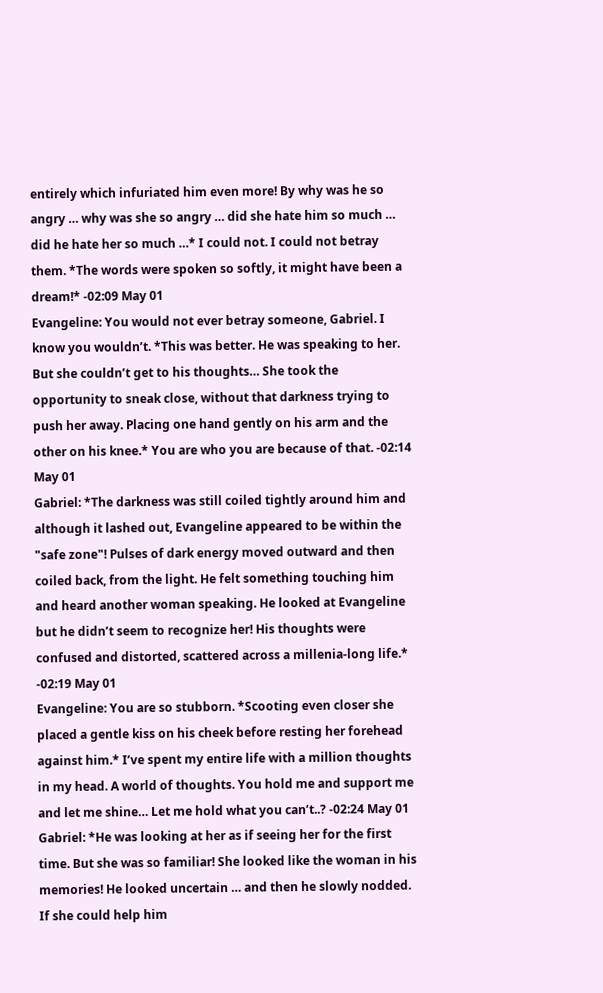entirely which infuriated him even more! By why was he so angry … why was she so angry … did she hate him so much … did he hate her so much …* I could not. I could not betray them. *The words were spoken so softly, it might have been a dream!* -02:09 May 01
Evangeline: You would not ever betray someone, Gabriel. I know you wouldn’t. *This was better. He was speaking to her. But she couldn’t get to his thoughts… She took the opportunity to sneak close, without that darkness trying to push her away. Placing one hand gently on his arm and the other on his knee.* You are who you are because of that. -02:14 May 01
Gabriel: *The darkness was still coiled tightly around him and although it lashed out, Evangeline appeared to be within the "safe zone"! Pulses of dark energy moved outward and then coiled back, from the light. He felt something touching him and heard another woman speaking. He looked at Evangeline but he didn’t seem to recognize her! His thoughts were confused and distorted, scattered across a millenia-long life.* -02:19 May 01
Evangeline: You are so stubborn. *Scooting even closer she placed a gentle kiss on his cheek before resting her forehead against him.* I’ve spent my entire life with a million thoughts in my head. A world of thoughts. You hold me and support me and let me shine… Let me hold what you can’t..? -02:24 May 01
Gabriel: *He was looking at her as if seeing her for the first time. But she was so familiar! She looked like the woman in his memories! He looked uncertain … and then he slowly nodded. If she could help him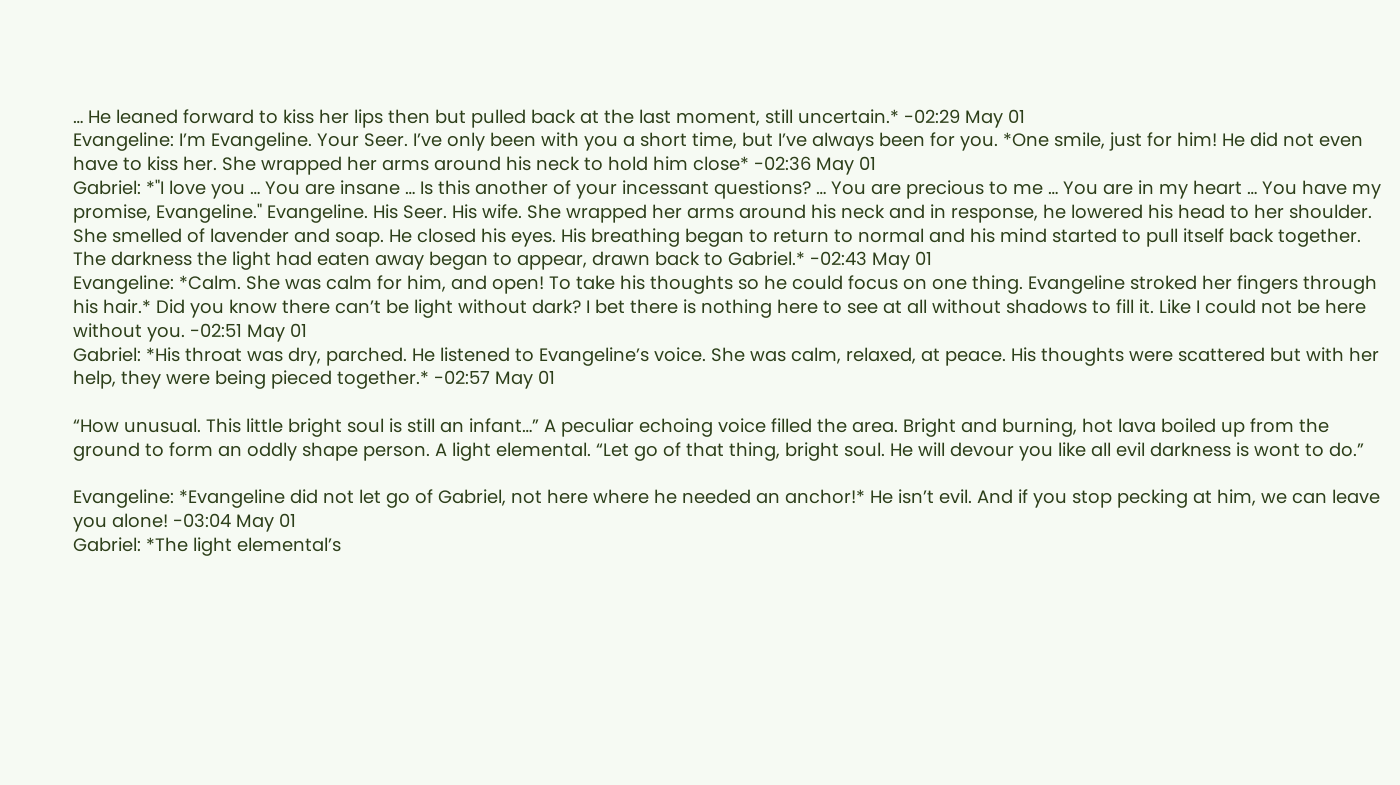… He leaned forward to kiss her lips then but pulled back at the last moment, still uncertain.* -02:29 May 01
Evangeline: I’m Evangeline. Your Seer. I’ve only been with you a short time, but I’ve always been for you. *One smile, just for him! He did not even have to kiss her. She wrapped her arms around his neck to hold him close* -02:36 May 01
Gabriel: *"I love you … You are insane … Is this another of your incessant questions? … You are precious to me … You are in my heart … You have my promise, Evangeline." Evangeline. His Seer. His wife. She wrapped her arms around his neck and in response, he lowered his head to her shoulder. She smelled of lavender and soap. He closed his eyes. His breathing began to return to normal and his mind started to pull itself back together. The darkness the light had eaten away began to appear, drawn back to Gabriel.* -02:43 May 01
Evangeline: *Calm. She was calm for him, and open! To take his thoughts so he could focus on one thing. Evangeline stroked her fingers through his hair.* Did you know there can’t be light without dark? I bet there is nothing here to see at all without shadows to fill it. Like I could not be here without you. -02:51 May 01
Gabriel: *His throat was dry, parched. He listened to Evangeline’s voice. She was calm, relaxed, at peace. His thoughts were scattered but with her help, they were being pieced together.* -02:57 May 01

“How unusual. This little bright soul is still an infant…” A peculiar echoing voice filled the area. Bright and burning, hot lava boiled up from the ground to form an oddly shape person. A light elemental. “Let go of that thing, bright soul. He will devour you like all evil darkness is wont to do.”

Evangeline: *Evangeline did not let go of Gabriel, not here where he needed an anchor!* He isn’t evil. And if you stop pecking at him, we can leave you alone! -03:04 May 01
Gabriel: *The light elemental’s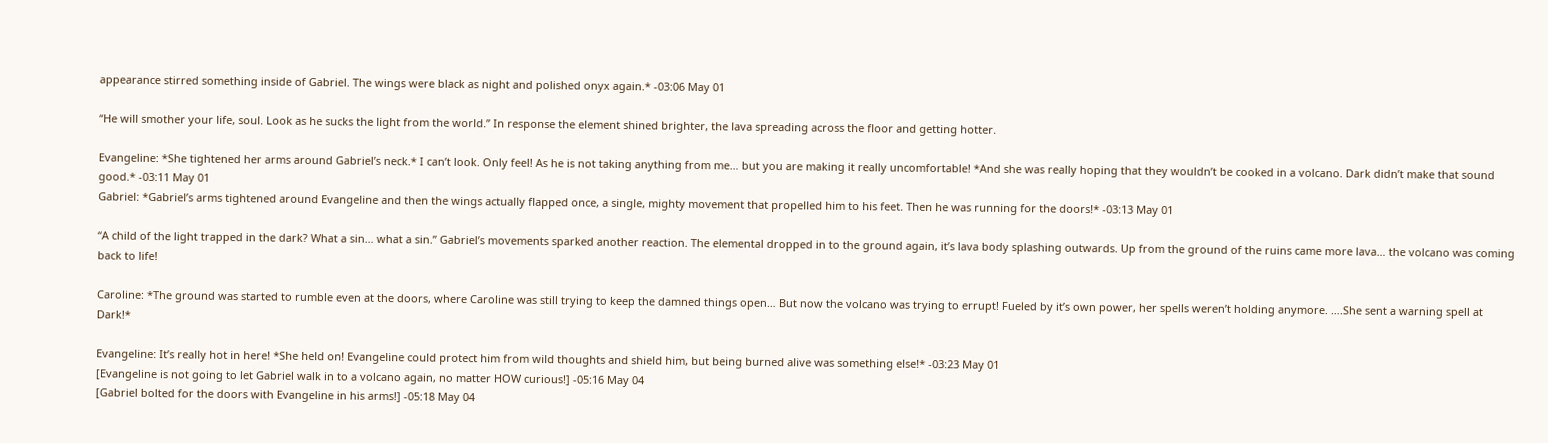appearance stirred something inside of Gabriel. The wings were black as night and polished onyx again.* -03:06 May 01

“He will smother your life, soul. Look as he sucks the light from the world.” In response the element shined brighter, the lava spreading across the floor and getting hotter.

Evangeline: *She tightened her arms around Gabriel’s neck.* I can’t look. Only feel! As he is not taking anything from me… but you are making it really uncomfortable! *And she was really hoping that they wouldn’t be cooked in a volcano. Dark didn’t make that sound good.* -03:11 May 01
Gabriel: *Gabriel’s arms tightened around Evangeline and then the wings actually flapped once, a single, mighty movement that propelled him to his feet. Then he was running for the doors!* -03:13 May 01

“A child of the light trapped in the dark? What a sin… what a sin.” Gabriel’s movements sparked another reaction. The elemental dropped in to the ground again, it’s lava body splashing outwards. Up from the ground of the ruins came more lava… the volcano was coming back to life!

Caroline: *The ground was started to rumble even at the doors, where Caroline was still trying to keep the damned things open… But now the volcano was trying to errupt! Fueled by it’s own power, her spells weren’t holding anymore. ….She sent a warning spell at Dark!*

Evangeline: It’s really hot in here! *She held on! Evangeline could protect him from wild thoughts and shield him, but being burned alive was something else!* -03:23 May 01
[Evangeline is not going to let Gabriel walk in to a volcano again, no matter HOW curious!] -05:16 May 04
[Gabriel bolted for the doors with Evangeline in his arms!] -05:18 May 04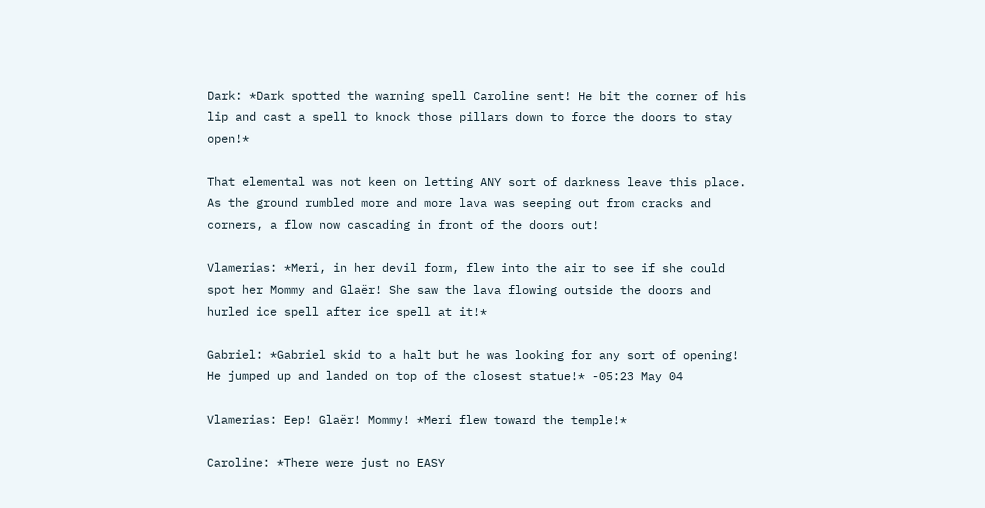Dark: *Dark spotted the warning spell Caroline sent! He bit the corner of his lip and cast a spell to knock those pillars down to force the doors to stay open!*

That elemental was not keen on letting ANY sort of darkness leave this place. As the ground rumbled more and more lava was seeping out from cracks and corners, a flow now cascading in front of the doors out!

Vlamerias: *Meri, in her devil form, flew into the air to see if she could spot her Mommy and Glaër! She saw the lava flowing outside the doors and hurled ice spell after ice spell at it!*

Gabriel: *Gabriel skid to a halt but he was looking for any sort of opening! He jumped up and landed on top of the closest statue!* -05:23 May 04

Vlamerias: Eep! Glaër! Mommy! *Meri flew toward the temple!*

Caroline: *There were just no EASY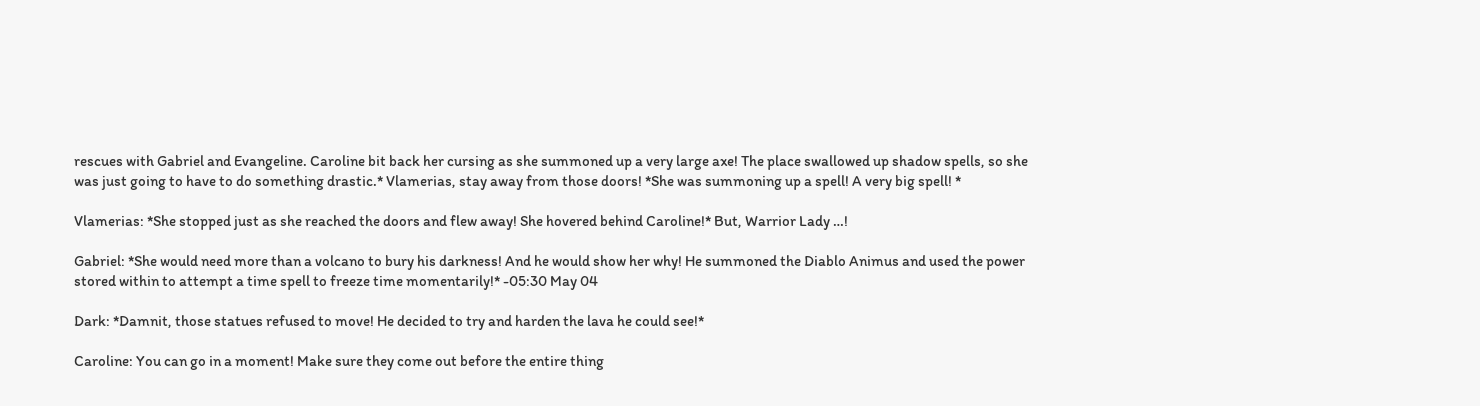rescues with Gabriel and Evangeline. Caroline bit back her cursing as she summoned up a very large axe! The place swallowed up shadow spells, so she was just going to have to do something drastic.* Vlamerias, stay away from those doors! *She was summoning up a spell! A very big spell! *

Vlamerias: *She stopped just as she reached the doors and flew away! She hovered behind Caroline!* But, Warrior Lady …!

Gabriel: *She would need more than a volcano to bury his darkness! And he would show her why! He summoned the Diablo Animus and used the power stored within to attempt a time spell to freeze time momentarily!* -05:30 May 04

Dark: *Damnit, those statues refused to move! He decided to try and harden the lava he could see!*

Caroline: You can go in a moment! Make sure they come out before the entire thing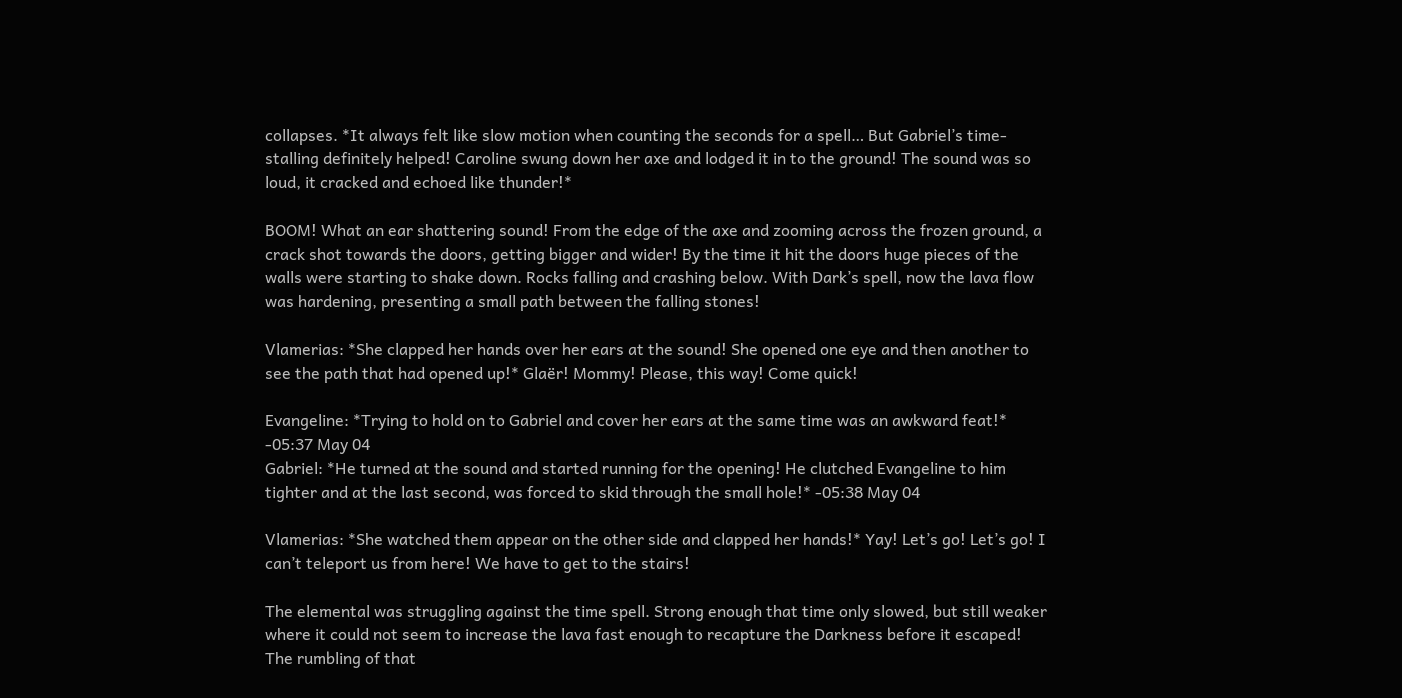collapses. *It always felt like slow motion when counting the seconds for a spell… But Gabriel’s time-stalling definitely helped! Caroline swung down her axe and lodged it in to the ground! The sound was so loud, it cracked and echoed like thunder!*

BOOM! What an ear shattering sound! From the edge of the axe and zooming across the frozen ground, a crack shot towards the doors, getting bigger and wider! By the time it hit the doors huge pieces of the walls were starting to shake down. Rocks falling and crashing below. With Dark’s spell, now the lava flow was hardening, presenting a small path between the falling stones!

Vlamerias: *She clapped her hands over her ears at the sound! She opened one eye and then another to see the path that had opened up!* Glaër! Mommy! Please, this way! Come quick!

Evangeline: *Trying to hold on to Gabriel and cover her ears at the same time was an awkward feat!* -05:37 May 04
Gabriel: *He turned at the sound and started running for the opening! He clutched Evangeline to him tighter and at the last second, was forced to skid through the small hole!* -05:38 May 04

Vlamerias: *She watched them appear on the other side and clapped her hands!* Yay! Let’s go! Let’s go! I can’t teleport us from here! We have to get to the stairs!

The elemental was struggling against the time spell. Strong enough that time only slowed, but still weaker where it could not seem to increase the lava fast enough to recapture the Darkness before it escaped! The rumbling of that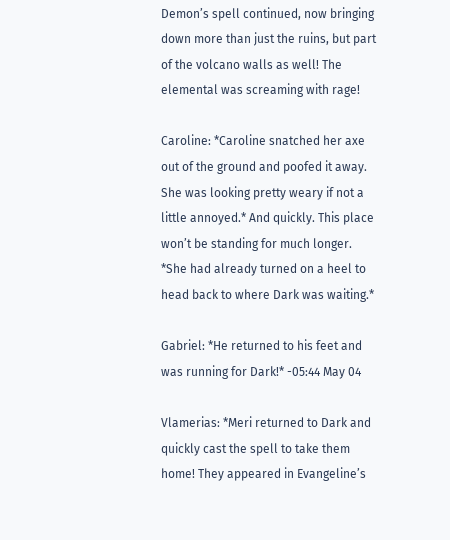Demon’s spell continued, now bringing down more than just the ruins, but part of the volcano walls as well! The elemental was screaming with rage!

Caroline: *Caroline snatched her axe out of the ground and poofed it away. She was looking pretty weary if not a little annoyed.* And quickly. This place won’t be standing for much longer. *She had already turned on a heel to head back to where Dark was waiting.*

Gabriel: *He returned to his feet and was running for Dark!* -05:44 May 04

Vlamerias: *Meri returned to Dark and quickly cast the spell to take them home! They appeared in Evangeline’s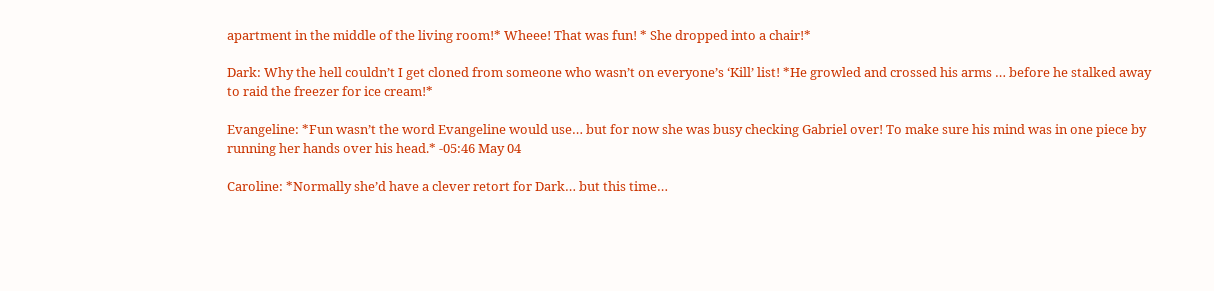apartment in the middle of the living room!* Wheee! That was fun! * She dropped into a chair!*

Dark: Why the hell couldn’t I get cloned from someone who wasn’t on everyone’s ‘Kill’ list! *He growled and crossed his arms … before he stalked away to raid the freezer for ice cream!*

Evangeline: *Fun wasn’t the word Evangeline would use… but for now she was busy checking Gabriel over! To make sure his mind was in one piece by running her hands over his head.* -05:46 May 04

Caroline: *Normally she’d have a clever retort for Dark… but this time…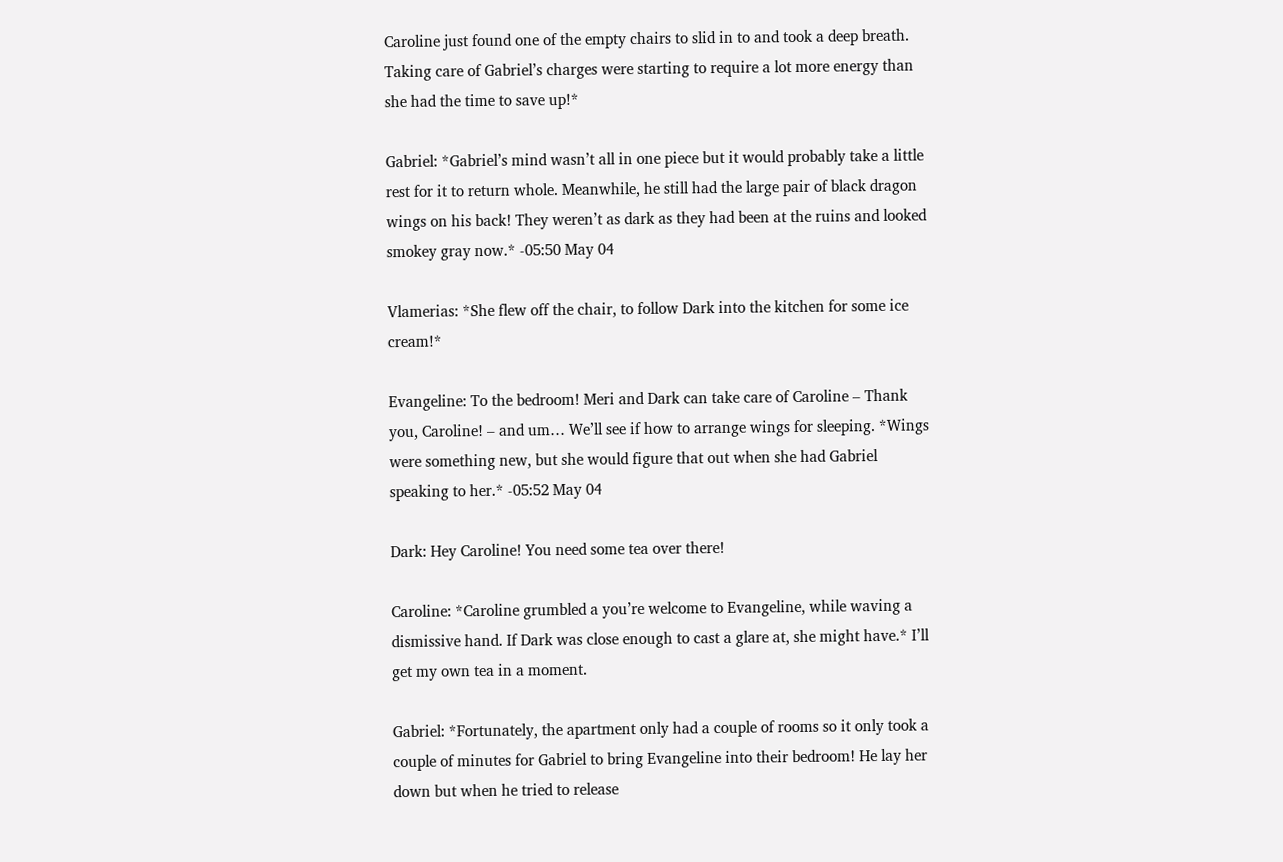Caroline just found one of the empty chairs to slid in to and took a deep breath. Taking care of Gabriel’s charges were starting to require a lot more energy than she had the time to save up!*

Gabriel: *Gabriel’s mind wasn’t all in one piece but it would probably take a little rest for it to return whole. Meanwhile, he still had the large pair of black dragon wings on his back! They weren’t as dark as they had been at the ruins and looked smokey gray now.* -05:50 May 04

Vlamerias: *She flew off the chair, to follow Dark into the kitchen for some ice cream!*

Evangeline: To the bedroom! Meri and Dark can take care of Caroline – Thank you, Caroline! – and um… We’ll see if how to arrange wings for sleeping. *Wings were something new, but she would figure that out when she had Gabriel speaking to her.* -05:52 May 04

Dark: Hey Caroline! You need some tea over there!

Caroline: *Caroline grumbled a you’re welcome to Evangeline, while waving a dismissive hand. If Dark was close enough to cast a glare at, she might have.* I’ll get my own tea in a moment.

Gabriel: *Fortunately, the apartment only had a couple of rooms so it only took a couple of minutes for Gabriel to bring Evangeline into their bedroom! He lay her down but when he tried to release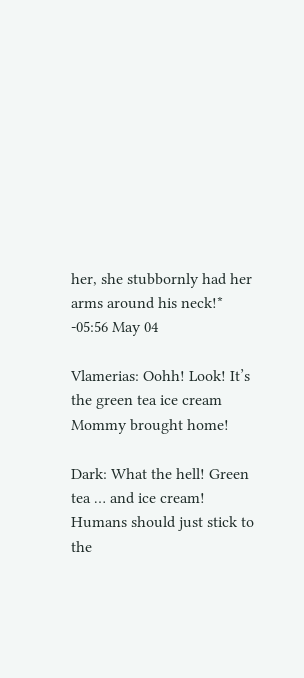her, she stubbornly had her arms around his neck!* -05:56 May 04

Vlamerias: Oohh! Look! It’s the green tea ice cream Mommy brought home!

Dark: What the hell! Green tea … and ice cream! Humans should just stick to the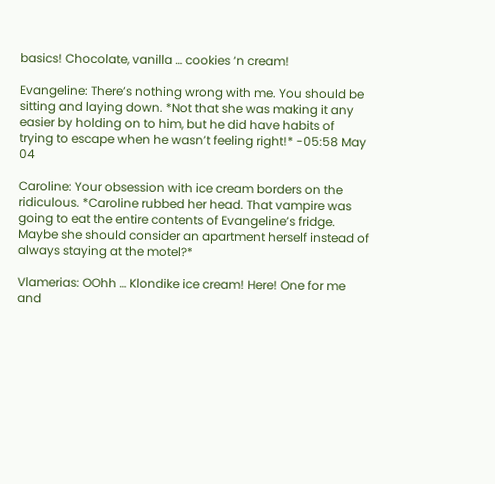basics! Chocolate, vanilla … cookies ‘n cream!

Evangeline: There’s nothing wrong with me. You should be sitting and laying down. *Not that she was making it any easier by holding on to him, but he did have habits of trying to escape when he wasn’t feeling right!* -05:58 May 04

Caroline: Your obsession with ice cream borders on the ridiculous. *Caroline rubbed her head. That vampire was going to eat the entire contents of Evangeline’s fridge. Maybe she should consider an apartment herself instead of always staying at the motel?*

Vlamerias: OOhh … Klondike ice cream! Here! One for me and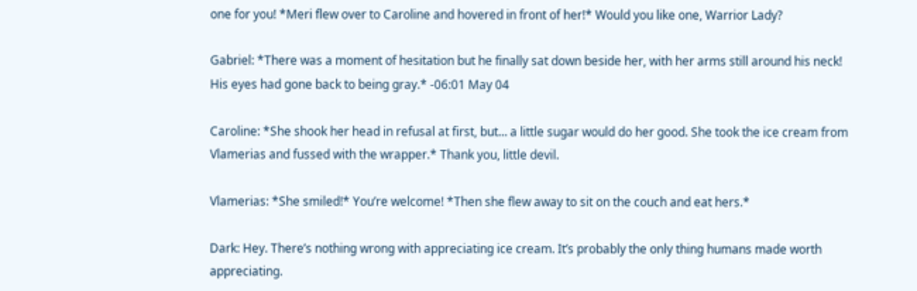one for you! *Meri flew over to Caroline and hovered in front of her!* Would you like one, Warrior Lady?

Gabriel: *There was a moment of hesitation but he finally sat down beside her, with her arms still around his neck! His eyes had gone back to being gray.* -06:01 May 04

Caroline: *She shook her head in refusal at first, but… a little sugar would do her good. She took the ice cream from Vlamerias and fussed with the wrapper.* Thank you, little devil.

Vlamerias: *She smiled!* You’re welcome! *Then she flew away to sit on the couch and eat hers.*

Dark: Hey. There’s nothing wrong with appreciating ice cream. It’s probably the only thing humans made worth appreciating.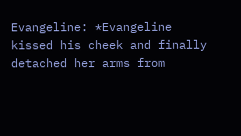Evangeline: *Evangeline kissed his cheek and finally detached her arms from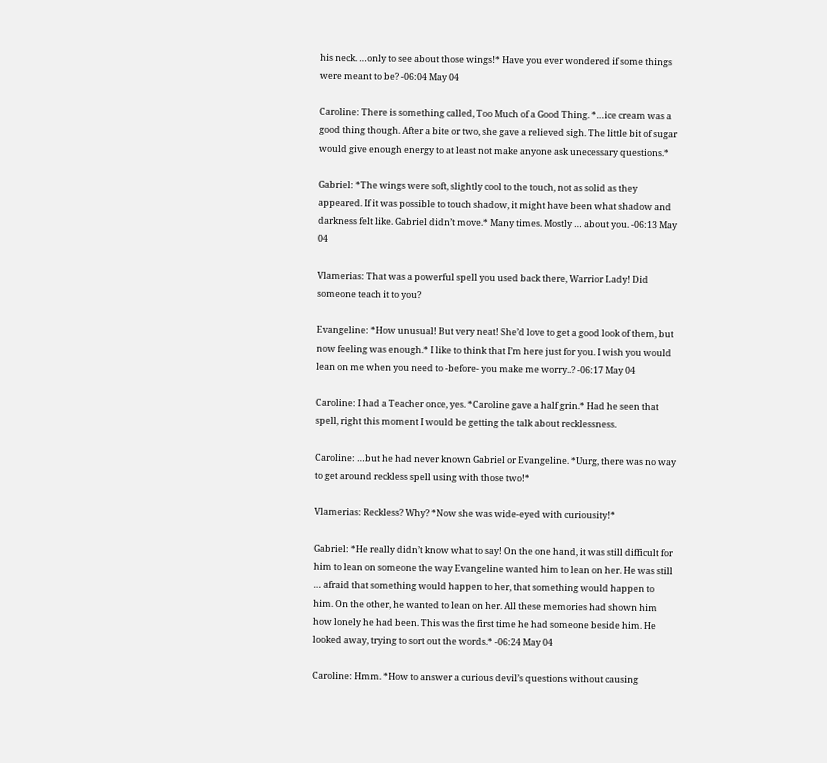his neck. …only to see about those wings!* Have you ever wondered if some things were meant to be? -06:04 May 04

Caroline: There is something called, Too Much of a Good Thing. *…ice cream was a good thing though. After a bite or two, she gave a relieved sigh. The little bit of sugar would give enough energy to at least not make anyone ask unecessary questions.*

Gabriel: *The wings were soft, slightly cool to the touch, not as solid as they appeared. If it was possible to touch shadow, it might have been what shadow and darkness felt like. Gabriel didn’t move.* Many times. Mostly … about you. -06:13 May 04

Vlamerias: That was a powerful spell you used back there, Warrior Lady! Did someone teach it to you?

Evangeline: *How unusual! But very neat! She’d love to get a good look of them, but now feeling was enough.* I like to think that I’m here just for you. I wish you would lean on me when you need to -before- you make me worry..? -06:17 May 04

Caroline: I had a Teacher once, yes. *Caroline gave a half grin.* Had he seen that spell, right this moment I would be getting the talk about recklessness.

Caroline: …but he had never known Gabriel or Evangeline. *Uurg, there was no way to get around reckless spell using with those two!*

Vlamerias: Reckless? Why? *Now she was wide-eyed with curiousity!*

Gabriel: *He really didn’t know what to say! On the one hand, it was still difficult for him to lean on someone the way Evangeline wanted him to lean on her. He was still … afraid that something would happen to her, that something would happen to him. On the other, he wanted to lean on her. All these memories had shown him how lonely he had been. This was the first time he had someone beside him. He looked away, trying to sort out the words.* -06:24 May 04

Caroline: Hmm. *How to answer a curious devil’s questions without causing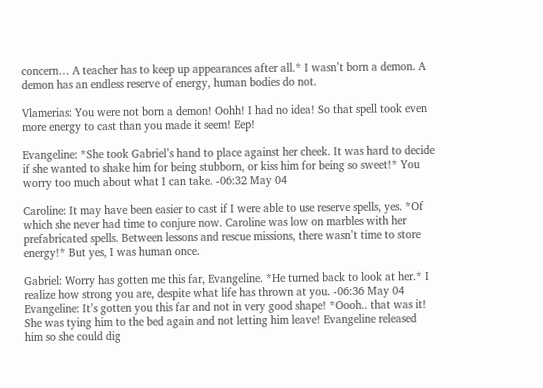concern… A teacher has to keep up appearances after all.* I wasn’t born a demon. A demon has an endless reserve of energy, human bodies do not.

Vlamerias: You were not born a demon! Oohh! I had no idea! So that spell took even more energy to cast than you made it seem! Eep!

Evangeline: *She took Gabriel’s hand to place against her cheek. It was hard to decide if she wanted to shake him for being stubborn, or kiss him for being so sweet!* You worry too much about what I can take. -06:32 May 04

Caroline: It may have been easier to cast if I were able to use reserve spells, yes. *Of which she never had time to conjure now. Caroline was low on marbles with her prefabricated spells. Between lessons and rescue missions, there wasn’t time to store energy!* But yes, I was human once.

Gabriel: Worry has gotten me this far, Evangeline. *He turned back to look at her.* I realize how strong you are, despite what life has thrown at you. -06:36 May 04
Evangeline: It’s gotten you this far and not in very good shape! *Oooh.. that was it! She was tying him to the bed again and not letting him leave! Evangeline released him so she could dig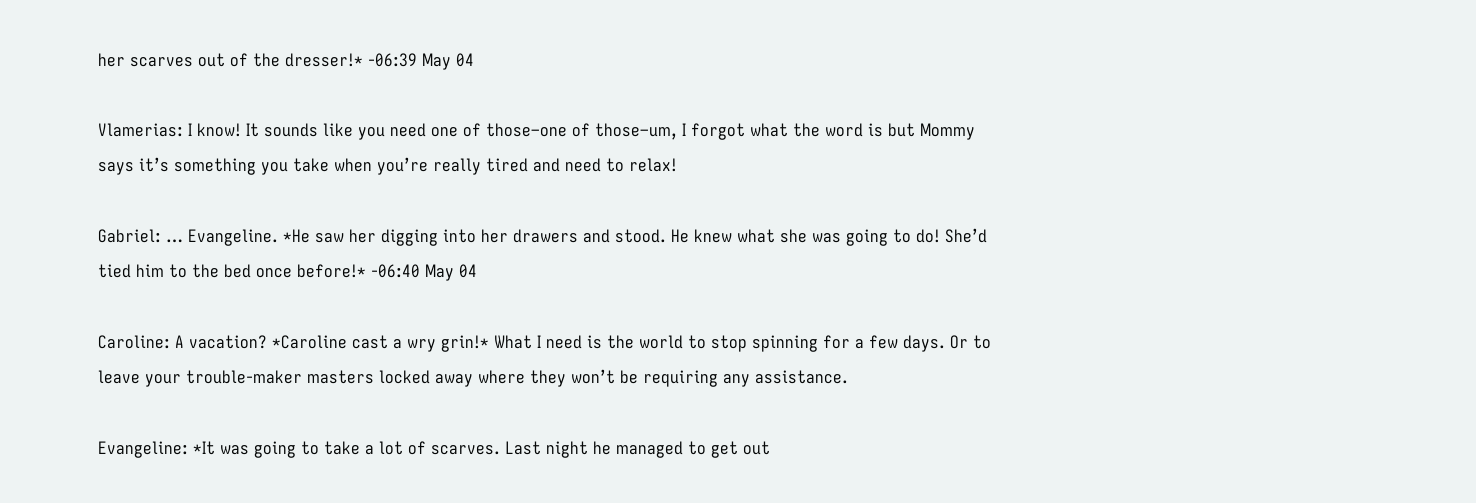her scarves out of the dresser!* -06:39 May 04

Vlamerias: I know! It sounds like you need one of those–one of those–um, I forgot what the word is but Mommy says it’s something you take when you’re really tired and need to relax!

Gabriel: … Evangeline. *He saw her digging into her drawers and stood. He knew what she was going to do! She’d tied him to the bed once before!* -06:40 May 04

Caroline: A vacation? *Caroline cast a wry grin!* What I need is the world to stop spinning for a few days. Or to leave your trouble-maker masters locked away where they won’t be requiring any assistance.

Evangeline: *It was going to take a lot of scarves. Last night he managed to get out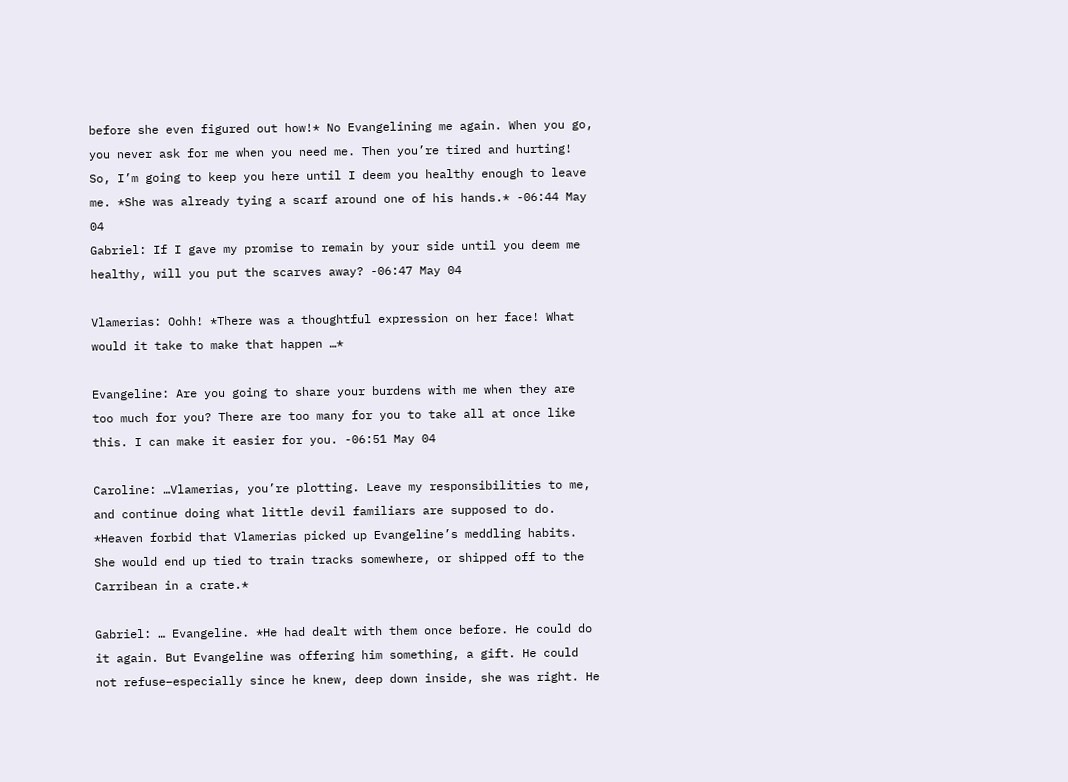before she even figured out how!* No Evangelining me again. When you go, you never ask for me when you need me. Then you’re tired and hurting! So, I’m going to keep you here until I deem you healthy enough to leave me. *She was already tying a scarf around one of his hands.* -06:44 May 04
Gabriel: If I gave my promise to remain by your side until you deem me healthy, will you put the scarves away? -06:47 May 04

Vlamerias: Oohh! *There was a thoughtful expression on her face! What would it take to make that happen …*

Evangeline: Are you going to share your burdens with me when they are too much for you? There are too many for you to take all at once like this. I can make it easier for you. -06:51 May 04

Caroline: …Vlamerias, you’re plotting. Leave my responsibilities to me, and continue doing what little devil familiars are supposed to do. *Heaven forbid that Vlamerias picked up Evangeline’s meddling habits. She would end up tied to train tracks somewhere, or shipped off to the Carribean in a crate.*

Gabriel: … Evangeline. *He had dealt with them once before. He could do it again. But Evangeline was offering him something, a gift. He could not refuse–especially since he knew, deep down inside, she was right. He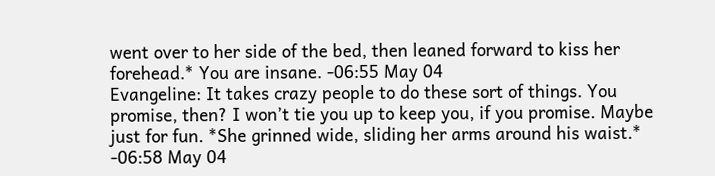went over to her side of the bed, then leaned forward to kiss her forehead.* You are insane. -06:55 May 04
Evangeline: It takes crazy people to do these sort of things. You promise, then? I won’t tie you up to keep you, if you promise. Maybe just for fun. *She grinned wide, sliding her arms around his waist.* -06:58 May 04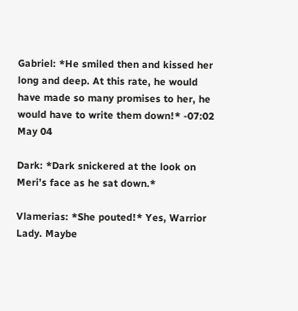Gabriel: *He smiled then and kissed her long and deep. At this rate, he would have made so many promises to her, he would have to write them down!* -07:02 May 04

Dark: *Dark snickered at the look on Meri’s face as he sat down.*

Vlamerias: *She pouted!* Yes, Warrior Lady. Maybe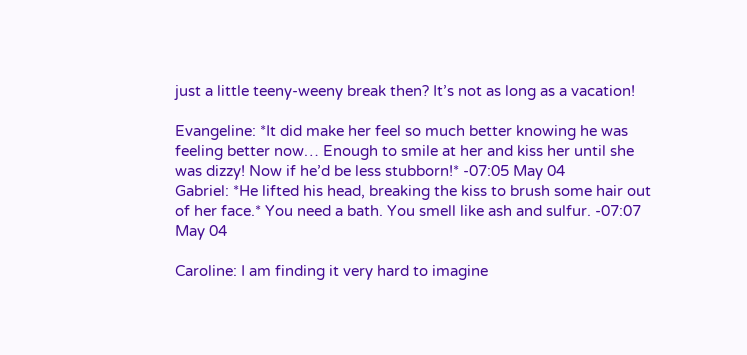just a little teeny-weeny break then? It’s not as long as a vacation!

Evangeline: *It did make her feel so much better knowing he was feeling better now… Enough to smile at her and kiss her until she was dizzy! Now if he’d be less stubborn!* -07:05 May 04
Gabriel: *He lifted his head, breaking the kiss to brush some hair out of her face.* You need a bath. You smell like ash and sulfur. -07:07 May 04

Caroline: I am finding it very hard to imagine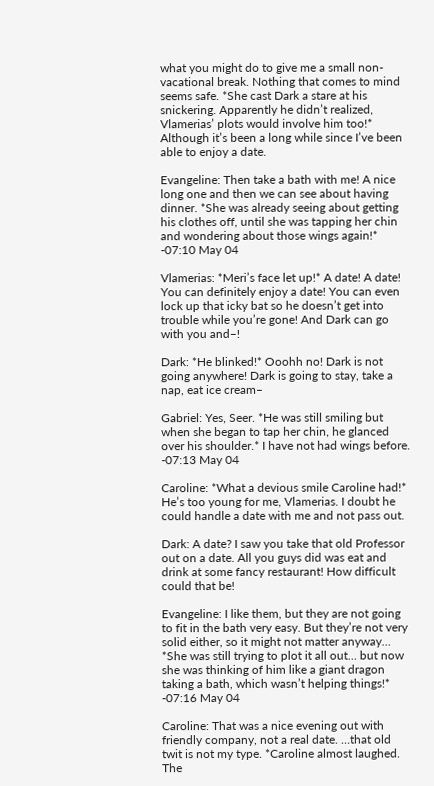what you might do to give me a small non-vacational break. Nothing that comes to mind seems safe. *She cast Dark a stare at his snickering. Apparently he didn’t realized, Vlamerias’ plots would involve him too!* Although it’s been a long while since I’ve been able to enjoy a date.

Evangeline: Then take a bath with me! A nice long one and then we can see about having dinner. *She was already seeing about getting his clothes off, until she was tapping her chin and wondering about those wings again!* -07:10 May 04

Vlamerias: *Meri’s face let up!* A date! A date! You can definitely enjoy a date! You can even lock up that icky bat so he doesn’t get into trouble while you’re gone! And Dark can go with you and–!

Dark: *He blinked!* Ooohh no! Dark is not going anywhere! Dark is going to stay, take a nap, eat ice cream–

Gabriel: Yes, Seer. *He was still smiling but when she began to tap her chin, he glanced over his shoulder.* I have not had wings before. -07:13 May 04

Caroline: *What a devious smile Caroline had!* He’s too young for me, Vlamerias. I doubt he could handle a date with me and not pass out.

Dark: A date? I saw you take that old Professor out on a date. All you guys did was eat and drink at some fancy restaurant! How difficult could that be!

Evangeline: I like them, but they are not going to fit in the bath very easy. But they’re not very solid either, so it might not matter anyway… *She was still trying to plot it all out… but now she was thinking of him like a giant dragon taking a bath, which wasn’t helping things!* -07:16 May 04

Caroline: That was a nice evening out with friendly company, not a real date. …that old twit is not my type. *Caroline almost laughed. The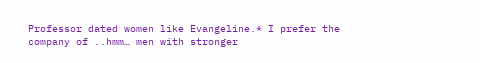Professor dated women like Evangeline.* I prefer the company of ..hmm… men with stronger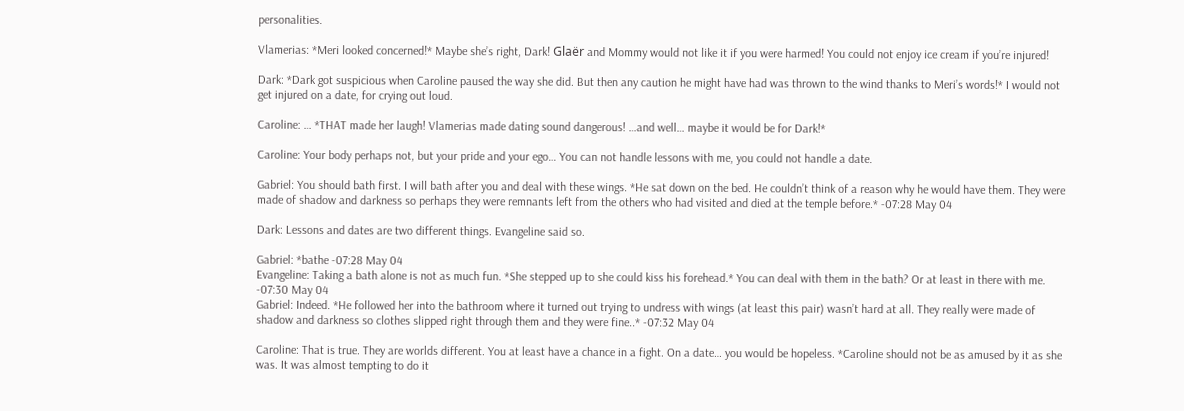personalities.

Vlamerias: *Meri looked concerned!* Maybe she’s right, Dark! Glaër and Mommy would not like it if you were harmed! You could not enjoy ice cream if you’re injured!

Dark: *Dark got suspicious when Caroline paused the way she did. But then any caution he might have had was thrown to the wind thanks to Meri’s words!* I would not get injured on a date, for crying out loud.

Caroline: … *THAT made her laugh! Vlamerias made dating sound dangerous! …and well… maybe it would be for Dark!*

Caroline: Your body perhaps not, but your pride and your ego… You can not handle lessons with me, you could not handle a date.

Gabriel: You should bath first. I will bath after you and deal with these wings. *He sat down on the bed. He couldn’t think of a reason why he would have them. They were made of shadow and darkness so perhaps they were remnants left from the others who had visited and died at the temple before.* -07:28 May 04

Dark: Lessons and dates are two different things. Evangeline said so.

Gabriel: *bathe -07:28 May 04
Evangeline: Taking a bath alone is not as much fun. *She stepped up to she could kiss his forehead.* You can deal with them in the bath? Or at least in there with me. -07:30 May 04
Gabriel: Indeed. *He followed her into the bathroom where it turned out trying to undress with wings (at least this pair) wasn’t hard at all. They really were made of shadow and darkness so clothes slipped right through them and they were fine..* -07:32 May 04

Caroline: That is true. They are worlds different. You at least have a chance in a fight. On a date… you would be hopeless. *Caroline should not be as amused by it as she was. It was almost tempting to do it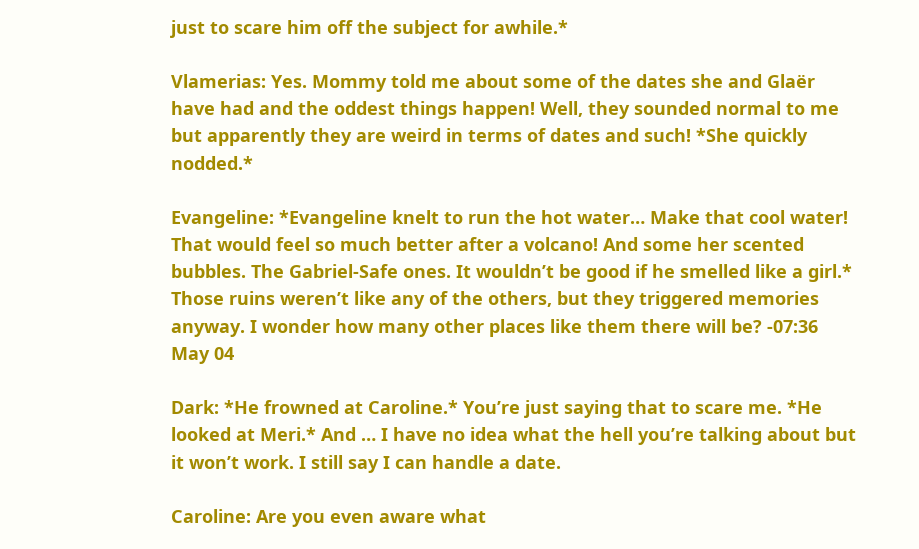just to scare him off the subject for awhile.*

Vlamerias: Yes. Mommy told me about some of the dates she and Glaër have had and the oddest things happen! Well, they sounded normal to me but apparently they are weird in terms of dates and such! *She quickly nodded.*

Evangeline: *Evangeline knelt to run the hot water… Make that cool water! That would feel so much better after a volcano! And some her scented bubbles. The Gabriel-Safe ones. It wouldn’t be good if he smelled like a girl.* Those ruins weren’t like any of the others, but they triggered memories anyway. I wonder how many other places like them there will be? -07:36 May 04

Dark: *He frowned at Caroline.* You’re just saying that to scare me. *He looked at Meri.* And … I have no idea what the hell you’re talking about but it won’t work. I still say I can handle a date.

Caroline: Are you even aware what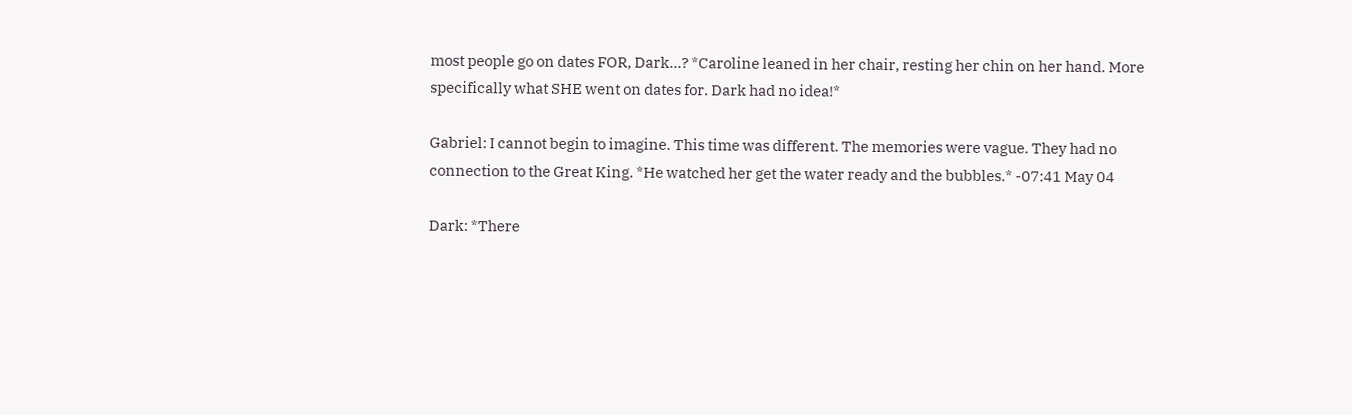most people go on dates FOR, Dark…? *Caroline leaned in her chair, resting her chin on her hand. More specifically what SHE went on dates for. Dark had no idea!*

Gabriel: I cannot begin to imagine. This time was different. The memories were vague. They had no connection to the Great King. *He watched her get the water ready and the bubbles.* -07:41 May 04

Dark: *There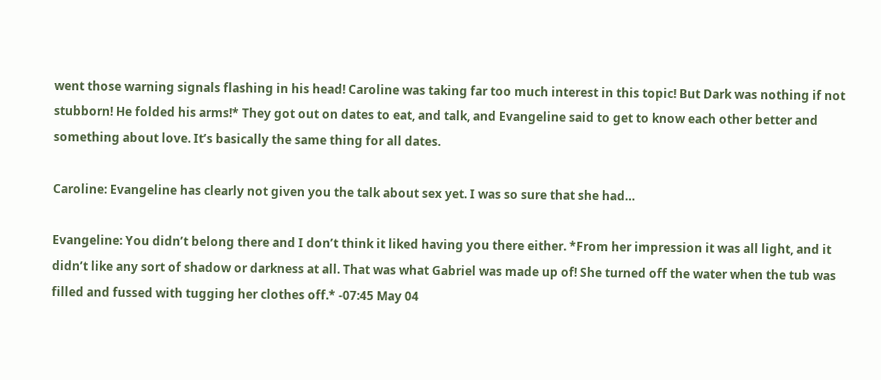went those warning signals flashing in his head! Caroline was taking far too much interest in this topic! But Dark was nothing if not stubborn! He folded his arms!* They got out on dates to eat, and talk, and Evangeline said to get to know each other better and something about love. It’s basically the same thing for all dates.

Caroline: Evangeline has clearly not given you the talk about sex yet. I was so sure that she had…

Evangeline: You didn’t belong there and I don’t think it liked having you there either. *From her impression it was all light, and it didn’t like any sort of shadow or darkness at all. That was what Gabriel was made up of! She turned off the water when the tub was filled and fussed with tugging her clothes off.* -07:45 May 04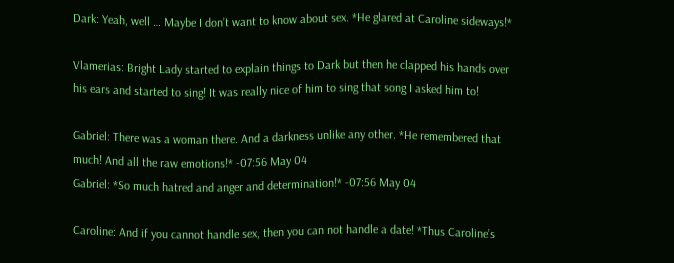Dark: Yeah, well … Maybe I don’t want to know about sex. *He glared at Caroline sideways!*

Vlamerias: Bright Lady started to explain things to Dark but then he clapped his hands over his ears and started to sing! It was really nice of him to sing that song I asked him to!

Gabriel: There was a woman there. And a darkness unlike any other. *He remembered that much! And all the raw emotions!* -07:56 May 04
Gabriel: *So much hatred and anger and determination!* -07:56 May 04

Caroline: And if you cannot handle sex, then you can not handle a date! *Thus Caroline’s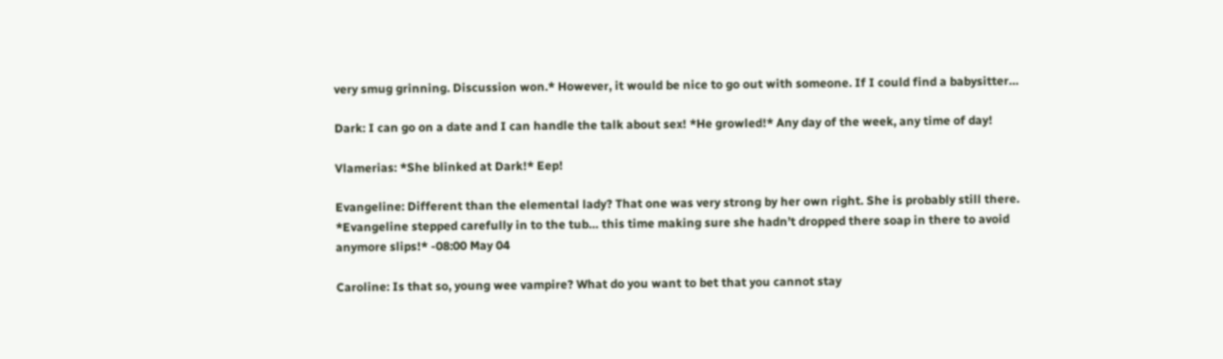very smug grinning. Discussion won.* However, it would be nice to go out with someone. If I could find a babysitter…

Dark: I can go on a date and I can handle the talk about sex! *He growled!* Any day of the week, any time of day!

Vlamerias: *She blinked at Dark!* Eep!

Evangeline: Different than the elemental lady? That one was very strong by her own right. She is probably still there. *Evangeline stepped carefully in to the tub… this time making sure she hadn’t dropped there soap in there to avoid anymore slips!* -08:00 May 04

Caroline: Is that so, young wee vampire? What do you want to bet that you cannot stay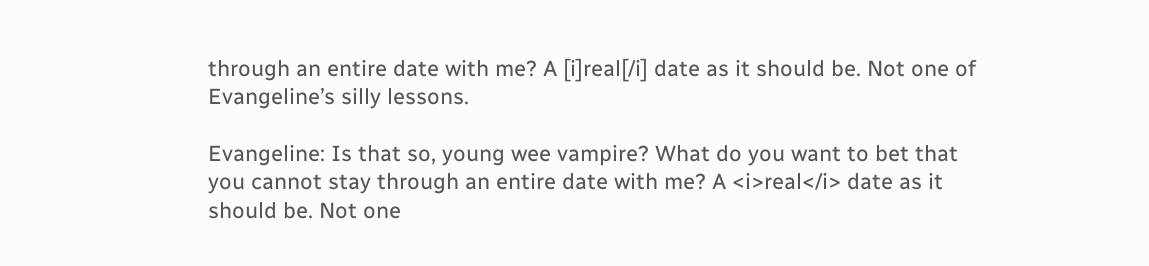through an entire date with me? A [i]real[/i] date as it should be. Not one of Evangeline’s silly lessons.

Evangeline: Is that so, young wee vampire? What do you want to bet that you cannot stay through an entire date with me? A <i>real</i> date as it should be. Not one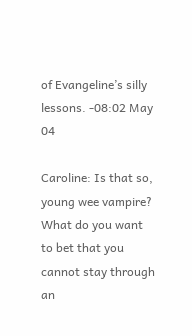of Evangeline’s silly lessons. -08:02 May 04

Caroline: Is that so, young wee vampire? What do you want to bet that you cannot stay through an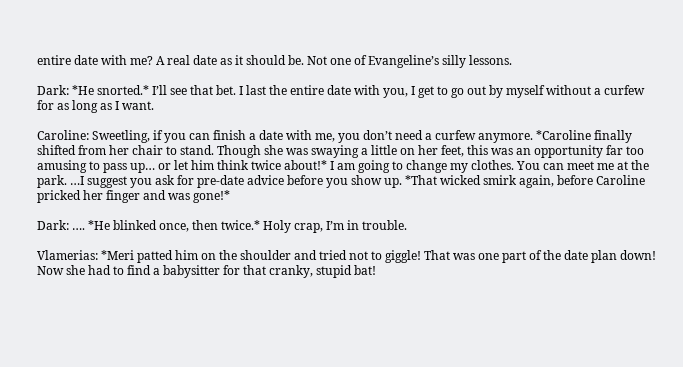entire date with me? A real date as it should be. Not one of Evangeline’s silly lessons.

Dark: *He snorted.* I’ll see that bet. I last the entire date with you, I get to go out by myself without a curfew for as long as I want.

Caroline: Sweetling, if you can finish a date with me, you don’t need a curfew anymore. *Caroline finally shifted from her chair to stand. Though she was swaying a little on her feet, this was an opportunity far too amusing to pass up… or let him think twice about!* I am going to change my clothes. You can meet me at the park. …I suggest you ask for pre-date advice before you show up. *That wicked smirk again, before Caroline pricked her finger and was gone!*

Dark: …. *He blinked once, then twice.* Holy crap, I’m in trouble.

Vlamerias: *Meri patted him on the shoulder and tried not to giggle! That was one part of the date plan down! Now she had to find a babysitter for that cranky, stupid bat!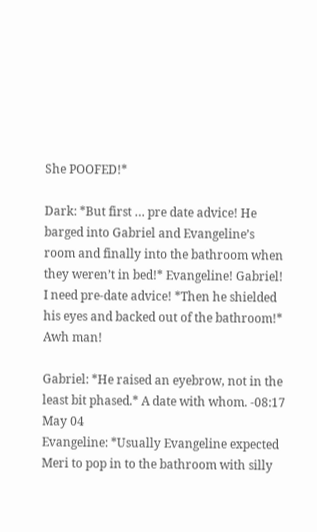She POOFED!*

Dark: *But first … pre date advice! He barged into Gabriel and Evangeline’s room and finally into the bathroom when they weren’t in bed!* Evangeline! Gabriel! I need pre-date advice! *Then he shielded his eyes and backed out of the bathroom!* Awh man!

Gabriel: *He raised an eyebrow, not in the least bit phased.* A date with whom. -08:17 May 04
Evangeline: *Usually Evangeline expected Meri to pop in to the bathroom with silly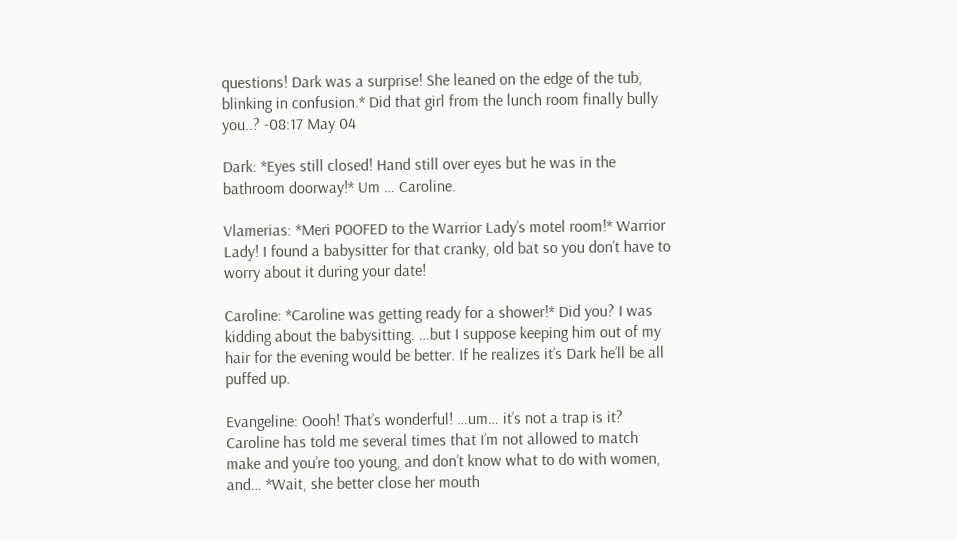questions! Dark was a surprise! She leaned on the edge of the tub, blinking in confusion.* Did that girl from the lunch room finally bully you..? -08:17 May 04

Dark: *Eyes still closed! Hand still over eyes but he was in the bathroom doorway!* Um … Caroline.

Vlamerias: *Meri POOFED to the Warrior Lady’s motel room!* Warrior Lady! I found a babysitter for that cranky, old bat so you don’t have to worry about it during your date!

Caroline: *Caroline was getting ready for a shower!* Did you? I was kidding about the babysitting. …but I suppose keeping him out of my hair for the evening would be better. If he realizes it’s Dark he’ll be all puffed up.

Evangeline: Oooh! That’s wonderful! …um… it’s not a trap is it? Caroline has told me several times that I’m not allowed to match make and you’re too young, and don’t know what to do with women, and… *Wait, she better close her mouth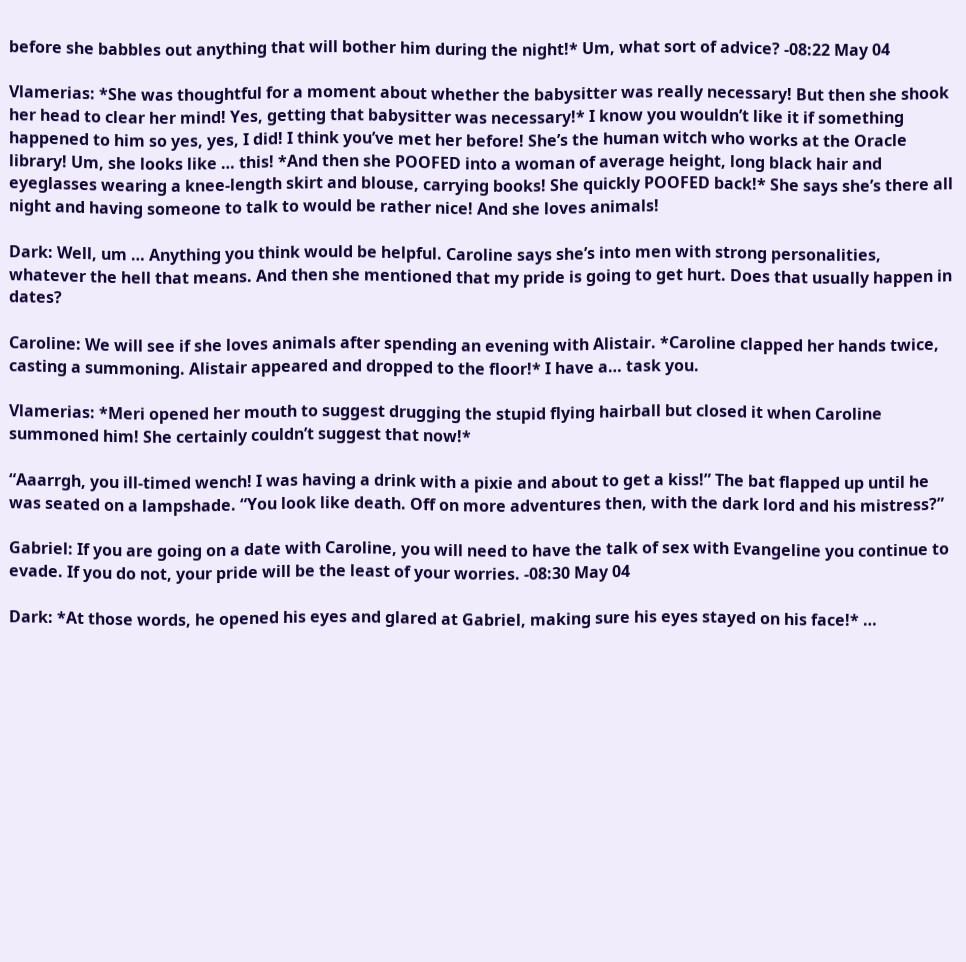before she babbles out anything that will bother him during the night!* Um, what sort of advice? -08:22 May 04

Vlamerias: *She was thoughtful for a moment about whether the babysitter was really necessary! But then she shook her head to clear her mind! Yes, getting that babysitter was necessary!* I know you wouldn’t like it if something happened to him so yes, yes, I did! I think you’ve met her before! She’s the human witch who works at the Oracle library! Um, she looks like … this! *And then she POOFED into a woman of average height, long black hair and eyeglasses wearing a knee-length skirt and blouse, carrying books! She quickly POOFED back!* She says she’s there all night and having someone to talk to would be rather nice! And she loves animals!

Dark: Well, um … Anything you think would be helpful. Caroline says she’s into men with strong personalities, whatever the hell that means. And then she mentioned that my pride is going to get hurt. Does that usually happen in dates?

Caroline: We will see if she loves animals after spending an evening with Alistair. *Caroline clapped her hands twice, casting a summoning. Alistair appeared and dropped to the floor!* I have a… task you.

Vlamerias: *Meri opened her mouth to suggest drugging the stupid flying hairball but closed it when Caroline summoned him! She certainly couldn’t suggest that now!*

“Aaarrgh, you ill-timed wench! I was having a drink with a pixie and about to get a kiss!” The bat flapped up until he was seated on a lampshade. “You look like death. Off on more adventures then, with the dark lord and his mistress?”

Gabriel: If you are going on a date with Caroline, you will need to have the talk of sex with Evangeline you continue to evade. If you do not, your pride will be the least of your worries. -08:30 May 04

Dark: *At those words, he opened his eyes and glared at Gabriel, making sure his eyes stayed on his face!* …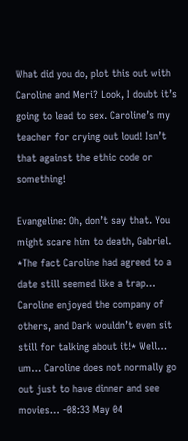What did you do, plot this out with Caroline and Meri? Look, I doubt it’s going to lead to sex. Caroline’s my teacher for crying out loud! Isn’t that against the ethic code or something!

Evangeline: Oh, don’t say that. You might scare him to death, Gabriel. *The fact Caroline had agreed to a date still seemed like a trap… Caroline enjoyed the company of others, and Dark wouldn’t even sit still for talking about it!* Well… um… Caroline does not normally go out just to have dinner and see movies… -08:33 May 04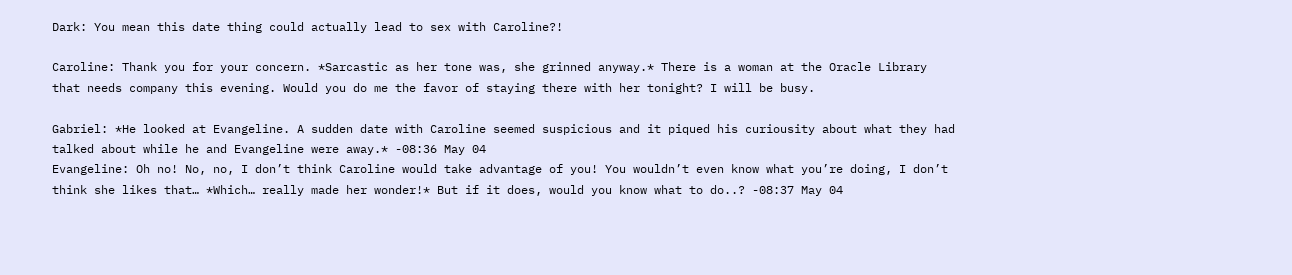Dark: You mean this date thing could actually lead to sex with Caroline?!

Caroline: Thank you for your concern. *Sarcastic as her tone was, she grinned anyway.* There is a woman at the Oracle Library that needs company this evening. Would you do me the favor of staying there with her tonight? I will be busy.

Gabriel: *He looked at Evangeline. A sudden date with Caroline seemed suspicious and it piqued his curiousity about what they had talked about while he and Evangeline were away.* -08:36 May 04
Evangeline: Oh no! No, no, I don’t think Caroline would take advantage of you! You wouldn’t even know what you’re doing, I don’t think she likes that… *Which… really made her wonder!* But if it does, would you know what to do..? -08:37 May 04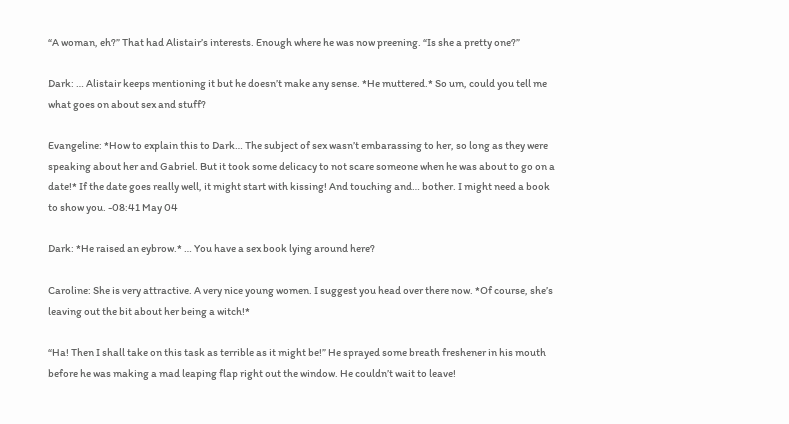“A woman, eh?” That had Alistair’s interests. Enough where he was now preening. “Is she a pretty one?”

Dark: … Alistair keeps mentioning it but he doesn’t make any sense. *He muttered.* So um, could you tell me what goes on about sex and stuff?

Evangeline: *How to explain this to Dark… The subject of sex wasn’t embarassing to her, so long as they were speaking about her and Gabriel. But it took some delicacy to not scare someone when he was about to go on a date!* If the date goes really well, it might start with kissing! And touching and… bother. I might need a book to show you. -08:41 May 04

Dark: *He raised an eybrow.* … You have a sex book lying around here?

Caroline: She is very attractive. A very nice young women. I suggest you head over there now. *Of course, she’s leaving out the bit about her being a witch!*

“Ha! Then I shall take on this task as terrible as it might be!” He sprayed some breath freshener in his mouth before he was making a mad leaping flap right out the window. He couldn’t wait to leave!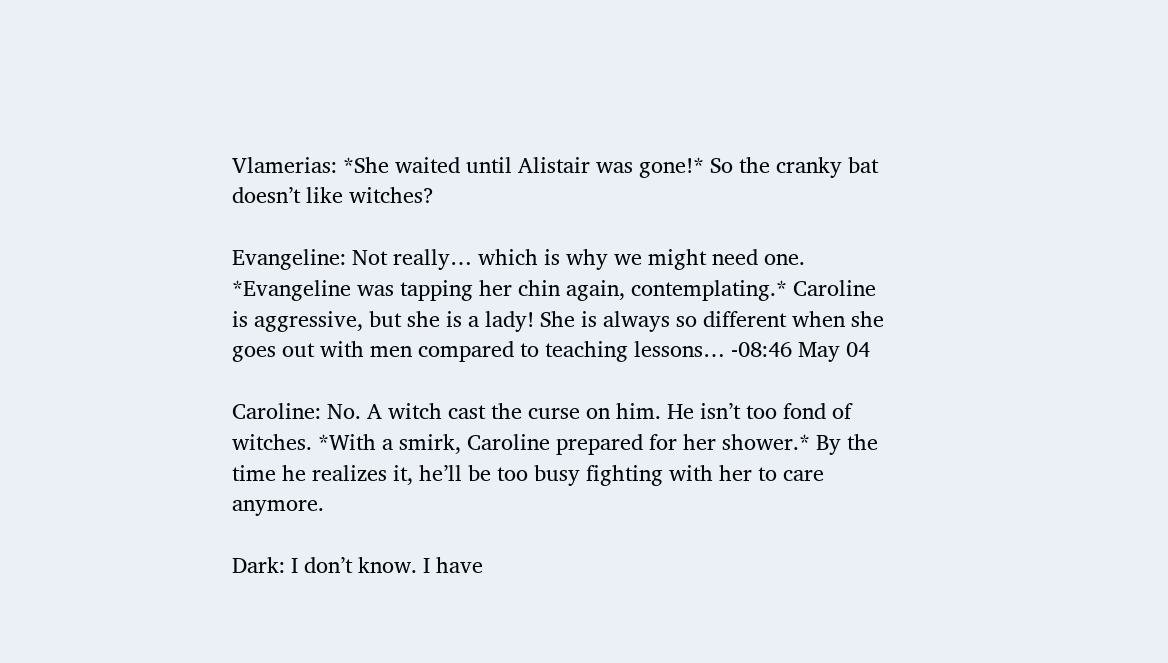Vlamerias: *She waited until Alistair was gone!* So the cranky bat doesn’t like witches?

Evangeline: Not really… which is why we might need one. *Evangeline was tapping her chin again, contemplating.* Caroline is aggressive, but she is a lady! She is always so different when she goes out with men compared to teaching lessons… -08:46 May 04

Caroline: No. A witch cast the curse on him. He isn’t too fond of witches. *With a smirk, Caroline prepared for her shower.* By the time he realizes it, he’ll be too busy fighting with her to care anymore.

Dark: I don’t know. I have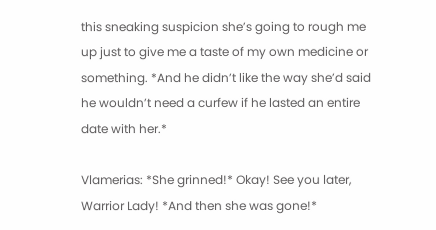this sneaking suspicion she’s going to rough me up just to give me a taste of my own medicine or something. *And he didn’t like the way she’d said he wouldn’t need a curfew if he lasted an entire date with her.*

Vlamerias: *She grinned!* Okay! See you later, Warrior Lady! *And then she was gone!*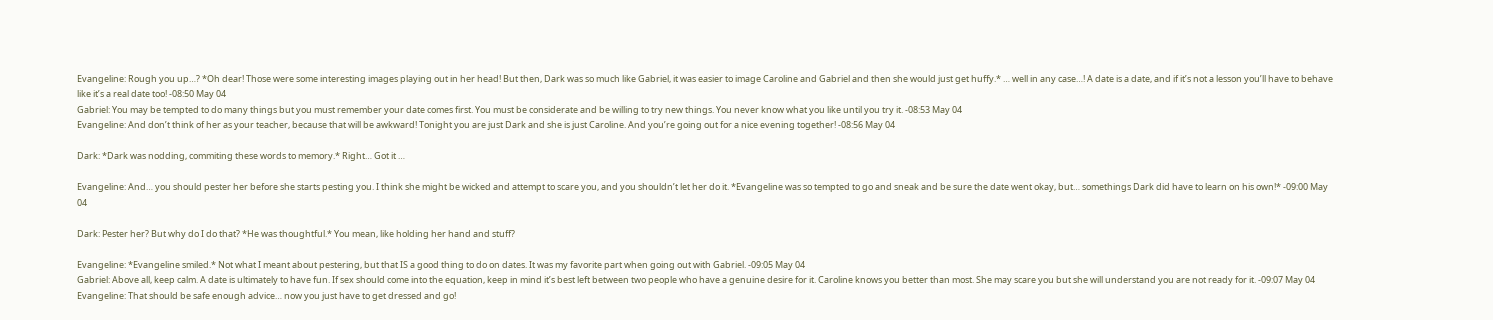Evangeline: Rough you up…? *Oh dear! Those were some interesting images playing out in her head! But then, Dark was so much like Gabriel, it was easier to image Caroline and Gabriel and then she would just get huffy.* … well in any case…! A date is a date, and if it’s not a lesson you’ll have to behave like it’s a real date too! -08:50 May 04
Gabriel: You may be tempted to do many things but you must remember your date comes first. You must be considerate and be willing to try new things. You never know what you like until you try it. -08:53 May 04
Evangeline: And don’t think of her as your teacher, because that will be awkward! Tonight you are just Dark and she is just Caroline. And you’re going out for a nice evening together! -08:56 May 04

Dark: *Dark was nodding, commiting these words to memory.* Right… Got it …

Evangeline: And… you should pester her before she starts pesting you. I think she might be wicked and attempt to scare you, and you shouldn’t let her do it. *Evangeline was so tempted to go and sneak and be sure the date went okay, but… somethings Dark did have to learn on his own!* -09:00 May 04

Dark: Pester her? But why do I do that? *He was thoughtful.* You mean, like holding her hand and stuff?

Evangeline: *Evangeline smiled.* Not what I meant about pestering, but that IS a good thing to do on dates. It was my favorite part when going out with Gabriel. -09:05 May 04
Gabriel: Above all, keep calm. A date is ultimately to have fun. If sex should come into the equation, keep in mind it’s best left between two people who have a genuine desire for it. Caroline knows you better than most. She may scare you but she will understand you are not ready for it. -09:07 May 04
Evangeline: That should be safe enough advice… now you just have to get dressed and go!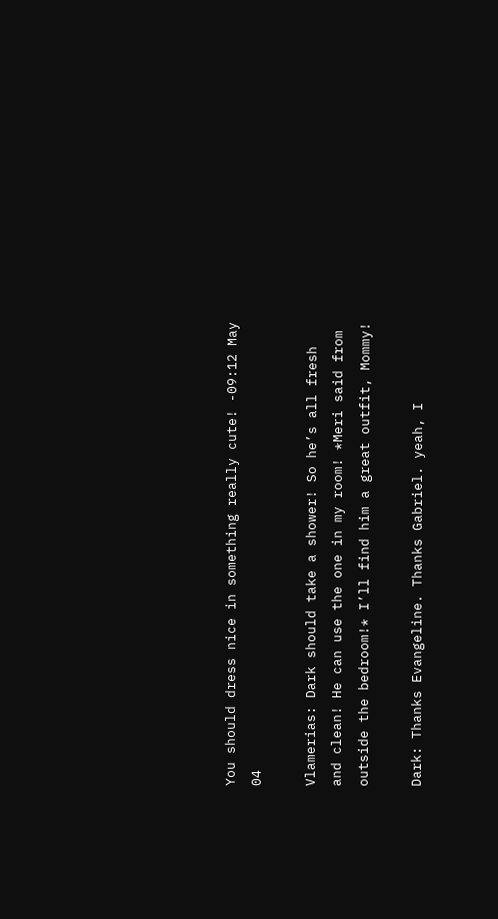You should dress nice in something really cute! -09:12 May 04

Vlamerias: Dark should take a shower! So he’s all fresh and clean! He can use the one in my room! *Meri said from outside the bedroom!* I’ll find him a great outfit, Mommy!

Dark: Thanks Evangeline. Thanks Gabriel. yeah, I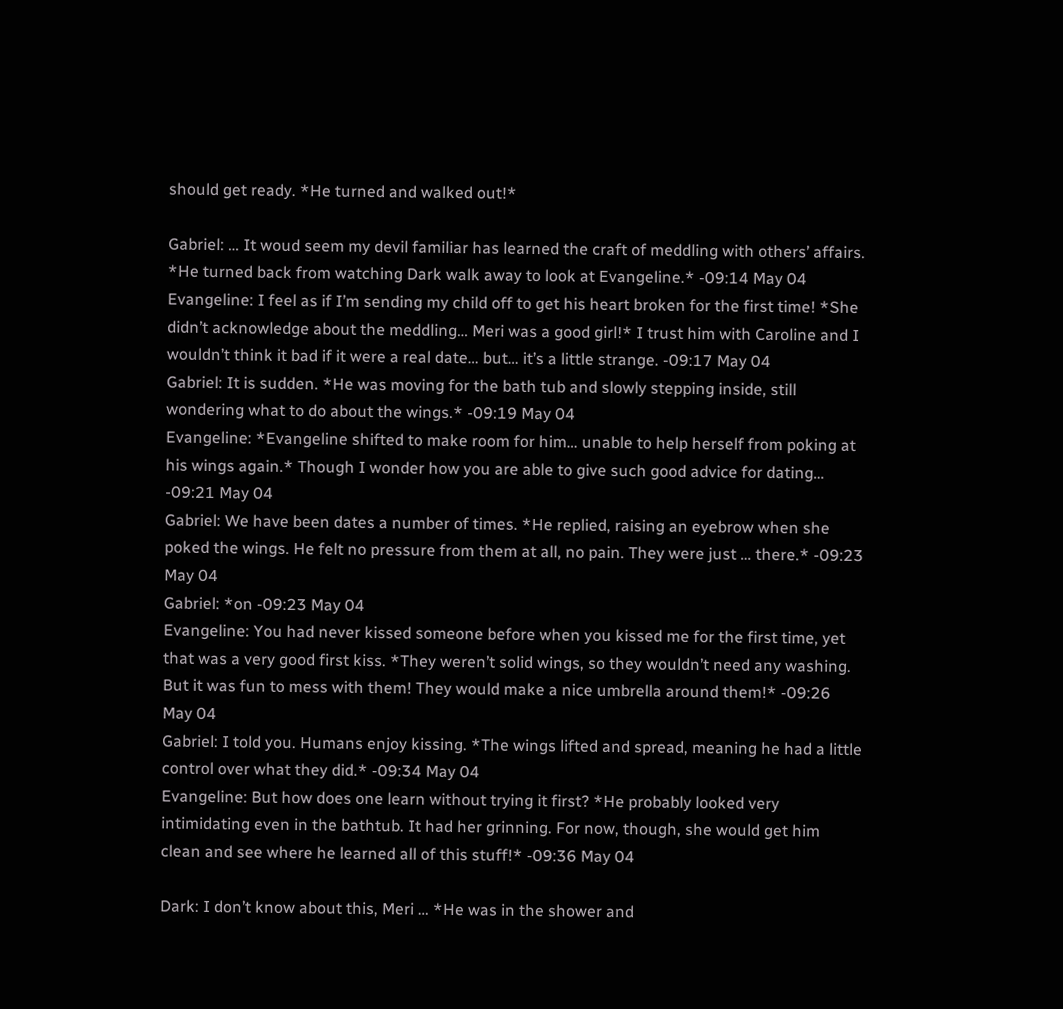should get ready. *He turned and walked out!*

Gabriel: … It woud seem my devil familiar has learned the craft of meddling with others’ affairs. *He turned back from watching Dark walk away to look at Evangeline.* -09:14 May 04
Evangeline: I feel as if I’m sending my child off to get his heart broken for the first time! *She didn’t acknowledge about the meddling… Meri was a good girl!* I trust him with Caroline and I wouldn’t think it bad if it were a real date… but… it’s a little strange. -09:17 May 04
Gabriel: It is sudden. *He was moving for the bath tub and slowly stepping inside, still wondering what to do about the wings.* -09:19 May 04
Evangeline: *Evangeline shifted to make room for him… unable to help herself from poking at his wings again.* Though I wonder how you are able to give such good advice for dating… -09:21 May 04
Gabriel: We have been dates a number of times. *He replied, raising an eyebrow when she poked the wings. He felt no pressure from them at all, no pain. They were just … there.* -09:23 May 04
Gabriel: *on -09:23 May 04
Evangeline: You had never kissed someone before when you kissed me for the first time, yet that was a very good first kiss. *They weren’t solid wings, so they wouldn’t need any washing. But it was fun to mess with them! They would make a nice umbrella around them!* -09:26 May 04
Gabriel: I told you. Humans enjoy kissing. *The wings lifted and spread, meaning he had a little control over what they did.* -09:34 May 04
Evangeline: But how does one learn without trying it first? *He probably looked very intimidating even in the bathtub. It had her grinning. For now, though, she would get him clean and see where he learned all of this stuff!* -09:36 May 04

Dark: I don’t know about this, Meri … *He was in the shower and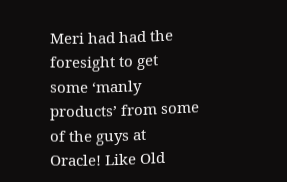Meri had had the foresight to get some ‘manly products’ from some of the guys at Oracle! Like Old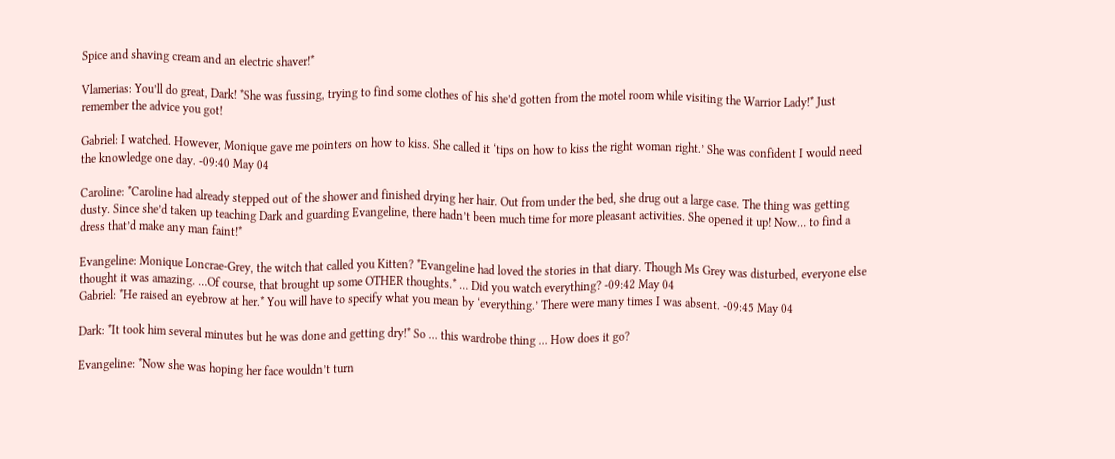Spice and shaving cream and an electric shaver!*

Vlamerias: You’ll do great, Dark! *She was fussing, trying to find some clothes of his she’d gotten from the motel room while visiting the Warrior Lady!* Just remember the advice you got!

Gabriel: I watched. However, Monique gave me pointers on how to kiss. She called it ‘tips on how to kiss the right woman right.’ She was confident I would need the knowledge one day. -09:40 May 04

Caroline: *Caroline had already stepped out of the shower and finished drying her hair. Out from under the bed, she drug out a large case. The thing was getting dusty. Since she’d taken up teaching Dark and guarding Evangeline, there hadn’t been much time for more pleasant activities. She opened it up! Now… to find a dress that’d make any man faint!*

Evangeline: Monique Loncrae-Grey, the witch that called you Kitten? *Evangeline had loved the stories in that diary. Though Ms Grey was disturbed, everyone else thought it was amazing. …Of course, that brought up some OTHER thoughts.* … Did you watch everything? -09:42 May 04
Gabriel: *He raised an eyebrow at her.* You will have to specify what you mean by ‘everything.’ There were many times I was absent. -09:45 May 04

Dark: *It took him several minutes but he was done and getting dry!* So … this wardrobe thing … How does it go?

Evangeline: *Now she was hoping her face wouldn’t turn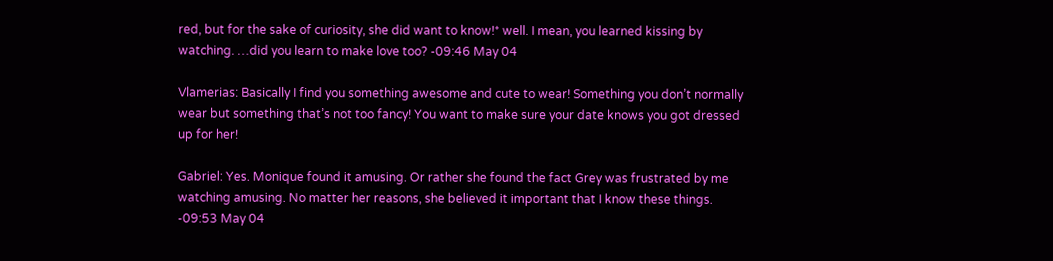red, but for the sake of curiosity, she did want to know!* well. I mean, you learned kissing by watching. …did you learn to make love too? -09:46 May 04

Vlamerias: Basically I find you something awesome and cute to wear! Something you don’t normally wear but something that’s not too fancy! You want to make sure your date knows you got dressed up for her!

Gabriel: Yes. Monique found it amusing. Or rather she found the fact Grey was frustrated by me watching amusing. No matter her reasons, she believed it important that I know these things. -09:53 May 04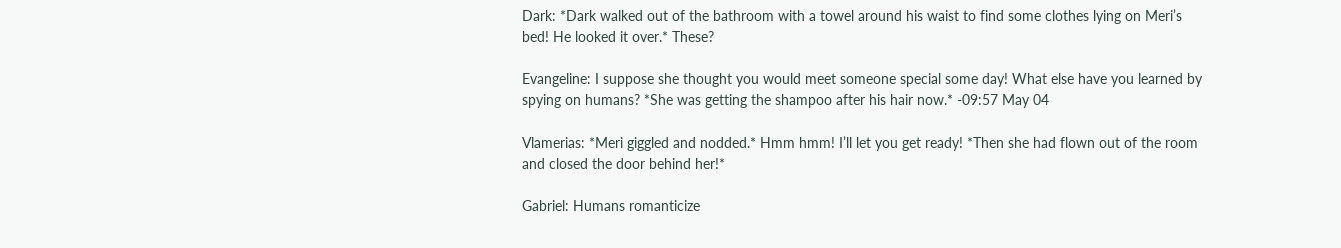Dark: *Dark walked out of the bathroom with a towel around his waist to find some clothes lying on Meri’s bed! He looked it over.* These?

Evangeline: I suppose she thought you would meet someone special some day! What else have you learned by spying on humans? *She was getting the shampoo after his hair now.* -09:57 May 04

Vlamerias: *Meri giggled and nodded.* Hmm hmm! I’ll let you get ready! *Then she had flown out of the room and closed the door behind her!*

Gabriel: Humans romanticize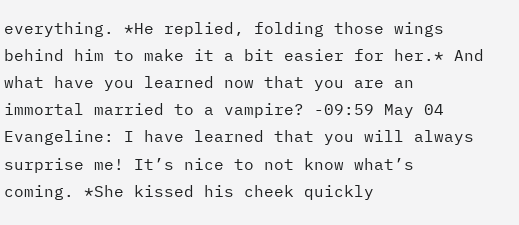everything. *He replied, folding those wings behind him to make it a bit easier for her.* And what have you learned now that you are an immortal married to a vampire? -09:59 May 04
Evangeline: I have learned that you will always surprise me! It’s nice to not know what’s coming. *She kissed his cheek quickly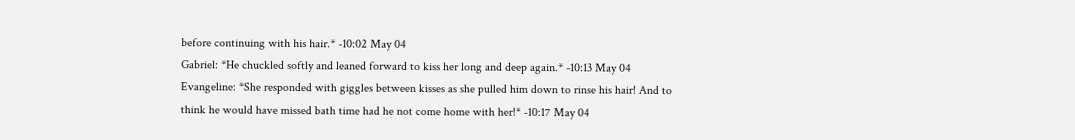before continuing with his hair.* -10:02 May 04
Gabriel: *He chuckled softly and leaned forward to kiss her long and deep again.* -10:13 May 04
Evangeline: *She responded with giggles between kisses as she pulled him down to rinse his hair! And to think he would have missed bath time had he not come home with her!* -10:17 May 04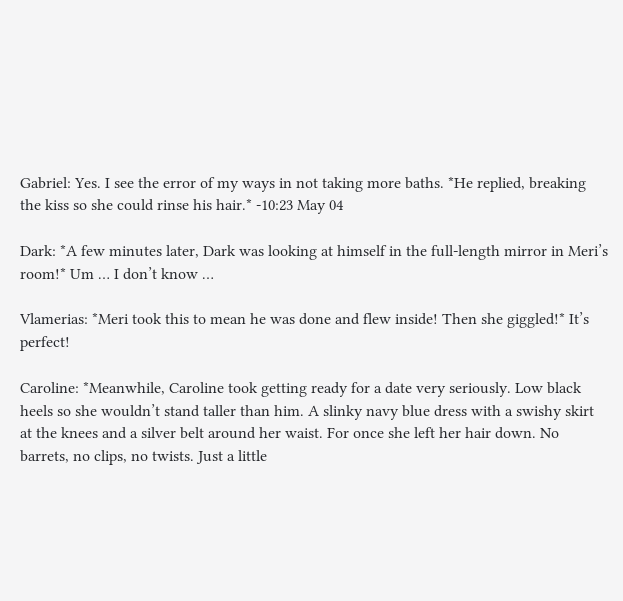Gabriel: Yes. I see the error of my ways in not taking more baths. *He replied, breaking the kiss so she could rinse his hair.* -10:23 May 04

Dark: *A few minutes later, Dark was looking at himself in the full-length mirror in Meri’s room!* Um … I don’t know …

Vlamerias: *Meri took this to mean he was done and flew inside! Then she giggled!* It’s perfect!

Caroline: *Meanwhile, Caroline took getting ready for a date very seriously. Low black heels so she wouldn’t stand taller than him. A slinky navy blue dress with a swishy skirt at the knees and a silver belt around her waist. For once she left her hair down. No barrets, no clips, no twists. Just a little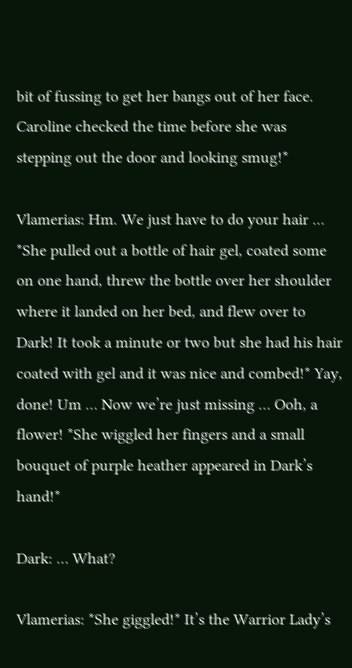bit of fussing to get her bangs out of her face. Caroline checked the time before she was stepping out the door and looking smug!*

Vlamerias: Hm. We just have to do your hair … *She pulled out a bottle of hair gel, coated some on one hand, threw the bottle over her shoulder where it landed on her bed, and flew over to Dark! It took a minute or two but she had his hair coated with gel and it was nice and combed!* Yay, done! Um … Now we’re just missing … Ooh, a flower! *She wiggled her fingers and a small bouquet of purple heather appeared in Dark’s hand!*

Dark: … What?

Vlamerias: *She giggled!* It’s the Warrior Lady’s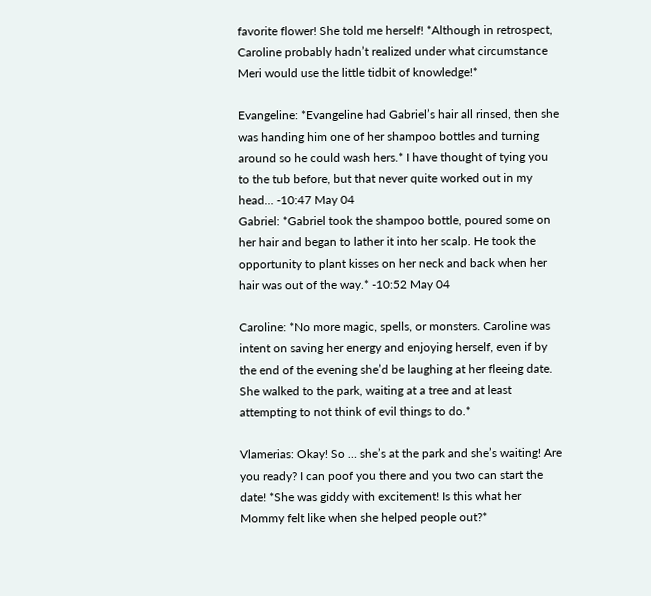favorite flower! She told me herself! *Although in retrospect, Caroline probably hadn’t realized under what circumstance Meri would use the little tidbit of knowledge!*

Evangeline: *Evangeline had Gabriel’s hair all rinsed, then she was handing him one of her shampoo bottles and turning around so he could wash hers.* I have thought of tying you to the tub before, but that never quite worked out in my head… -10:47 May 04
Gabriel: *Gabriel took the shampoo bottle, poured some on her hair and began to lather it into her scalp. He took the opportunity to plant kisses on her neck and back when her hair was out of the way.* -10:52 May 04

Caroline: *No more magic, spells, or monsters. Caroline was intent on saving her energy and enjoying herself, even if by the end of the evening she’d be laughing at her fleeing date. She walked to the park, waiting at a tree and at least attempting to not think of evil things to do.*

Vlamerias: Okay! So … she’s at the park and she’s waiting! Are you ready? I can poof you there and you two can start the date! *She was giddy with excitement! Is this what her Mommy felt like when she helped people out?*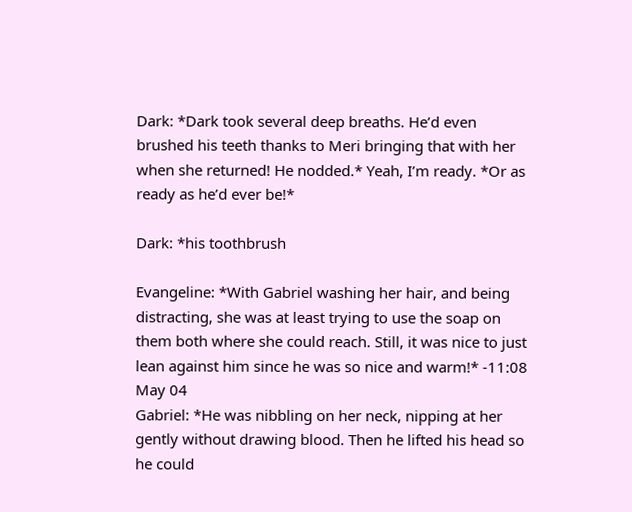Dark: *Dark took several deep breaths. He’d even brushed his teeth thanks to Meri bringing that with her when she returned! He nodded.* Yeah, I’m ready. *Or as ready as he’d ever be!*

Dark: *his toothbrush

Evangeline: *With Gabriel washing her hair, and being distracting, she was at least trying to use the soap on them both where she could reach. Still, it was nice to just lean against him since he was so nice and warm!* -11:08 May 04
Gabriel: *He was nibbling on her neck, nipping at her gently without drawing blood. Then he lifted his head so he could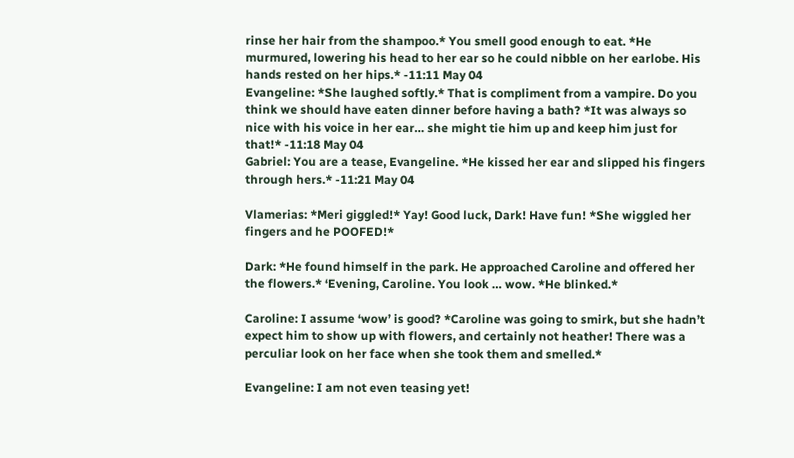rinse her hair from the shampoo.* You smell good enough to eat. *He murmured, lowering his head to her ear so he could nibble on her earlobe. His hands rested on her hips.* -11:11 May 04
Evangeline: *She laughed softly.* That is compliment from a vampire. Do you think we should have eaten dinner before having a bath? *It was always so nice with his voice in her ear… she might tie him up and keep him just for that!* -11:18 May 04
Gabriel: You are a tease, Evangeline. *He kissed her ear and slipped his fingers through hers.* -11:21 May 04

Vlamerias: *Meri giggled!* Yay! Good luck, Dark! Have fun! *She wiggled her fingers and he POOFED!*

Dark: *He found himself in the park. He approached Caroline and offered her the flowers.* ‘Evening, Caroline. You look … wow. *He blinked.*

Caroline: I assume ‘wow’ is good? *Caroline was going to smirk, but she hadn’t expect him to show up with flowers, and certainly not heather! There was a perculiar look on her face when she took them and smelled.*

Evangeline: I am not even teasing yet!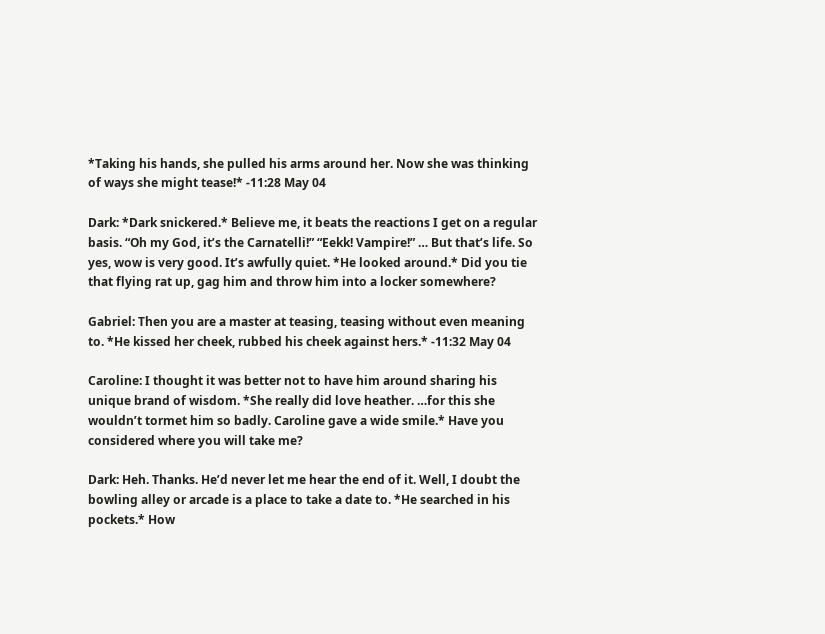*Taking his hands, she pulled his arms around her. Now she was thinking of ways she might tease!* -11:28 May 04

Dark: *Dark snickered.* Believe me, it beats the reactions I get on a regular basis. “Oh my God, it’s the Carnatelli!” “Eekk! Vampire!” … But that’s life. So yes, wow is very good. It’s awfully quiet. *He looked around.* Did you tie that flying rat up, gag him and throw him into a locker somewhere?

Gabriel: Then you are a master at teasing, teasing without even meaning to. *He kissed her cheek, rubbed his cheek against hers.* -11:32 May 04

Caroline: I thought it was better not to have him around sharing his unique brand of wisdom. *She really did love heather. …for this she wouldn’t tormet him so badly. Caroline gave a wide smile.* Have you considered where you will take me?

Dark: Heh. Thanks. He’d never let me hear the end of it. Well, I doubt the bowling alley or arcade is a place to take a date to. *He searched in his pockets.* How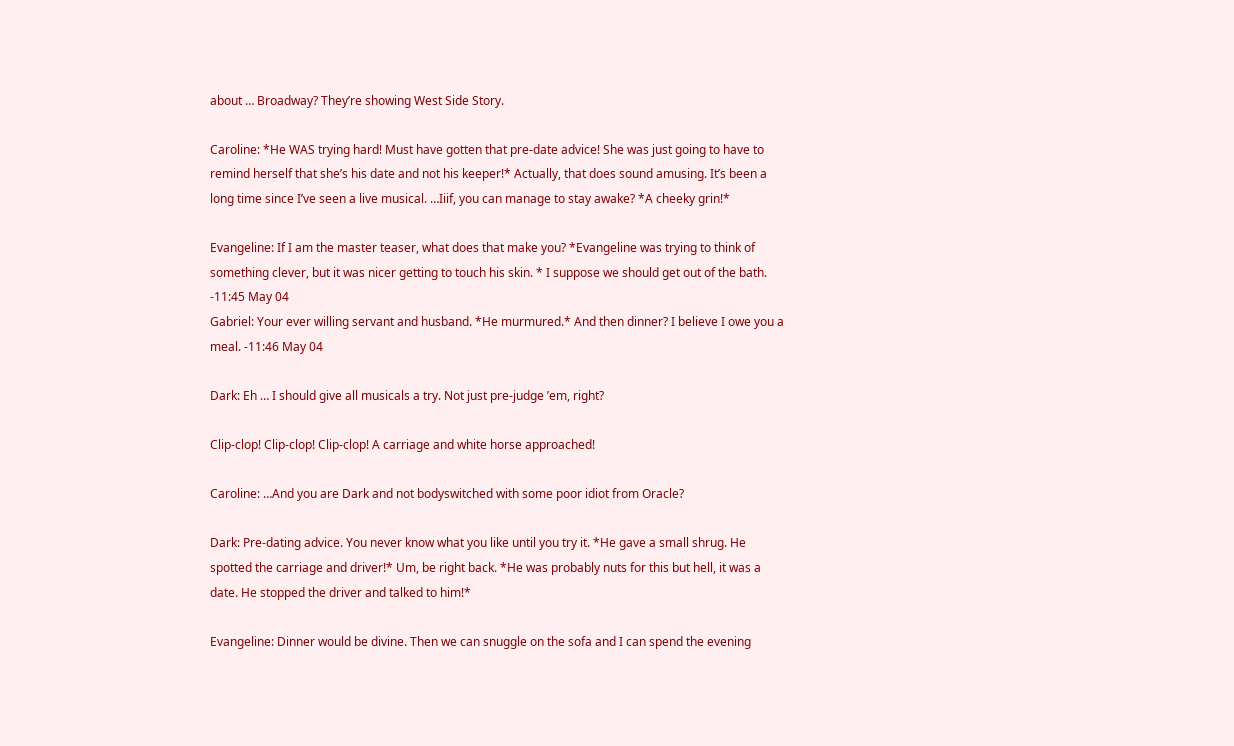about … Broadway? They’re showing West Side Story.

Caroline: *He WAS trying hard! Must have gotten that pre-date advice! She was just going to have to remind herself that she’s his date and not his keeper!* Actually, that does sound amusing. It’s been a long time since I’ve seen a live musical. …Iiif, you can manage to stay awake? *A cheeky grin!*

Evangeline: If I am the master teaser, what does that make you? *Evangeline was trying to think of something clever, but it was nicer getting to touch his skin. * I suppose we should get out of the bath. -11:45 May 04
Gabriel: Your ever willing servant and husband. *He murmured.* And then dinner? I believe I owe you a meal. -11:46 May 04

Dark: Eh … I should give all musicals a try. Not just pre-judge ’em, right?

Clip-clop! Clip-clop! Clip-clop! A carriage and white horse approached!

Caroline: …And you are Dark and not bodyswitched with some poor idiot from Oracle?

Dark: Pre-dating advice. You never know what you like until you try it. *He gave a small shrug. He spotted the carriage and driver!* Um, be right back. *He was probably nuts for this but hell, it was a date. He stopped the driver and talked to him!*

Evangeline: Dinner would be divine. Then we can snuggle on the sofa and I can spend the evening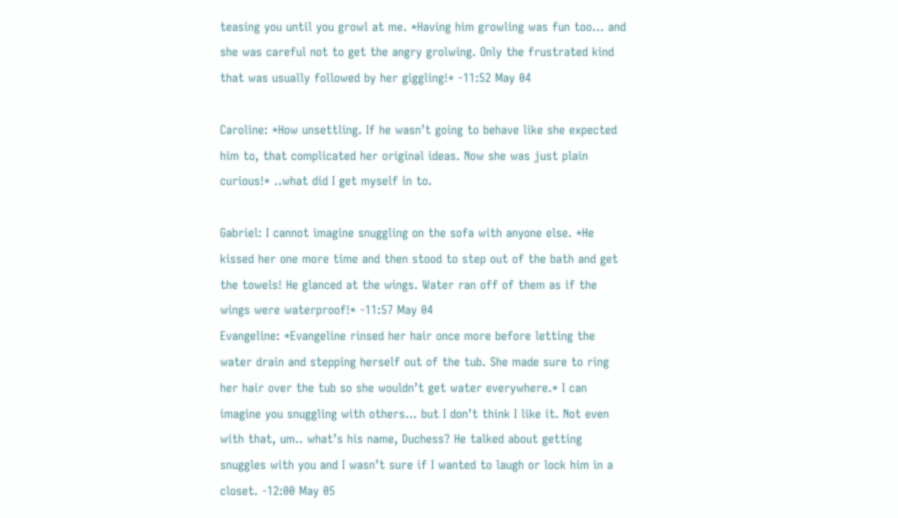teasing you until you growl at me. *Having him growling was fun too… and she was careful not to get the angry grolwing. Only the frustrated kind that was usually followed by her giggling!* -11:52 May 04

Caroline: *How unsettling. If he wasn’t going to behave like she expected him to, that complicated her original ideas. Now she was just plain curious!* ..what did I get myself in to.

Gabriel: I cannot imagine snuggling on the sofa with anyone else. *He kissed her one more time and then stood to step out of the bath and get the towels! He glanced at the wings. Water ran off of them as if the wings were waterproof!* -11:57 May 04
Evangeline: *Evangeline rinsed her hair once more before letting the water drain and stepping herself out of the tub. She made sure to ring her hair over the tub so she wouldn’t get water everywhere.* I can imagine you snuggling with others… but I don’t think I like it. Not even with that, um.. what’s his name, Duchess? He talked about getting snuggles with you and I wasn’t sure if I wanted to laugh or lock him in a closet. -12:00 May 05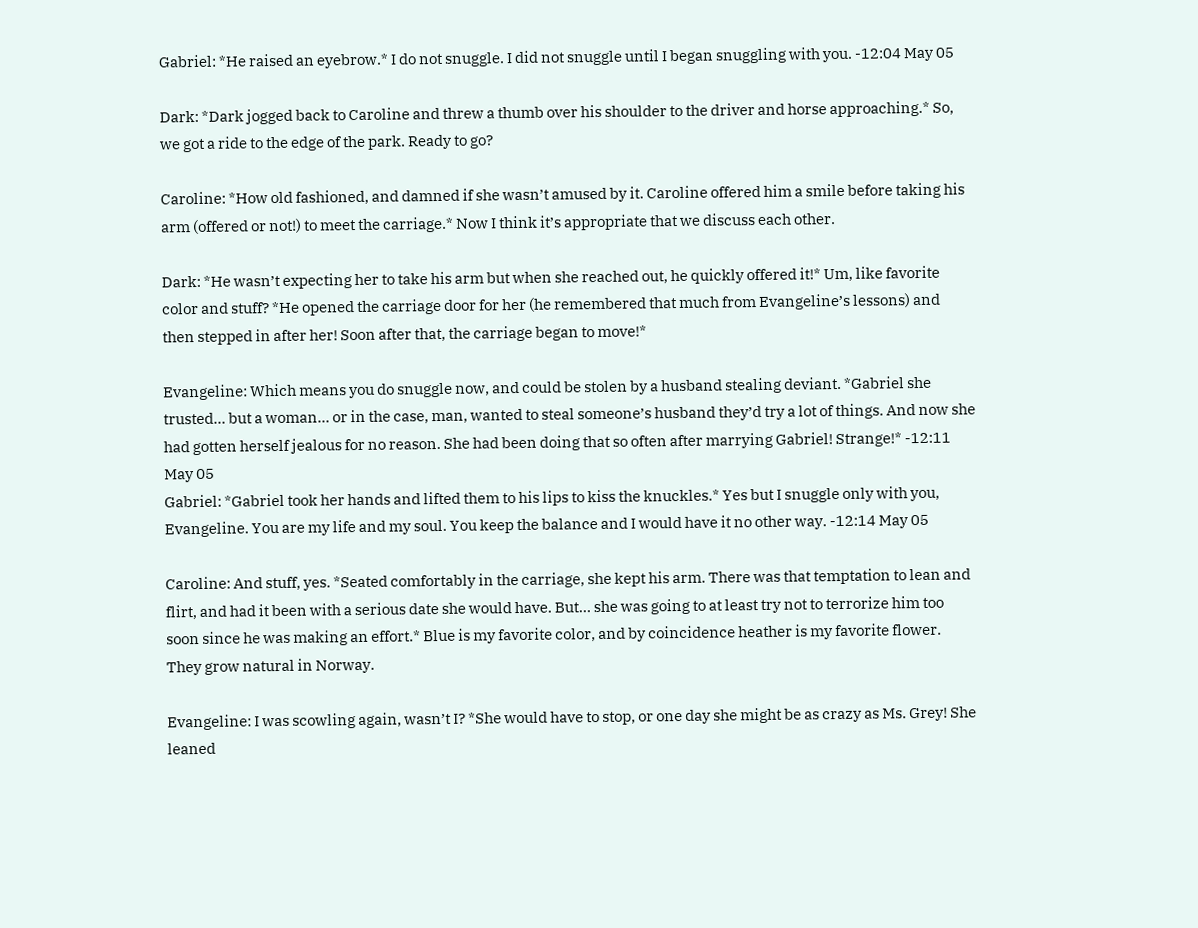Gabriel: *He raised an eyebrow.* I do not snuggle. I did not snuggle until I began snuggling with you. -12:04 May 05

Dark: *Dark jogged back to Caroline and threw a thumb over his shoulder to the driver and horse approaching.* So, we got a ride to the edge of the park. Ready to go?

Caroline: *How old fashioned, and damned if she wasn’t amused by it. Caroline offered him a smile before taking his arm (offered or not!) to meet the carriage.* Now I think it’s appropriate that we discuss each other.

Dark: *He wasn’t expecting her to take his arm but when she reached out, he quickly offered it!* Um, like favorite color and stuff? *He opened the carriage door for her (he remembered that much from Evangeline’s lessons) and then stepped in after her! Soon after that, the carriage began to move!*

Evangeline: Which means you do snuggle now, and could be stolen by a husband stealing deviant. *Gabriel she trusted… but a woman… or in the case, man, wanted to steal someone’s husband they’d try a lot of things. And now she had gotten herself jealous for no reason. She had been doing that so often after marrying Gabriel! Strange!* -12:11 May 05
Gabriel: *Gabriel took her hands and lifted them to his lips to kiss the knuckles.* Yes but I snuggle only with you, Evangeline. You are my life and my soul. You keep the balance and I would have it no other way. -12:14 May 05

Caroline: And stuff, yes. *Seated comfortably in the carriage, she kept his arm. There was that temptation to lean and flirt, and had it been with a serious date she would have. But… she was going to at least try not to terrorize him too soon since he was making an effort.* Blue is my favorite color, and by coincidence heather is my favorite flower. They grow natural in Norway.

Evangeline: I was scowling again, wasn’t I? *She would have to stop, or one day she might be as crazy as Ms. Grey! She leaned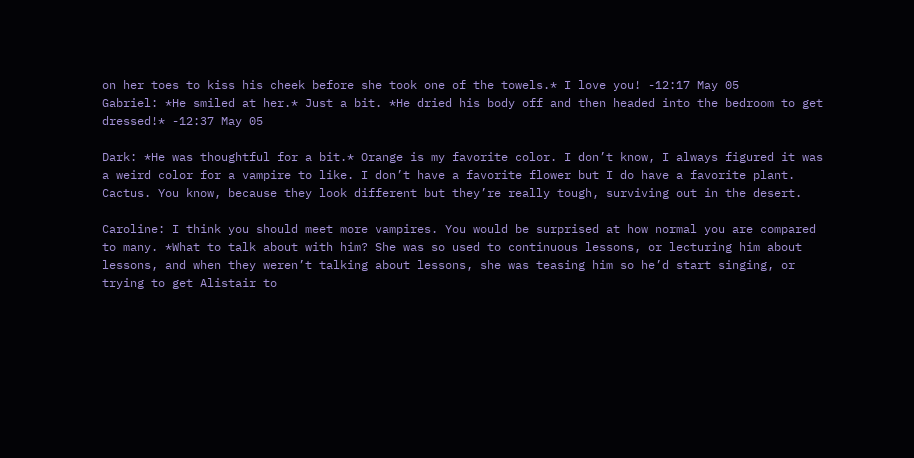on her toes to kiss his cheek before she took one of the towels.* I love you! -12:17 May 05
Gabriel: *He smiled at her.* Just a bit. *He dried his body off and then headed into the bedroom to get dressed!* -12:37 May 05

Dark: *He was thoughtful for a bit.* Orange is my favorite color. I don’t know, I always figured it was a weird color for a vampire to like. I don’t have a favorite flower but I do have a favorite plant. Cactus. You know, because they look different but they’re really tough, surviving out in the desert.

Caroline: I think you should meet more vampires. You would be surprised at how normal you are compared to many. *What to talk about with him? She was so used to continuous lessons, or lecturing him about lessons, and when they weren’t talking about lessons, she was teasing him so he’d start singing, or trying to get Alistair to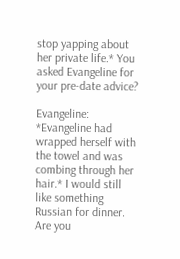stop yapping about her private life.* You asked Evangeline for your pre-date advice?

Evangeline: *Evangeline had wrapped herself with the towel and was combing through her hair.* I would still like something Russian for dinner. Are you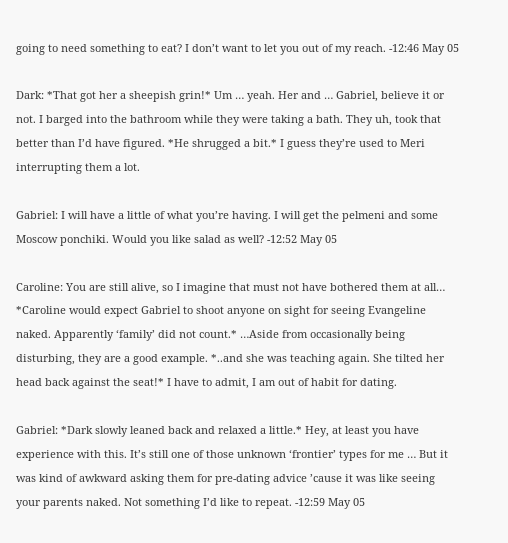going to need something to eat? I don’t want to let you out of my reach. -12:46 May 05

Dark: *That got her a sheepish grin!* Um … yeah. Her and … Gabriel, believe it or not. I barged into the bathroom while they were taking a bath. They uh, took that better than I’d have figured. *He shrugged a bit.* I guess they’re used to Meri interrupting them a lot.

Gabriel: I will have a little of what you’re having. I will get the pelmeni and some Moscow ponchiki. Would you like salad as well? -12:52 May 05

Caroline: You are still alive, so I imagine that must not have bothered them at all… *Caroline would expect Gabriel to shoot anyone on sight for seeing Evangeline naked. Apparently ‘family’ did not count.* …Aside from occasionally being disturbing, they are a good example. *..and she was teaching again. She tilted her head back against the seat!* I have to admit, I am out of habit for dating.

Gabriel: *Dark slowly leaned back and relaxed a little.* Hey, at least you have experience with this. It’s still one of those unknown ‘frontier’ types for me … But it was kind of awkward asking them for pre-dating advice ’cause it was like seeing your parents naked. Not something I’d like to repeat. -12:59 May 05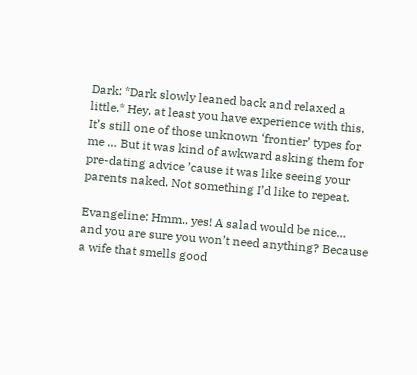Dark: *Dark slowly leaned back and relaxed a little.* Hey, at least you have experience with this. It’s still one of those unknown ‘frontier’ types for me … But it was kind of awkward asking them for pre-dating advice ’cause it was like seeing your parents naked. Not something I’d like to repeat.

Evangeline: Hmm.. yes! A salad would be nice… and you are sure you won’t need anything? Because a wife that smells good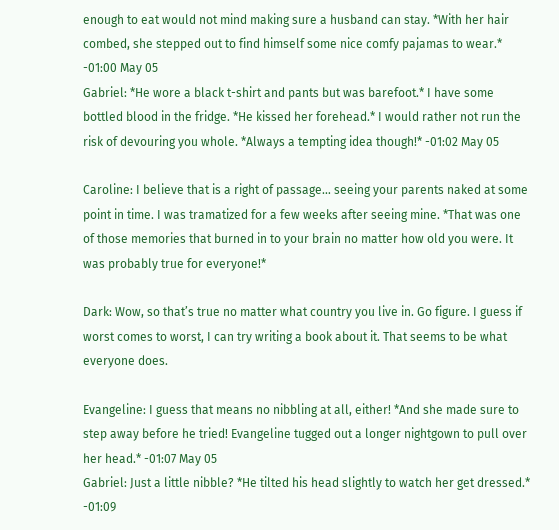enough to eat would not mind making sure a husband can stay. *With her hair combed, she stepped out to find himself some nice comfy pajamas to wear.* -01:00 May 05
Gabriel: *He wore a black t-shirt and pants but was barefoot.* I have some bottled blood in the fridge. *He kissed her forehead.* I would rather not run the risk of devouring you whole. *Always a tempting idea though!* -01:02 May 05

Caroline: I believe that is a right of passage… seeing your parents naked at some point in time. I was tramatized for a few weeks after seeing mine. *That was one of those memories that burned in to your brain no matter how old you were. It was probably true for everyone!*

Dark: Wow, so that’s true no matter what country you live in. Go figure. I guess if worst comes to worst, I can try writing a book about it. That seems to be what everyone does.

Evangeline: I guess that means no nibbling at all, either! *And she made sure to step away before he tried! Evangeline tugged out a longer nightgown to pull over her head.* -01:07 May 05
Gabriel: Just a little nibble? *He tilted his head slightly to watch her get dressed.* -01:09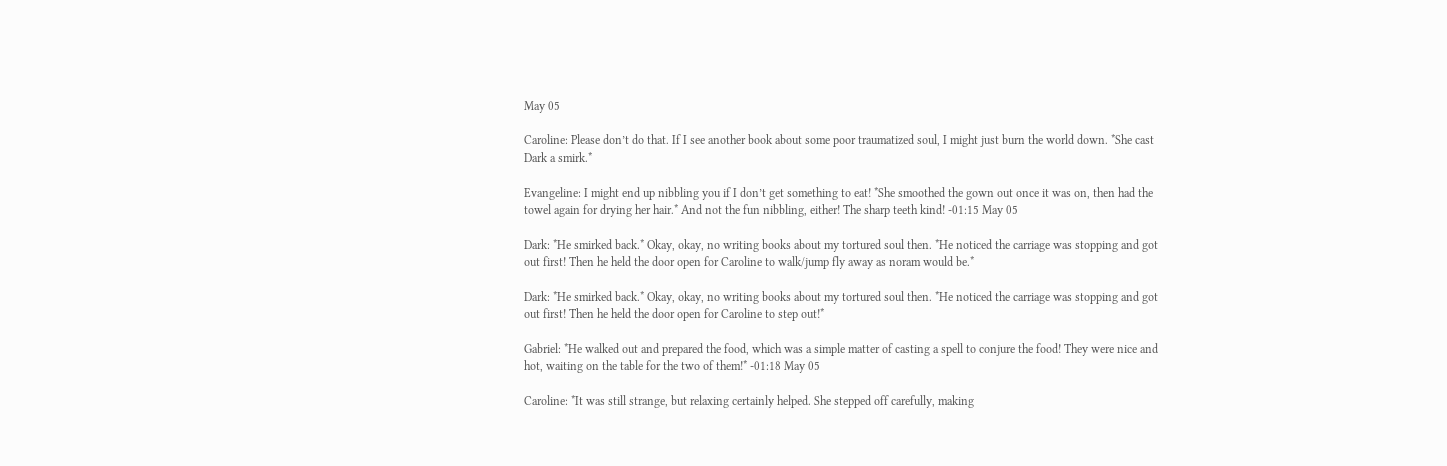May 05

Caroline: Please don’t do that. If I see another book about some poor traumatized soul, I might just burn the world down. *She cast Dark a smirk.*

Evangeline: I might end up nibbling you if I don’t get something to eat! *She smoothed the gown out once it was on, then had the towel again for drying her hair.* And not the fun nibbling, either! The sharp teeth kind! -01:15 May 05

Dark: *He smirked back.* Okay, okay, no writing books about my tortured soul then. *He noticed the carriage was stopping and got out first! Then he held the door open for Caroline to walk/jump fly away as noram would be.*

Dark: *He smirked back.* Okay, okay, no writing books about my tortured soul then. *He noticed the carriage was stopping and got out first! Then he held the door open for Caroline to step out!*

Gabriel: *He walked out and prepared the food, which was a simple matter of casting a spell to conjure the food! They were nice and hot, waiting on the table for the two of them!* -01:18 May 05

Caroline: *It was still strange, but relaxing certainly helped. She stepped off carefully, making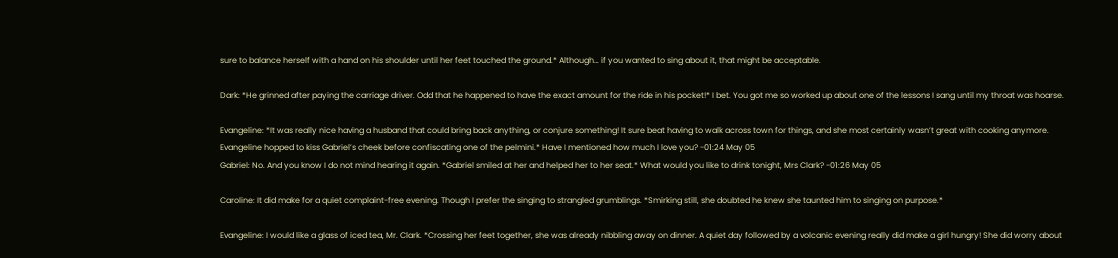sure to balance herself with a hand on his shoulder until her feet touched the ground.* Although… if you wanted to sing about it, that might be acceptable.

Dark: *He grinned after paying the carriage driver. Odd that he happened to have the exact amount for the ride in his pocket!* I bet. You got me so worked up about one of the lessons I sang until my throat was hoarse.

Evangeline: *It was really nice having a husband that could bring back anything, or conjure something! It sure beat having to walk across town for things, and she most certainly wasn’t great with cooking anymore. Evangeline hopped to kiss Gabriel’s cheek before confiscating one of the pelmini.* Have I mentioned how much I love you? -01:24 May 05
Gabriel: No. And you know I do not mind hearing it again. *Gabriel smiled at her and helped her to her seat.* What would you like to drink tonight, Mrs Clark? -01:26 May 05

Caroline: It did make for a quiet complaint-free evening. Though I prefer the singing to strangled grumblings. *Smirking still, she doubted he knew she taunted him to singing on purpose.*

Evangeline: I would like a glass of iced tea, Mr. Clark. *Crossing her feet together, she was already nibbling away on dinner. A quiet day followed by a volcanic evening really did make a girl hungry! She did worry about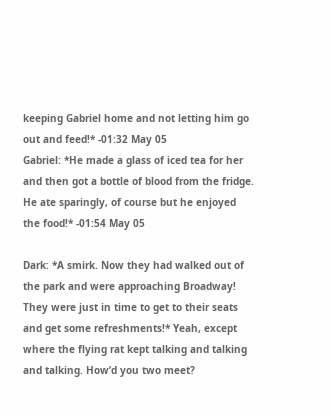keeping Gabriel home and not letting him go out and feed!* -01:32 May 05
Gabriel: *He made a glass of iced tea for her and then got a bottle of blood from the fridge. He ate sparingly, of course but he enjoyed the food!* -01:54 May 05

Dark: *A smirk. Now they had walked out of the park and were approaching Broadway! They were just in time to get to their seats and get some refreshments!* Yeah, except where the flying rat kept talking and talking and talking. How’d you two meet?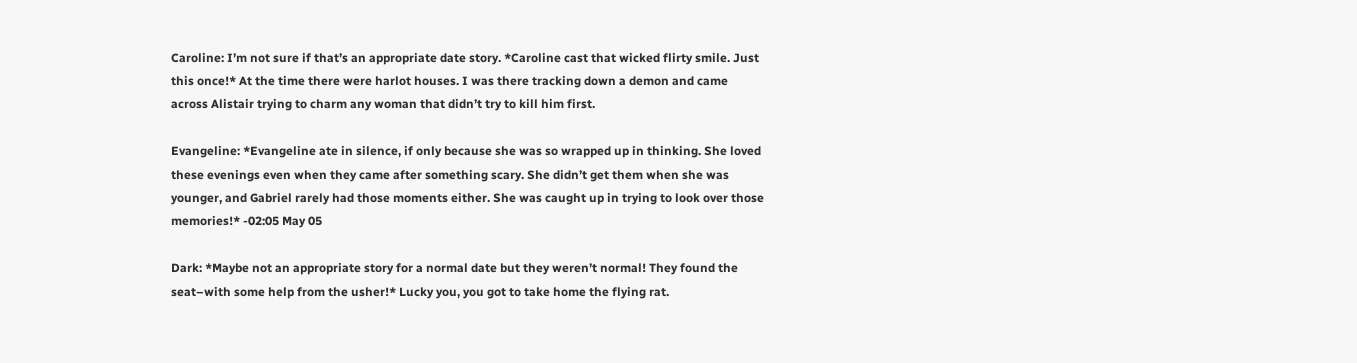Caroline: I’m not sure if that’s an appropriate date story. *Caroline cast that wicked flirty smile. Just this once!* At the time there were harlot houses. I was there tracking down a demon and came across Alistair trying to charm any woman that didn’t try to kill him first.

Evangeline: *Evangeline ate in silence, if only because she was so wrapped up in thinking. She loved these evenings even when they came after something scary. She didn’t get them when she was younger, and Gabriel rarely had those moments either. She was caught up in trying to look over those memories!* -02:05 May 05

Dark: *Maybe not an appropriate story for a normal date but they weren’t normal! They found the seat–with some help from the usher!* Lucky you, you got to take home the flying rat.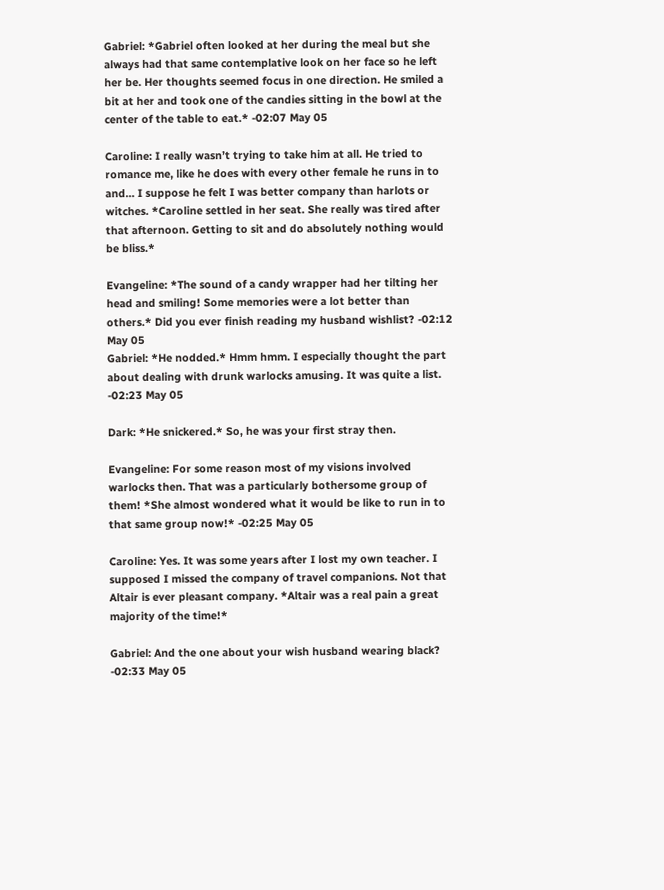Gabriel: *Gabriel often looked at her during the meal but she always had that same contemplative look on her face so he left her be. Her thoughts seemed focus in one direction. He smiled a bit at her and took one of the candies sitting in the bowl at the center of the table to eat.* -02:07 May 05

Caroline: I really wasn’t trying to take him at all. He tried to romance me, like he does with every other female he runs in to and… I suppose he felt I was better company than harlots or witches. *Caroline settled in her seat. She really was tired after that afternoon. Getting to sit and do absolutely nothing would be bliss.*

Evangeline: *The sound of a candy wrapper had her tilting her head and smiling! Some memories were a lot better than others.* Did you ever finish reading my husband wishlist? -02:12 May 05
Gabriel: *He nodded.* Hmm hmm. I especially thought the part about dealing with drunk warlocks amusing. It was quite a list. -02:23 May 05

Dark: *He snickered.* So, he was your first stray then.

Evangeline: For some reason most of my visions involved warlocks then. That was a particularly bothersome group of them! *She almost wondered what it would be like to run in to that same group now!* -02:25 May 05

Caroline: Yes. It was some years after I lost my own teacher. I supposed I missed the company of travel companions. Not that Altair is ever pleasant company. *Altair was a real pain a great majority of the time!*

Gabriel: And the one about your wish husband wearing black? -02:33 May 05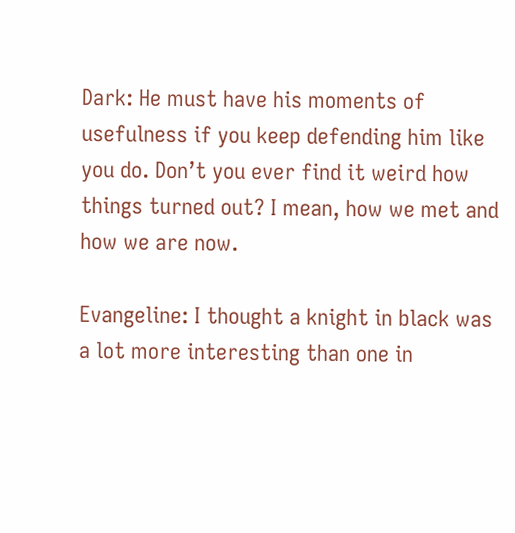Dark: He must have his moments of usefulness if you keep defending him like you do. Don’t you ever find it weird how things turned out? I mean, how we met and how we are now.

Evangeline: I thought a knight in black was a lot more interesting than one in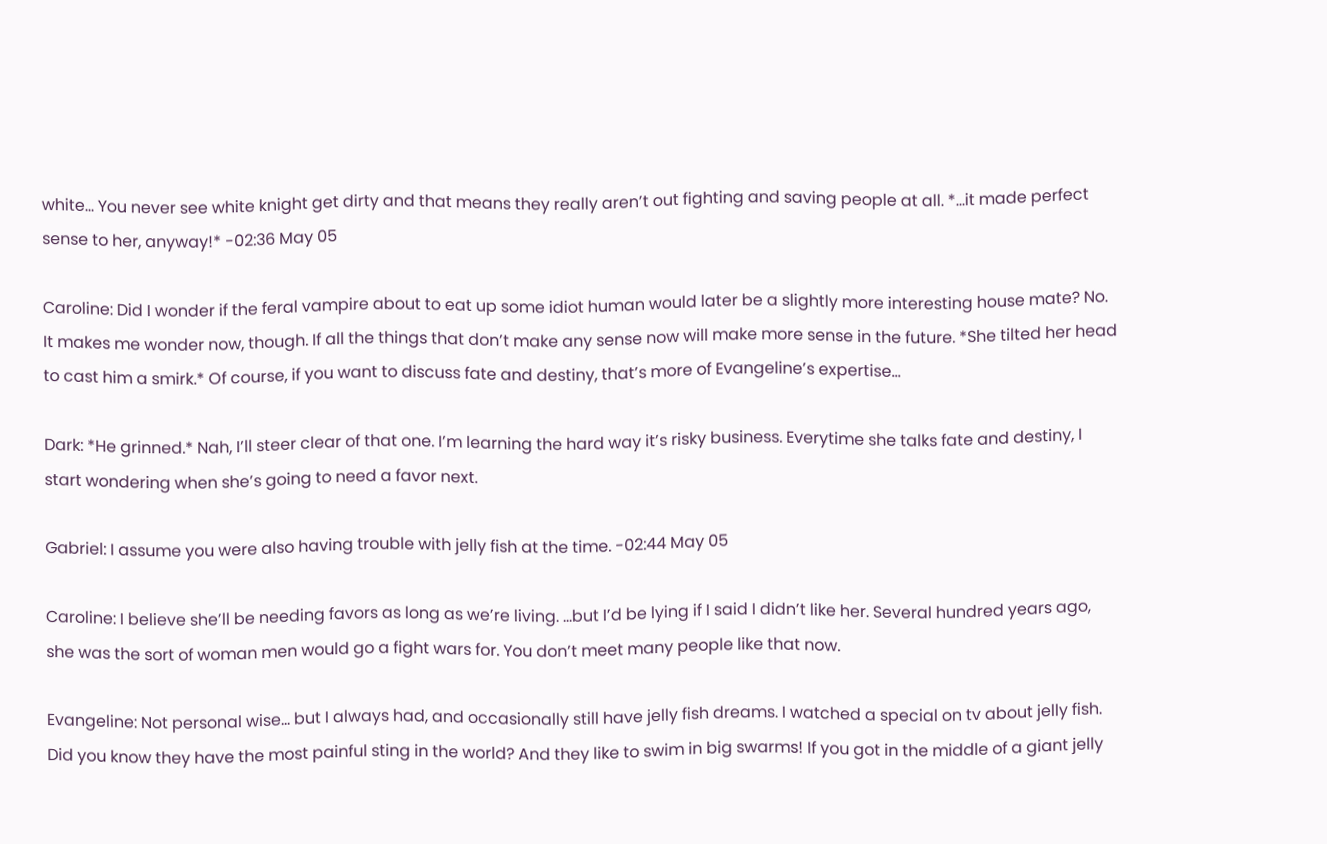white… You never see white knight get dirty and that means they really aren’t out fighting and saving people at all. *…it made perfect sense to her, anyway!* -02:36 May 05

Caroline: Did I wonder if the feral vampire about to eat up some idiot human would later be a slightly more interesting house mate? No. It makes me wonder now, though. If all the things that don’t make any sense now will make more sense in the future. *She tilted her head to cast him a smirk.* Of course, if you want to discuss fate and destiny, that’s more of Evangeline’s expertise…

Dark: *He grinned.* Nah, I’ll steer clear of that one. I’m learning the hard way it’s risky business. Everytime she talks fate and destiny, I start wondering when she’s going to need a favor next.

Gabriel: I assume you were also having trouble with jelly fish at the time. -02:44 May 05

Caroline: I believe she’ll be needing favors as long as we’re living. …but I’d be lying if I said I didn’t like her. Several hundred years ago, she was the sort of woman men would go a fight wars for. You don’t meet many people like that now.

Evangeline: Not personal wise… but I always had, and occasionally still have jelly fish dreams. I watched a special on tv about jelly fish. Did you know they have the most painful sting in the world? And they like to swim in big swarms! If you got in the middle of a giant jelly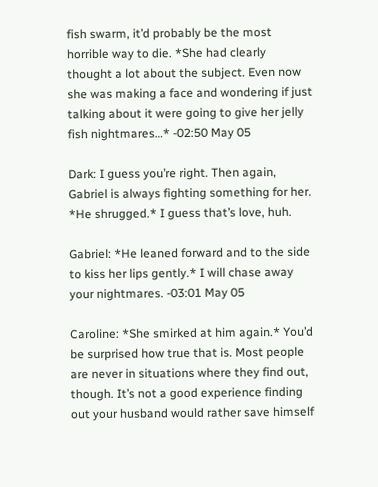fish swarm, it’d probably be the most horrible way to die. *She had clearly thought a lot about the subject. Even now she was making a face and wondering if just talking about it were going to give her jelly fish nightmares…* -02:50 May 05

Dark: I guess you’re right. Then again, Gabriel is always fighting something for her. *He shrugged.* I guess that’s love, huh.

Gabriel: *He leaned forward and to the side to kiss her lips gently.* I will chase away your nightmares. -03:01 May 05

Caroline: *She smirked at him again.* You’d be surprised how true that is. Most people are never in situations where they find out, though. It’s not a good experience finding out your husband would rather save himself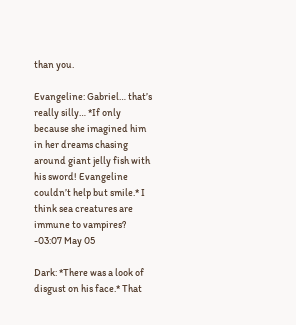than you.

Evangeline: Gabriel… that’s really silly… *If only because she imagined him in her dreams chasing around giant jelly fish with his sword! Evangeline couldn’t help but smile.* I think sea creatures are immune to vampires? -03:07 May 05

Dark: *There was a look of disgust on his face.* That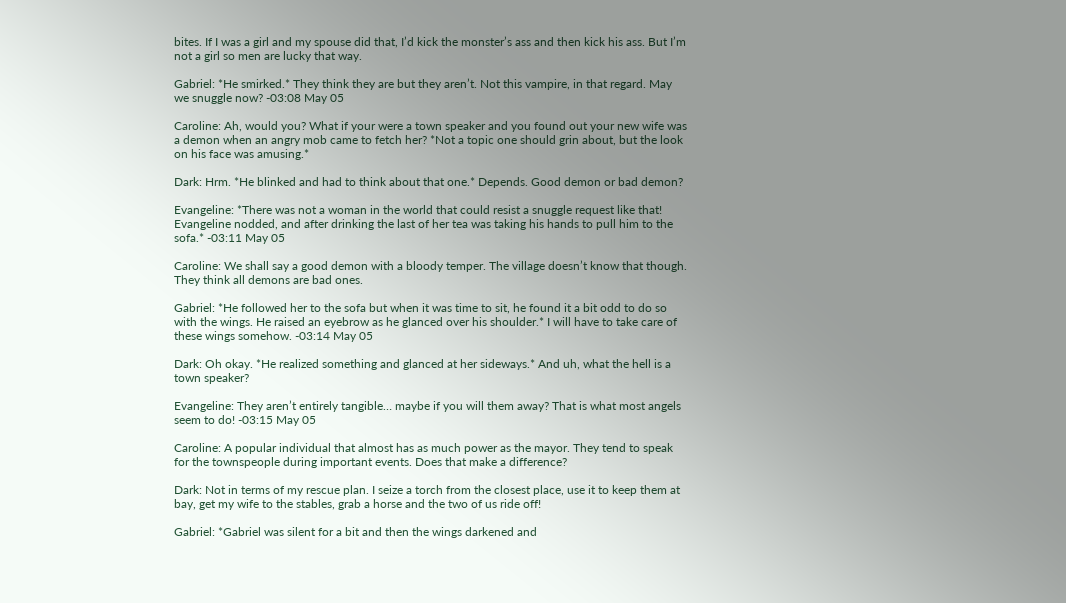bites. If I was a girl and my spouse did that, I’d kick the monster’s ass and then kick his ass. But I’m not a girl so men are lucky that way.

Gabriel: *He smirked.* They think they are but they aren’t. Not this vampire, in that regard. May we snuggle now? -03:08 May 05

Caroline: Ah, would you? What if your were a town speaker and you found out your new wife was a demon when an angry mob came to fetch her? *Not a topic one should grin about, but the look on his face was amusing.*

Dark: Hrm. *He blinked and had to think about that one.* Depends. Good demon or bad demon?

Evangeline: *There was not a woman in the world that could resist a snuggle request like that! Evangeline nodded, and after drinking the last of her tea was taking his hands to pull him to the sofa.* -03:11 May 05

Caroline: We shall say a good demon with a bloody temper. The village doesn’t know that though. They think all demons are bad ones.

Gabriel: *He followed her to the sofa but when it was time to sit, he found it a bit odd to do so with the wings. He raised an eyebrow as he glanced over his shoulder.* I will have to take care of these wings somehow. -03:14 May 05

Dark: Oh okay. *He realized something and glanced at her sideways.* And uh, what the hell is a town speaker?

Evangeline: They aren’t entirely tangible… maybe if you will them away? That is what most angels seem to do! -03:15 May 05

Caroline: A popular individual that almost has as much power as the mayor. They tend to speak for the townspeople during important events. Does that make a difference?

Dark: Not in terms of my rescue plan. I seize a torch from the closest place, use it to keep them at bay, get my wife to the stables, grab a horse and the two of us ride off!

Gabriel: *Gabriel was silent for a bit and then the wings darkened and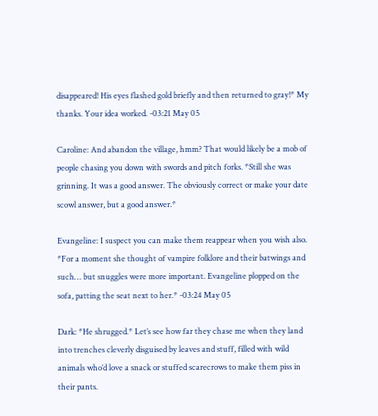disappeared! His eyes flashed gold briefly and then returned to gray!* My thanks. Your idea worked. -03:21 May 05

Caroline: And abandon the village, hmm? That would likely be a mob of people chasing you down with swords and pitch forks. *Still she was grinning. It was a good answer. The obviously correct or make your date scowl answer, but a good answer.*

Evangeline: I suspect you can make them reappear when you wish also. *For a moment she thought of vampire folklore and their batwings and such… but snuggles were more important. Evangeline plopped on the sofa, patting the seat next to her.* -03:24 May 05

Dark: *He shrugged.* Let’s see how far they chase me when they land into trenches cleverly disguised by leaves and stuff, filled with wild animals who’d love a snack or stuffed scarecrows to make them piss in their pants.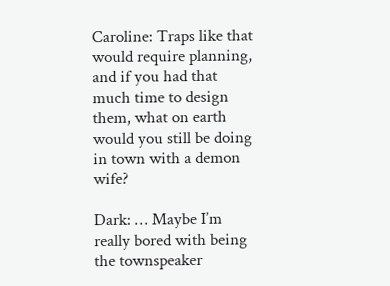Caroline: Traps like that would require planning, and if you had that much time to design them, what on earth would you still be doing in town with a demon wife?

Dark: … Maybe I’m really bored with being the townspeaker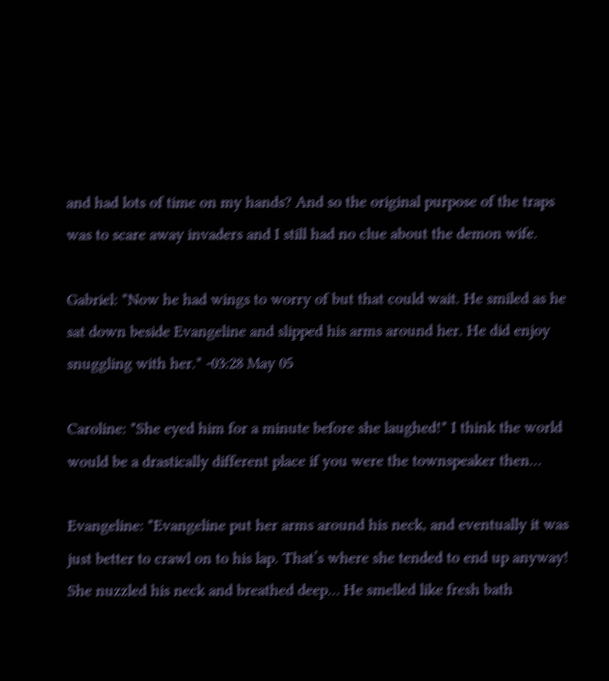and had lots of time on my hands? And so the original purpose of the traps was to scare away invaders and I still had no clue about the demon wife.

Gabriel: *Now he had wings to worry of but that could wait. He smiled as he sat down beside Evangeline and slipped his arms around her. He did enjoy snuggling with her.* -03:28 May 05

Caroline: *She eyed him for a minute before she laughed!* I think the world would be a drastically different place if you were the townspeaker then…

Evangeline: *Evangeline put her arms around his neck, and eventually it was just better to crawl on to his lap. That’s where she tended to end up anyway! She nuzzled his neck and breathed deep… He smelled like fresh bath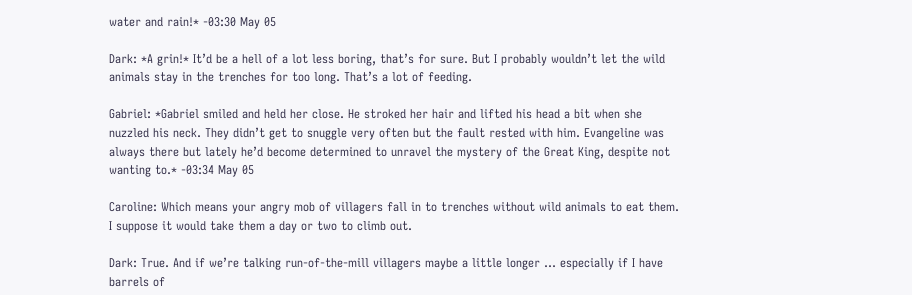water and rain!* -03:30 May 05

Dark: *A grin!* It’d be a hell of a lot less boring, that’s for sure. But I probably wouldn’t let the wild animals stay in the trenches for too long. That’s a lot of feeding.

Gabriel: *Gabriel smiled and held her close. He stroked her hair and lifted his head a bit when she nuzzled his neck. They didn’t get to snuggle very often but the fault rested with him. Evangeline was always there but lately he’d become determined to unravel the mystery of the Great King, despite not wanting to.* -03:34 May 05

Caroline: Which means your angry mob of villagers fall in to trenches without wild animals to eat them. I suppose it would take them a day or two to climb out.

Dark: True. And if we’re talking run-of-the-mill villagers maybe a little longer … especially if I have barrels of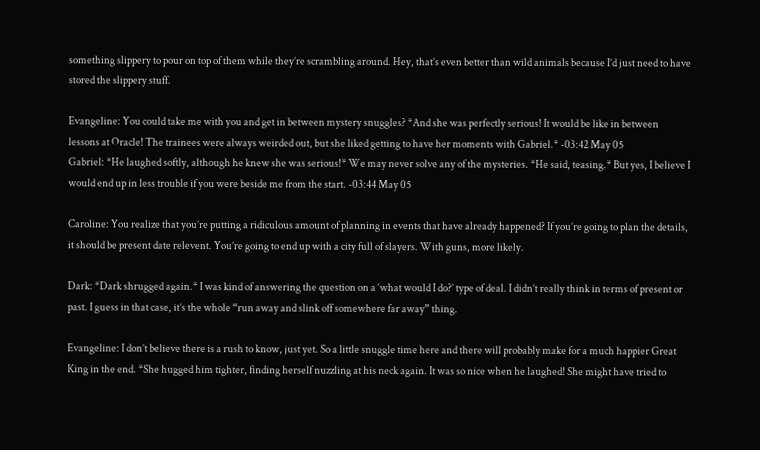something slippery to pour on top of them while they’re scrambling around. Hey, that’s even better than wild animals because I’d just need to have stored the slippery stuff.

Evangeline: You could take me with you and get in between mystery snuggles? *And she was perfectly serious! It would be like in between lessons at Oracle! The trainees were always weirded out, but she liked getting to have her moments with Gabriel.* -03:42 May 05
Gabriel: *He laughed softly, although he knew she was serious!* We may never solve any of the mysteries. *He said, teasing.* But yes, I believe I would end up in less trouble if you were beside me from the start. -03:44 May 05

Caroline: You realize that you’re putting a ridiculous amount of planning in events that have already happened? If you’re going to plan the details, it should be present date relevent. You’re going to end up with a city full of slayers. With guns, more likely.

Dark: *Dark shrugged again.* I was kind of answering the question on a ‘what would I do?’ type of deal. I didn’t really think in terms of present or past. I guess in that case, it’s the whole “run away and slink off somewhere far away” thing.

Evangeline: I don’t believe there is a rush to know, just yet. So a little snuggle time here and there will probably make for a much happier Great King in the end. *She hugged him tighter, finding herself nuzzling at his neck again. It was so nice when he laughed! She might have tried to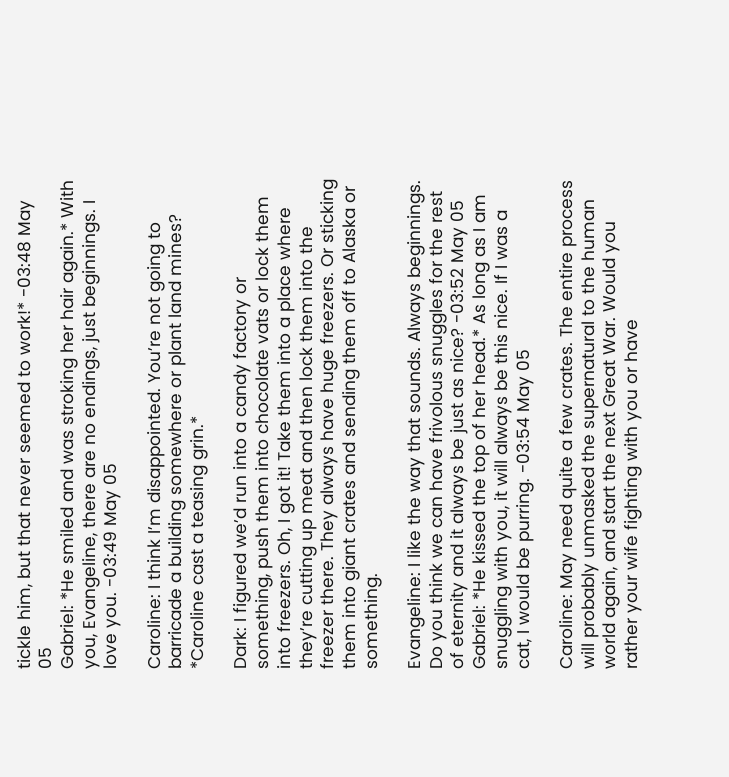tickle him, but that never seemed to work!* -03:48 May 05
Gabriel: *He smiled and was stroking her hair again.* With you, Evangeline, there are no endings, just beginnings. I love you. -03:49 May 05

Caroline: I think I’m disappointed. You’re not going to barricade a building somewhere or plant land mines? *Caroline cast a teasing grin.*

Dark: I figured we’d run into a candy factory or something, push them into chocolate vats or lock them into freezers. Oh, I got it! Take them into a place where they’re cutting up meat and then lock them into the freezer there. They always have huge freezers. Or sticking them into giant crates and sending them off to Alaska or something.

Evangeline: I like the way that sounds. Always beginnings. Do you think we can have frivolous snuggles for the rest of eternity and it always be just as nice? -03:52 May 05
Gabriel: *He kissed the top of her head.* As long as I am snuggling with you, it will always be this nice. If I was a cat, I would be purring. -03:54 May 05

Caroline: May need quite a few crates. The entire process will probably unmasked the supernatural to the human world again, and start the next Great War. Would you rather your wife fighting with you or have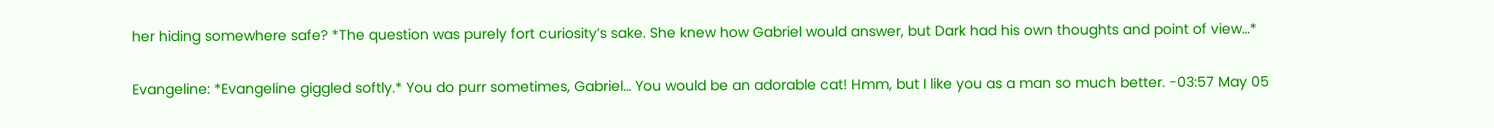her hiding somewhere safe? *The question was purely fort curiosity’s sake. She knew how Gabriel would answer, but Dark had his own thoughts and point of view…*

Evangeline: *Evangeline giggled softly.* You do purr sometimes, Gabriel… You would be an adorable cat! Hmm, but I like you as a man so much better. -03:57 May 05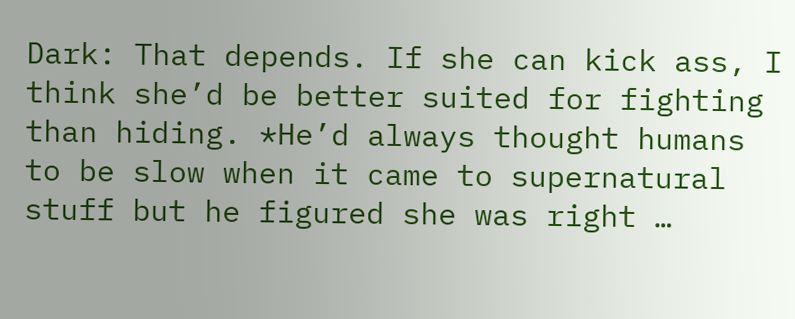Dark: That depends. If she can kick ass, I think she’d be better suited for fighting than hiding. *He’d always thought humans to be slow when it came to supernatural stuff but he figured she was right …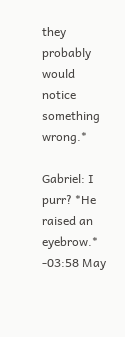they probably would notice something wrong.*

Gabriel: I purr? *He raised an eyebrow.* -03:58 May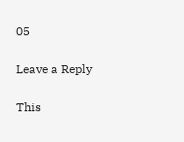05

Leave a Reply

This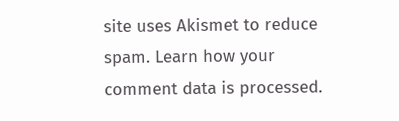site uses Akismet to reduce spam. Learn how your comment data is processed.